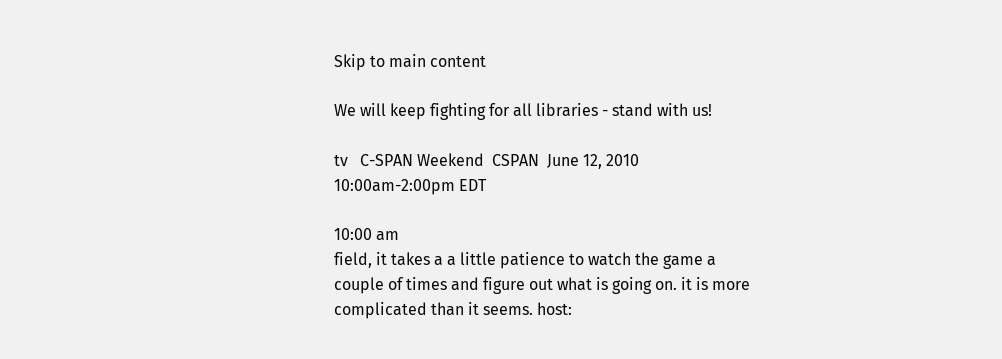Skip to main content

We will keep fighting for all libraries - stand with us!

tv   C-SPAN Weekend  CSPAN  June 12, 2010 10:00am-2:00pm EDT

10:00 am
field, it takes a a little patience to watch the game a couple of times and figure out what is going on. it is more complicated than it seems. host: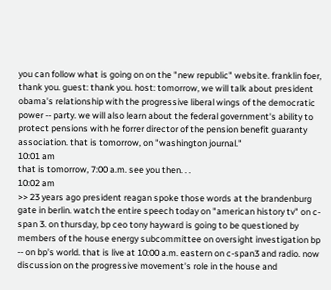you can follow what is going on on the "new republic" website. franklin foer, thank you. guest: thank you. host: tomorrow, we will talk about president obama's relationship with the progressive liberal wings of the democratic power -- party. we will also learn about the federal government's ability to protect pensions with he forrer director of the pension benefit guaranty association. that is tomorrow, on "washington journal."
10:01 am
that is tomorrow, 7:00 a.m. see you then. . .
10:02 am
>> 23 years ago president reagan spoke those words at the brandenburg gate in berlin. watch the entire speech today on "american history tv" on c-span 3. on thursday, bp ceo tony hayward is going to be questioned by members of the house energy subcommittee on oversight investigation bp -- on bp's world. that is live at 10:00 a.m. eastern on c-span3 and radio. now discussion on the progressive movement's role in the house and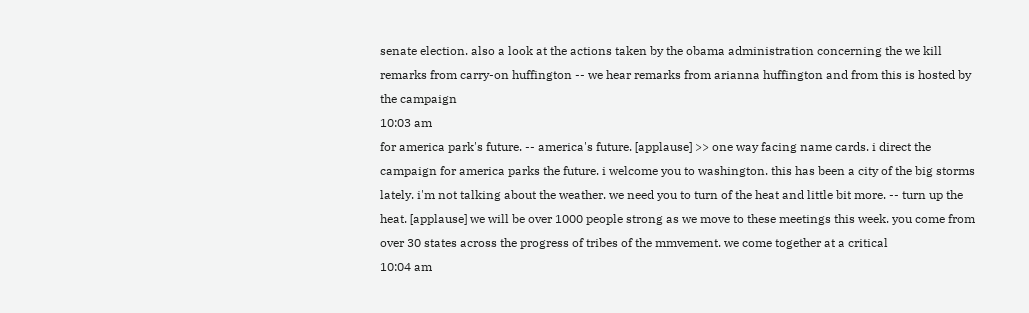senate election. also a look at the actions taken by the obama administration concerning the we kill remarks from carry-on huffington -- we hear remarks from arianna huffington and from this is hosted by the campaign
10:03 am
for america park's future. -- america's future. [applause] >> one way facing name cards. i direct the campaign for america parks the future. i welcome you to washington. this has been a city of the big storms lately. i'm not talking about the weather. we need you to turn of the heat and little bit more. -- turn up the heat. [applause] we will be over 1000 people strong as we move to these meetings this week. you come from over 30 states across the progress of tribes of the mmvement. we come together at a critical
10:04 am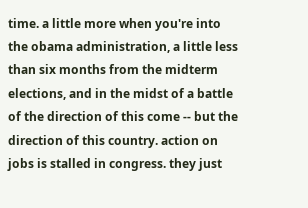time. a little more when you're into the obama administration, a little less than six months from the midterm elections, and in the midst of a battle of the direction of this come -- but the direction of this country. action on jobs is stalled in congress. they just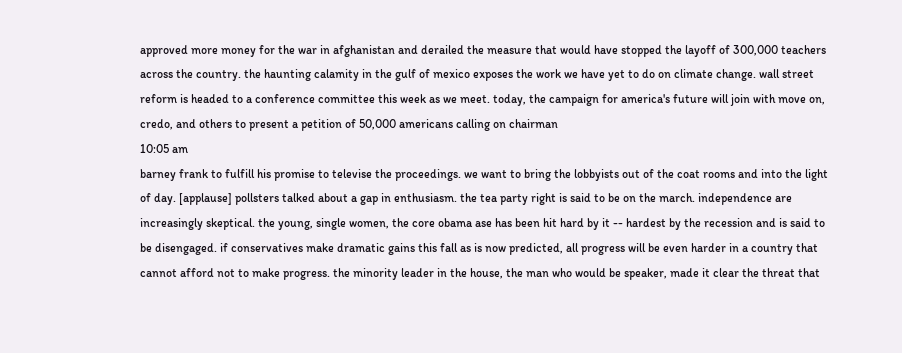approved more money for the war in afghanistan and derailed the measure that would have stopped the layoff of 300,000 teachers across the country. the haunting calamity in the gulf of mexico exposes the work we have yet to do on climate change. wall street reform is headed to a conference committee this week as we meet. today, the campaign for america's future will join with move on, credo, and others to present a petition of 50,000 americans calling on chairman
10:05 am
barney frank to fulfill his promise to televise the proceedings. we want to bring the lobbyists out of the coat rooms and into the light of day. [applause] pollsters talked about a gap in enthusiasm. the tea party right is said to be on the march. independence are increasingly skeptical. the young, single women, the core obama ase has been hit hard by it -- hardest by the recession and is said to be disengaged. if conservatives make dramatic gains this fall as is now predicted, all progress will be even harder in a country that cannot afford not to make progress. the minority leader in the house, the man who would be speaker, made it clear the threat that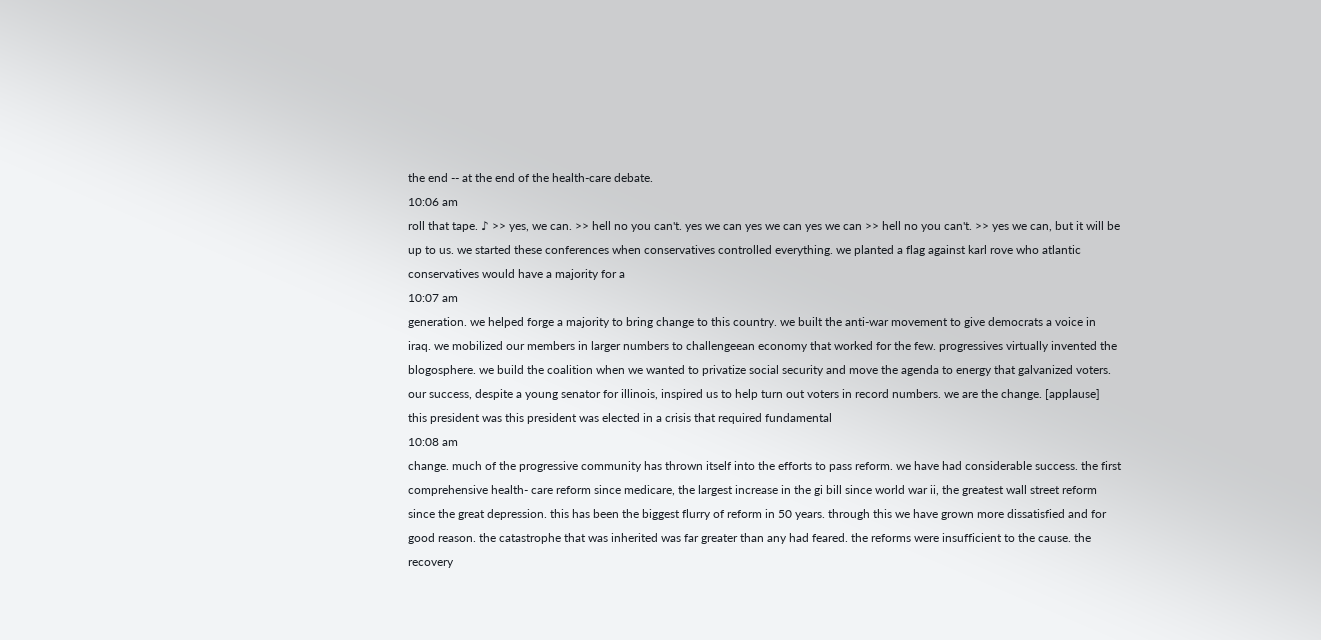the end -- at the end of the health-care debate.
10:06 am
roll that tape. ♪ >> yes, we can. >> hell no you can't. yes we can yes we can yes we can >> hell no you can't. >> yes we can, but it will be up to us. we started these conferences when conservatives controlled everything. we planted a flag against karl rove who atlantic conservatives would have a majority for a
10:07 am
generation. we helped forge a majority to bring change to this country. we built the anti-war movement to give democrats a voice in iraq. we mobilized our members in larger numbers to challengeean economy that worked for the few. progressives virtually invented the blogosphere. we build the coalition when we wanted to privatize social security and move the agenda to energy that galvanized voters. our success, despite a young senator for illinois, inspired us to help turn out voters in record numbers. we are the change. [applause] this president was this president was elected in a crisis that required fundamental
10:08 am
change. much of the progressive community has thrown itself into the efforts to pass reform. we have had considerable success. the first comprehensive health- care reform since medicare, the largest increase in the gi bill since world war ii, the greatest wall street reform since the great depression. this has been the biggest flurry of reform in 50 years. through this we have grown more dissatisfied and for good reason. the catastrophe that was inherited was far greater than any had feared. the reforms were insufficient to the cause. the recovery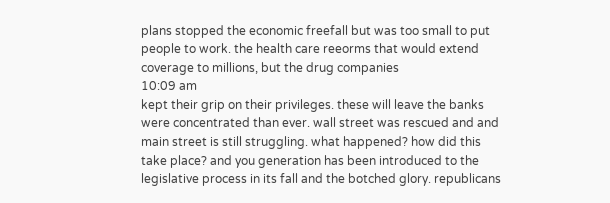plans stopped the economic freefall but was too small to put people to work. the health care reeorms that would extend coverage to millions, but the drug companies
10:09 am
kept their grip on their privileges. these will leave the banks were concentrated than ever. wall street was rescued and and main street is still struggling. what happened? how did this take place? and you generation has been introduced to the legislative process in its fall and the botched glory. republicans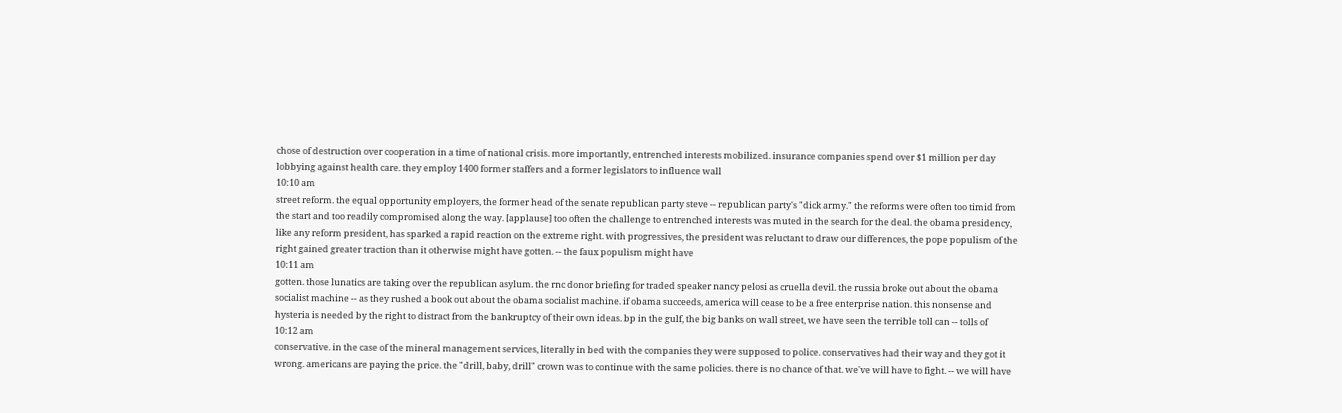chose of destruction over cooperation in a time of national crisis. more importantly, entrenched interests mobilized. insurance companies spend over $1 million per day lobbying against health care. they employ 1400 former staffers and a former legislators to influence wall
10:10 am
street reform. the equal opportunity employers, the former head of the senate republican party steve -- republican party's "dick army." the reforms were often too timid from the start and too readily compromised along the way. [applause] too often the challenge to entrenched interests was muted in the search for the deal. the obama presidency, like any reform president, has sparked a rapid reaction on the extreme right. with progressives, the president was reluctant to draw our differences, the pope populism of the right gained greater traction than it otherwise might have gotten. -- the faux populism might have
10:11 am
gotten. those lunatics are taking over the republican asylum. the rnc donor briefing for traded speaker nancy pelosi as cruella devil. the russia broke out about the obama socialist machine -- as they rushed a book out about the obama socialist machine. if obama succeeds, america will cease to be a free enterprise nation. this nonsense and hysteria is needed by the right to distract from the bankruptcy of their own ideas. bp in the gulf, the big banks on wall street, we have seen the terrible toll can -- tolls of
10:12 am
conservative. in the case of the mineral management services, literally in bed with the companies they were supposed to police. conservatives had their way and they got it wrong. americans are paying the price. the "drill, baby, drill" crown was to continue with the same policies. there is no chance of that. we've will have to fight. -- we will have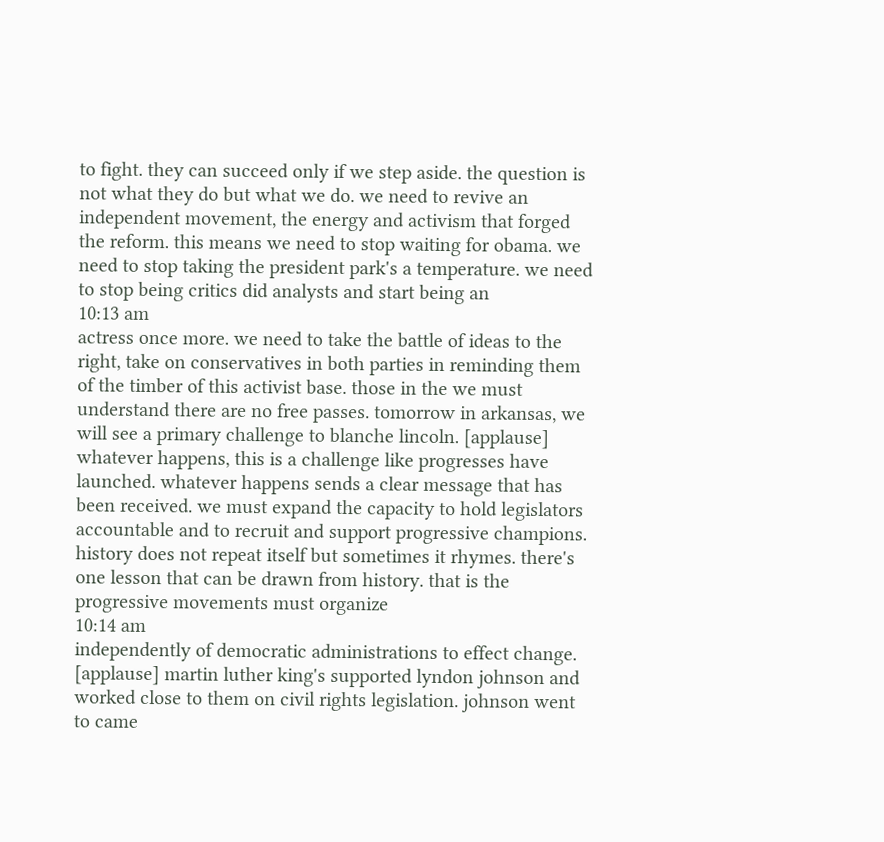to fight. they can succeed only if we step aside. the question is not what they do but what we do. we need to revive an independent movement, the energy and activism that forged the reform. this means we need to stop waiting for obama. we need to stop taking the president park's a temperature. we need to stop being critics did analysts and start being an
10:13 am
actress once more. we need to take the battle of ideas to the right, take on conservatives in both parties in reminding them of the timber of this activist base. those in the we must understand there are no free passes. tomorrow in arkansas, we will see a primary challenge to blanche lincoln. [applause] whatever happens, this is a challenge like progresses have launched. whatever happens sends a clear message that has been received. we must expand the capacity to hold legislators accountable and to recruit and support progressive champions. history does not repeat itself but sometimes it rhymes. there's one lesson that can be drawn from history. that is the progressive movements must organize
10:14 am
independently of democratic administrations to effect change. [applause] martin luther king's supported lyndon johnson and worked close to them on civil rights legislation. johnson went to came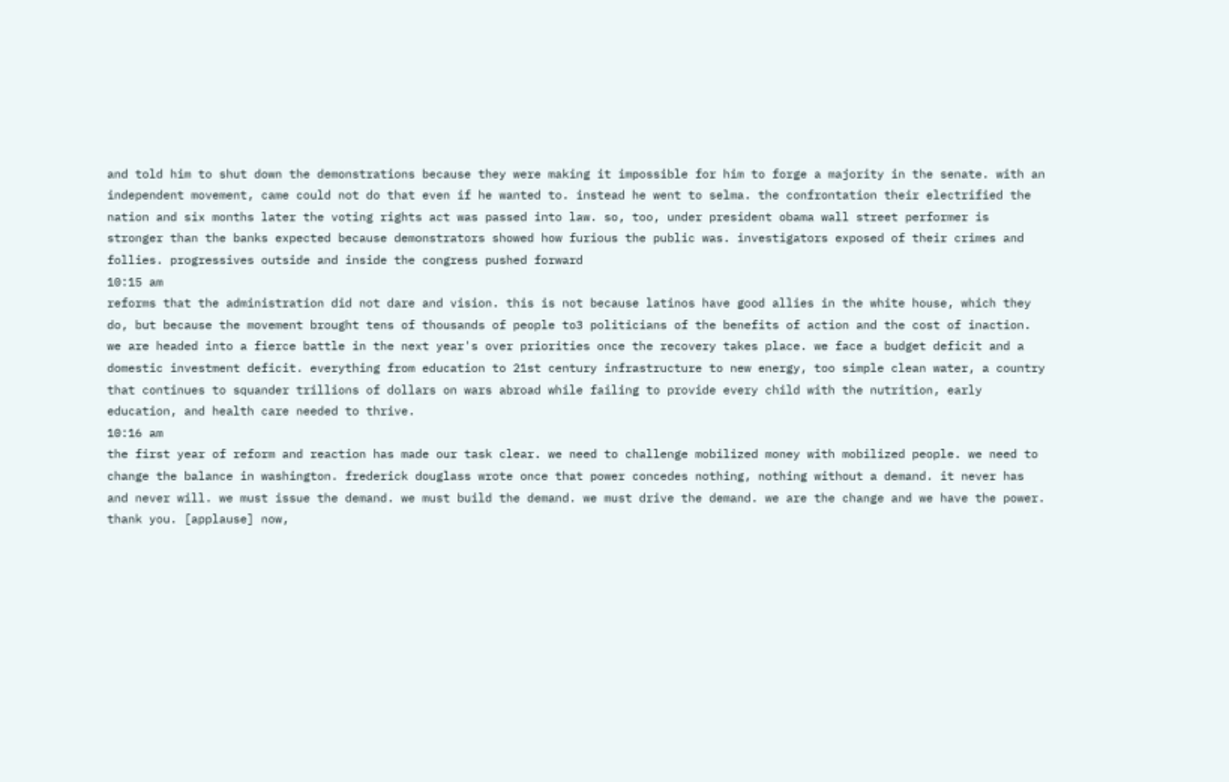and told him to shut down the demonstrations because they were making it impossible for him to forge a majority in the senate. with an independent movement, came could not do that even if he wanted to. instead he went to selma. the confrontation their electrified the nation and six months later the voting rights act was passed into law. so, too, under president obama wall street performer is stronger than the banks expected because demonstrators showed how furious the public was. investigators exposed of their crimes and follies. progressives outside and inside the congress pushed forward
10:15 am
reforms that the administration did not dare and vision. this is not because latinos have good allies in the white house, which they do, but because the movement brought tens of thousands of people to3 politicians of the benefits of action and the cost of inaction. we are headed into a fierce battle in the next year's over priorities once the recovery takes place. we face a budget deficit and a domestic investment deficit. everything from education to 21st century infrastructure to new energy, too simple clean water, a country that continues to squander trillions of dollars on wars abroad while failing to provide every child with the nutrition, early education, and health care needed to thrive.
10:16 am
the first year of reform and reaction has made our task clear. we need to challenge mobilized money with mobilized people. we need to change the balance in washington. frederick douglass wrote once that power concedes nothing, nothing without a demand. it never has and never will. we must issue the demand. we must build the demand. we must drive the demand. we are the change and we have the power. thank you. [applause] now,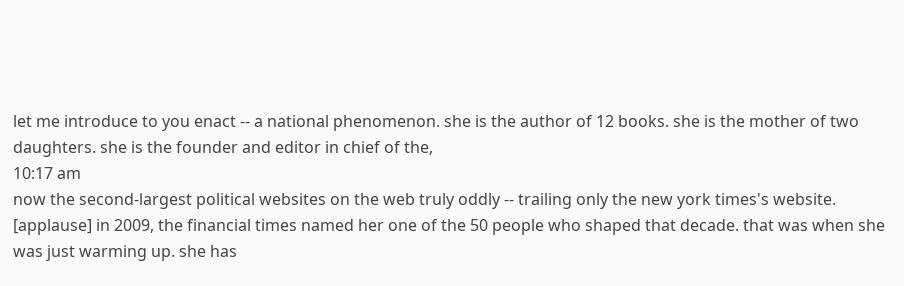let me introduce to you enact -- a national phenomenon. she is the author of 12 books. she is the mother of two daughters. she is the founder and editor in chief of the,
10:17 am
now the second-largest political websites on the web truly oddly -- trailing only the new york times's website. [applause] in 2009, the financial times named her one of the 50 people who shaped that decade. that was when she was just warming up. she has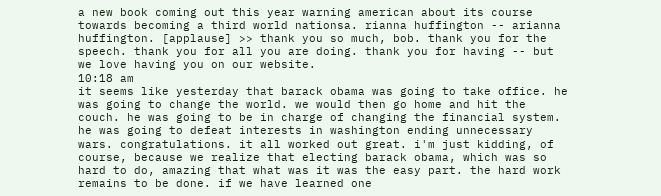a new book coming out this year warning american about its course towards becoming a third world nationsa. rianna huffington -- arianna huffington. [applause] >> thank you so much, bob. thank you for the speech. thank you for all you are doing. thank you for having -- but we love having you on our website.
10:18 am
it seems like yesterday that barack obama was going to take office. he was going to change the world. we would then go home and hit the couch. he was going to be in charge of changing the financial system. he was going to defeat interests in washington ending unnecessary wars. congratulations. it all worked out great. i'm just kidding, of course, because we realize that electing barack obama, which was so hard to do, amazing that what was it was the easy part. the hard work remains to be done. if we have learned one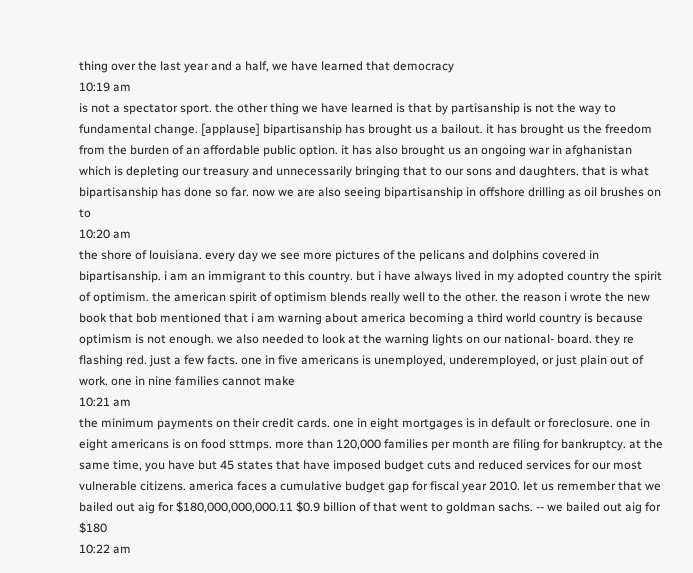thing over the last year and a half, we have learned that democracy
10:19 am
is not a spectator sport. the other thing we have learned is that by partisanship is not the way to fundamental change. [applause] bipartisanship has brought us a bailout. it has brought us the freedom from the burden of an affordable public option. it has also brought us an ongoing war in afghanistan which is depleting our treasury and unnecessarily bringing that to our sons and daughters. that is what bipartisanship has done so far. now we are also seeing bipartisanship in offshore drilling as oil brushes on to
10:20 am
the shore of louisiana. every day we see more pictures of the pelicans and dolphins covered in bipartisanship. i am an immigrant to this country. but i have always lived in my adopted country the spirit of optimism. the american spirit of optimism blends really well to the other. the reason i wrote the new book that bob mentioned that i am warning about america becoming a third world country is because optimism is not enough. we also needed to look at the warning lights on our national- board. they re flashing red. just a few facts. one in five americans is unemployed, underemployed, or just plain out of work. one in nine families cannot make
10:21 am
the minimum payments on their credit cards. one in eight mortgages is in default or foreclosure. one in eight americans is on food sttmps. more than 120,000 families per month are filing for bankruptcy. at the same time, you have but 45 states that have imposed budget cuts and reduced services for our most vulnerable citizens. america faces a cumulative budget gap for fiscal year 2010. let us remember that we bailed out aig for $180,000,000,000.11 $0.9 billion of that went to goldman sachs. -- we bailed out aig for $180
10:22 am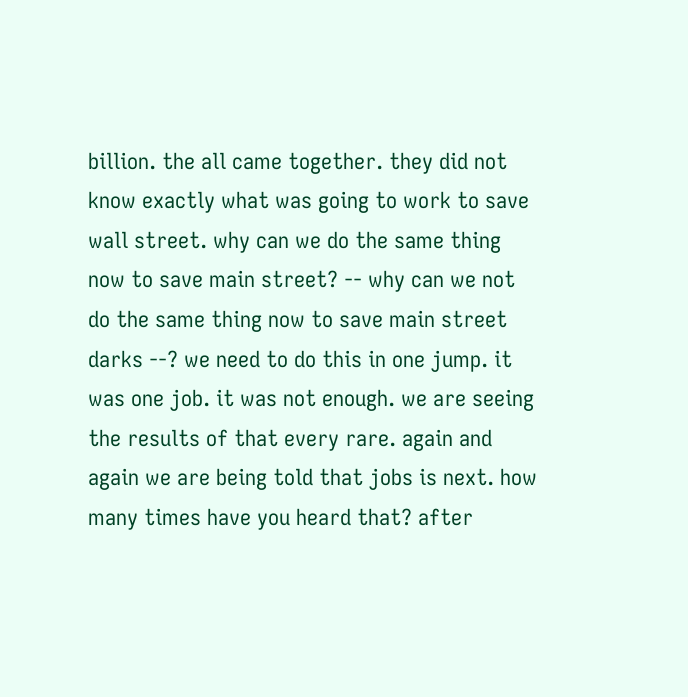billion. the all came together. they did not know exactly what was going to work to save wall street. why can we do the same thing now to save main street? -- why can we not do the same thing now to save main street darks --? we need to do this in one jump. it was one job. it was not enough. we are seeing the results of that every rare. again and again we are being told that jobs is next. how many times have you heard that? after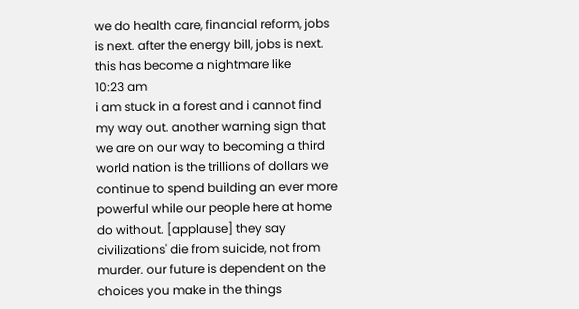we do health care, financial reform, jobs is next. after the energy bill, jobs is next. this has become a nightmare like
10:23 am
i am stuck in a forest and i cannot find my way out. another warning sign that we are on our way to becoming a third world nation is the trillions of dollars we continue to spend building an ever more powerful while our people here at home do without. [applause] they say civilizations' die from suicide, not from murder. our future is dependent on the choices you make in the things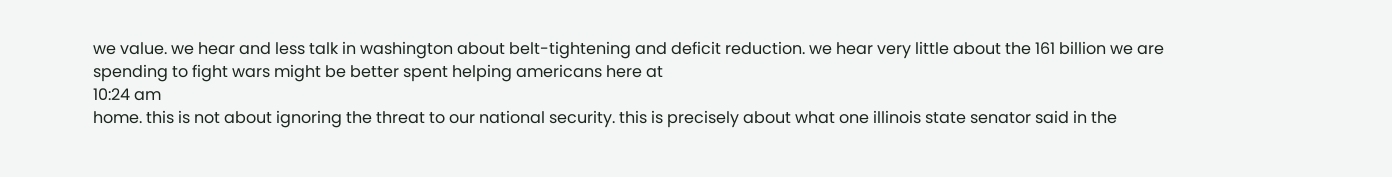we value. we hear and less talk in washington about belt-tightening and deficit reduction. we hear very little about the 161 billion we are spending to fight wars might be better spent helping americans here at
10:24 am
home. this is not about ignoring the threat to our national security. this is precisely about what one illinois state senator said in the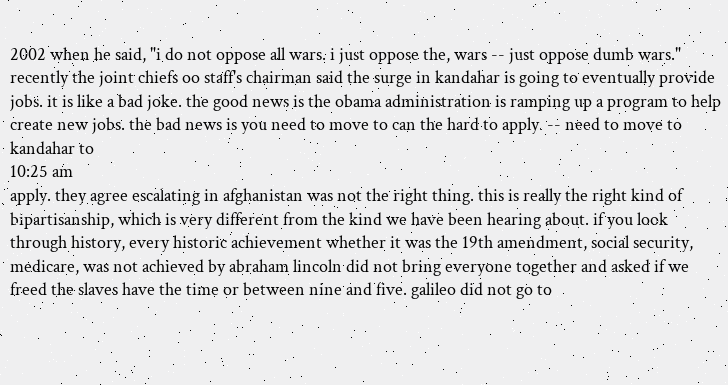2002 when he said, "i do not oppose all wars. i just oppose the, wars -- just oppose dumb wars." recently the joint chiefs oo staff's chairman said the surge in kandahar is going to eventually provide jobs. it is like a bad joke. the good news is the obama administration is ramping up a program to help create new jobs. the bad news is you need to move to can the hard to apply. -- need to move to kandahar to
10:25 am
apply. they agree escalating in afghanistan was not the right thing. this is really the right kind of bipartisanship, which is very different from the kind we have been hearing about. if you look through history, every historic achievement whether it was the 19th amendment, social security, medicare, was not achieved by abraham lincoln did not bring everyone together and asked if we freed the slaves have the time or between nine and five. galileo did not go to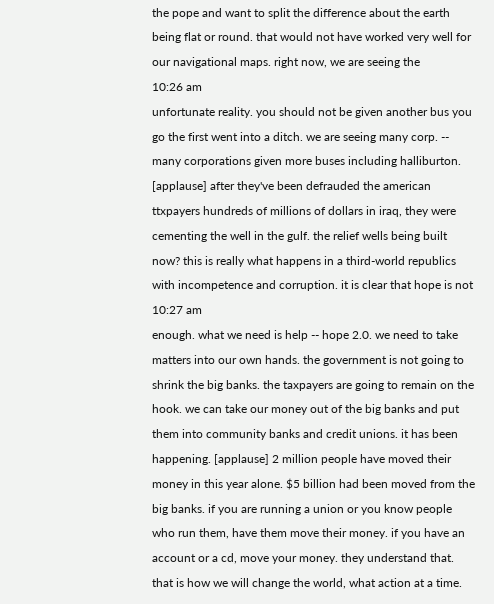the pope and want to split the difference about the earth being flat or round. that would not have worked very well for our navigational maps. right now, we are seeing the
10:26 am
unfortunate reality. you should not be given another bus you go the first went into a ditch. we are seeing many corp. -- many corporations given more buses including halliburton. [applause] after they've been defrauded the american ttxpayers hundreds of millions of dollars in iraq, they were cementing the well in the gulf. the relief wells being built now? this is really what happens in a third-world republics with incompetence and corruption. it is clear that hope is not
10:27 am
enough. what we need is help -- hope 2.0. we need to take matters into our own hands. the government is not going to shrink the big banks. the taxpayers are going to remain on the hook. we can take our money out of the big banks and put them into community banks and credit unions. it has been happening. [applause] 2 million people have moved their money in this year alone. $5 billion had been moved from the big banks. if you are running a union or you know people who run them, have them move their money. if you have an account or a cd, move your money. they understand that. that is how we will change the world, what action at a time.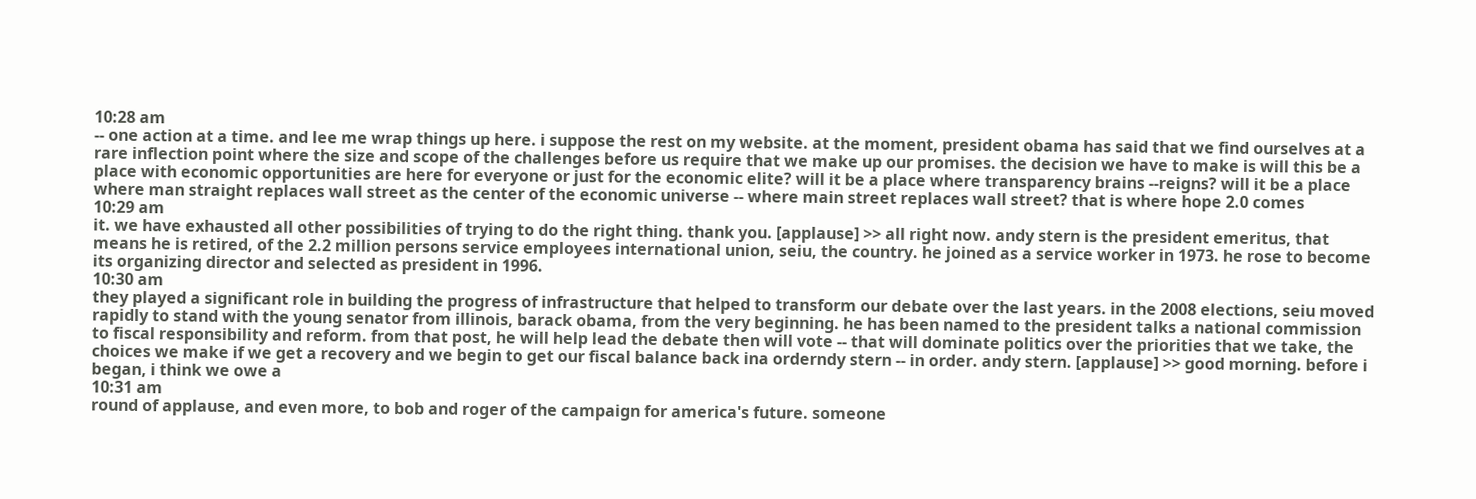10:28 am
-- one action at a time. and lee me wrap things up here. i suppose the rest on my website. at the moment, president obama has said that we find ourselves at a rare inflection point where the size and scope of the challenges before us require that we make up our promises. the decision we have to make is will this be a place with economic opportunities are here for everyone or just for the economic elite? will it be a place where transparency brains --reigns? will it be a place where man straight replaces wall street as the center of the economic universe -- where main street replaces wall street? that is where hope 2.0 comes
10:29 am
it. we have exhausted all other possibilities of trying to do the right thing. thank you. [applause] >> all right now. andy stern is the president emeritus, that means he is retired, of the 2.2 million persons service employees international union, seiu, the country. he joined as a service worker in 1973. he rose to become its organizing director and selected as president in 1996.
10:30 am
they played a significant role in building the progress of infrastructure that helped to transform our debate over the last years. in the 2008 elections, seiu moved rapidly to stand with the young senator from illinois, barack obama, from the very beginning. he has been named to the president talks a national commission to fiscal responsibility and reform. from that post, he will help lead the debate then will vote -- that will dominate politics over the priorities that we take, the choices we make if we get a recovery and we begin to get our fiscal balance back ina orderndy stern -- in order. andy stern. [applause] >> good morning. before i began, i think we owe a
10:31 am
round of applause, and even more, to bob and roger of the campaign for america's future. someone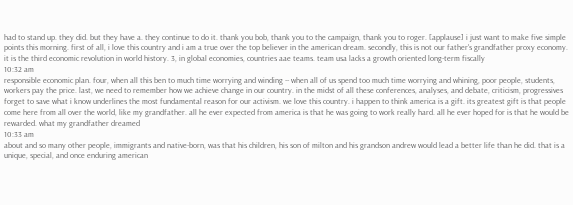had to stand up. they did. but they have a. they continue to do it. thank you bob, thank you to the campaign, thank you to roger. [applause] i just want to make five simple points this morning. first of all, i love this country and i am a true over the top believer in the american dream. secondly, this is not our father's grandfather proxy economy. it is the third economic revolution in world history. 3, in global economies, countries aae teams. team usa lacks a growth oriented long-term fiscally
10:32 am
responsible economic plan. four, when all this ben to much time worrying and winding -- when all of us spend too much time worrying and whining, poor people, students, workers pay the price. last, we need to remember how we achieve change in our country. in the midst of all these conferences, analyses, and debate, criticism, progressives forget to save what i know underlines the most fundamental reason for our activism. we love this country. i happen to think america is a gift. its greatest gift is that people come here from all over the world, like my grandfather. all he ever expected from america is that he was going to work really hard. all he ever hoped for is that he would be rewarded. what my grandfather dreamed
10:33 am
about and so many other people, immigrants and native-born, was that his children, his son of milton and his grandson andrew would lead a better life than he did. that is a unique, special, and once enduring american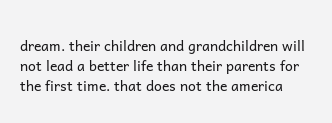dream. their children and grandchildren will not lead a better life than their parents for the first time. that does not the america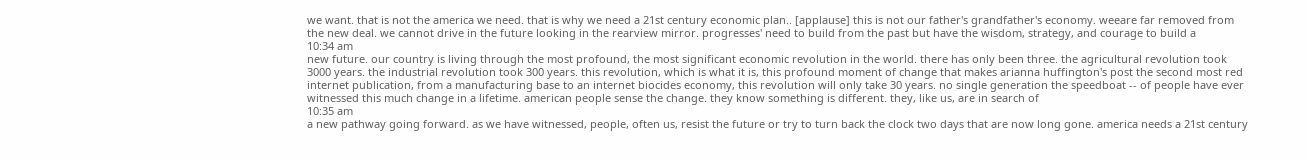we want. that is not the america we need. that is why we need a 21st century economic plan.. [applause] this is not our father's grandfather's economy. weeare far removed from the new deal. we cannot drive in the future looking in the rearview mirror. progresses' need to build from the past but have the wisdom, strategy, and courage to build a
10:34 am
new future. our country is living through the most profound, the most significant economic revolution in the world. there has only been three. the agricultural revolution took 3000 years. the industrial revolution took 300 years. this revolution, which is what it is, this profound moment of change that makes arianna huffington's post the second most red internet publication, from a manufacturing base to an internet biocides economy, this revolution will only take 30 years. no single generation the speedboat -- of people have ever witnessed this much change in a lifetime. american people sense the change. they know something is different. they, like us, are in search of
10:35 am
a new pathway going forward. as we have witnessed, people, often us, resist the future or try to turn back the clock two days that are now long gone. america needs a 21st century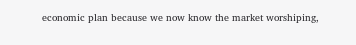economic plan because we now know the market worshiping,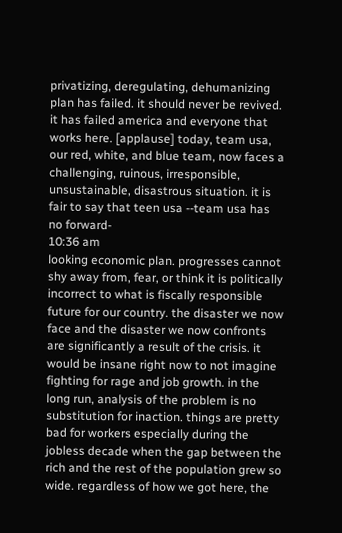privatizing, deregulating, dehumanizing plan has failed. it should never be revived. it has failed america and everyone that works here. [applause] today, team usa, our red, white, and blue team, now faces a challenging, ruinous, irresponsible, unsustainable, disastrous situation. it is fair to say that teen usa --team usa has no forward-
10:36 am
looking economic plan. progresses cannot shy away from, fear, or think it is politically incorrect to what is fiscally responsible future for our country. the disaster we now face and the disaster we now confronts are significantly a result of the crisis. it would be insane right now to not imagine fighting for rage and job growth. in the long run, analysis of the problem is no substitution for inaction. things are pretty bad for workers especially during the jobless decade when the gap between the rich and the rest of the population grew so wide. regardless of how we got here, the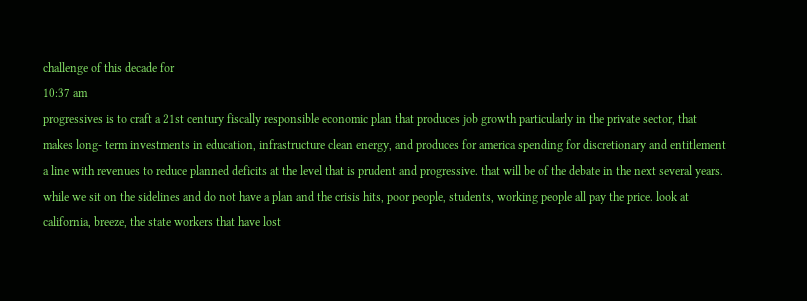challenge of this decade for
10:37 am
progressives is to craft a 21st century fiscally responsible economic plan that produces job growth particularly in the private sector, that makes long- term investments in education, infrastructure clean energy, and produces for america spending for discretionary and entitlement a line with revenues to reduce planned deficits at the level that is prudent and progressive. that will be of the debate in the next several years. while we sit on the sidelines and do not have a plan and the crisis hits, poor people, students, working people all pay the price. look at california, breeze, the state workers that have lost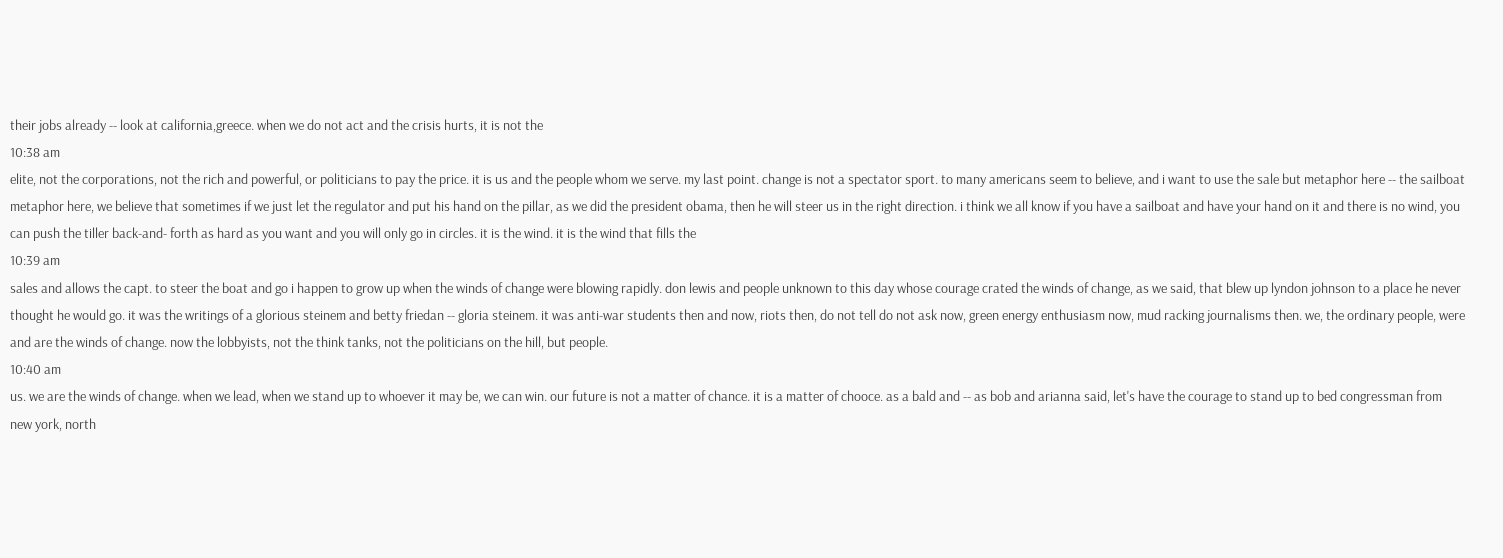their jobs already -- look at california,greece. when we do not act and the crisis hurts, it is not the
10:38 am
elite, not the corporations, not the rich and powerful, or politicians to pay the price. it is us and the people whom we serve. my last point. change is not a spectator sport. to many americans seem to believe, and i want to use the sale but metaphor here -- the sailboat metaphor here, we believe that sometimes if we just let the regulator and put his hand on the pillar, as we did the president obama, then he will steer us in the right direction. i think we all know if you have a sailboat and have your hand on it and there is no wind, you can push the tiller back-and- forth as hard as you want and you will only go in circles. it is the wind. it is the wind that fills the
10:39 am
sales and allows the capt. to steer the boat and go i happen to grow up when the winds of change were blowing rapidly. don lewis and people unknown to this day whose courage crated the winds of change, as we said, that blew up lyndon johnson to a place he never thought he would go. it was the writings of a glorious steinem and betty friedan -- gloria steinem. it was anti-war students then and now, riots then, do not tell do not ask now, green energy enthusiasm now, mud racking journalisms then. we, the ordinary people, were and are the winds of change. now the lobbyists, not the think tanks, not the politicians on the hill, but people.
10:40 am
us. we are the winds of change. when we lead, when we stand up to whoever it may be, we can win. our future is not a matter of chance. it is a matter of chooce. as a bald and -- as bob and arianna said, let's have the courage to stand up to bed congressman from new york, north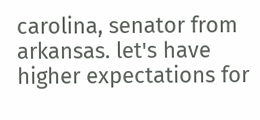carolina, senator from arkansas. let's have higher expectations for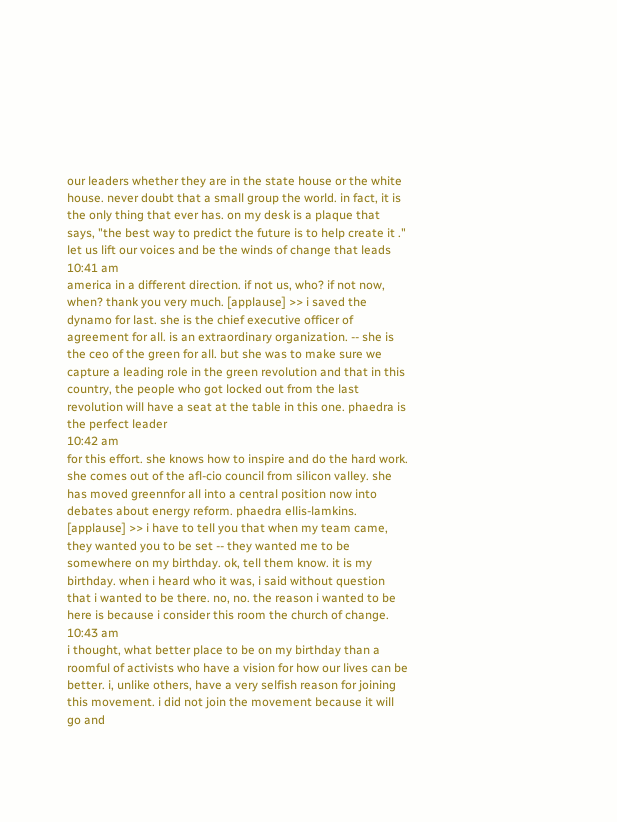our leaders whether they are in the state house or the white house. never doubt that a small group the world. in fact, it is the only thing that ever has. on my desk is a plaque that says, "the best way to predict the future is to help create it ." let us lift our voices and be the winds of change that leads
10:41 am
america in a different direction. if not us, who? if not now, when? thank you very much. [applause] >> i saved the dynamo for last. she is the chief executive officer of agreement for all. is an extraordinary organization. -- she is the ceo of the green for all. but she was to make sure we capture a leading role in the green revolution and that in this country, the people who got locked out from the last revolution will have a seat at the table in this one. phaedra is the perfect leader
10:42 am
for this effort. she knows how to inspire and do the hard work. she comes out of the afl-cio council from silicon valley. she has moved greennfor all into a central position now into debates about energy reform. phaedra ellis-lamkins. [applause] >> i have to tell you that when my team came, they wanted you to be set -- they wanted me to be somewhere on my birthday. ok, tell them know. it is my birthday. when i heard who it was, i said without question that i wanted to be there. no, no. the reason i wanted to be here is because i consider this room the church of change.
10:43 am
i thought, what better place to be on my birthday than a roomful of activists who have a vision for how our lives can be better. i, unlike others, have a very selfish reason for joining this movement. i did not join the movement because it will go and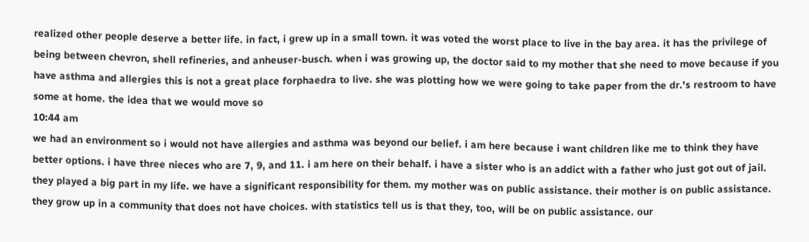realized other people deserve a better life. in fact, i grew up in a small town. it was voted the worst place to live in the bay area. it has the privilege of being between chevron, shell refineries, and anheuser-busch. when i was growing up, the doctor said to my mother that she need to move because if you have asthma and allergies this is not a great place forphaedra to live. she was plotting how we were going to take paper from the dr.'s restroom to have some at home. the idea that we would move so
10:44 am
we had an environment so i would not have allergies and asthma was beyond our belief. i am here because i want children like me to think they have better options. i have three nieces who are 7, 9, and 11. i am here on their behalf. i have a sister who is an addict with a father who just got out of jail. they played a big part in my life. we have a significant responsibility for them. my mother was on public assistance. their mother is on public assistance. they grow up in a community that does not have choices. with statistics tell us is that they, too, will be on public assistance. our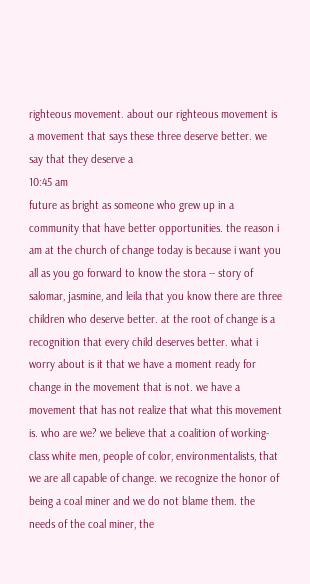righteous movement. about our righteous movement is a movement that says these three deserve better. we say that they deserve a
10:45 am
future as bright as someone who grew up in a community that have better opportunities. the reason i am at the church of change today is because i want you all as you go forward to know the stora -- story of salomar, jasmine, and leila that you know there are three children who deserve better. at the root of change is a recognition that every child deserves better. what i worry about is it that we have a moment ready for change in the movement that is not. we have a movement that has not realize that what this movement is. who are we? we believe that a coalition of working-class white men, people of color, environmentalists, that we are all capable of change. we recognize the honor of being a coal miner and we do not blame them. the needs of the coal miner, the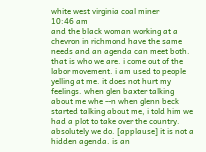white west virginia coal miner
10:46 am
and the black woman working at a chevron in richmond have the same needs and an agenda can meet both. that is who we are. i come out of the labor movement. i am used to people yelling at me. it does not hurt my feelings. when glen baxter talking about me whe --n when glenn beck started talking about me, i told him we had a plot to take over the country. absolutely we do. [applause] it is not a hidden agenda. is an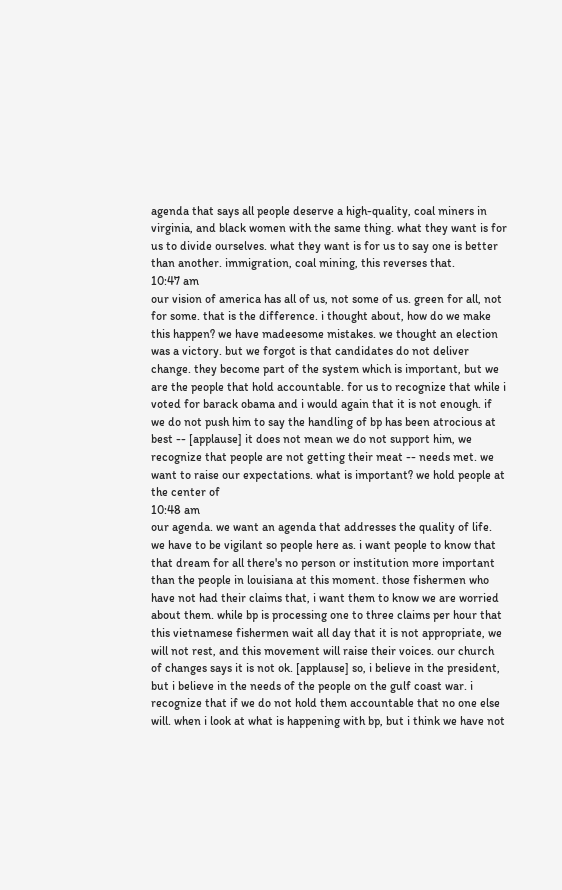agenda that says all people deserve a high-quality, coal miners in virginia, and black women with the same thing. what they want is for us to divide ourselves. what they want is for us to say one is better than another. immigration, coal mining, this reverses that.
10:47 am
our vision of america has all of us, not some of us. green for all, not for some. that is the difference. i thought about, how do we make this happen? we have madeesome mistakes. we thought an election was a victory. but we forgot is that candidates do not deliver change. they become part of the system which is important, but we are the people that hold accountable. for us to recognize that while i voted for barack obama and i would again that it is not enough. if we do not push him to say the handling of bp has been atrocious at best -- [applause] it does not mean we do not support him, we recognize that people are not getting their meat -- needs met. we want to raise our expectations. what is important? we hold people at the center of
10:48 am
our agenda. we want an agenda that addresses the quality of life. we have to be vigilant so people here as. i want people to know that that dream for all there's no person or institution more important than the people in louisiana at this moment. those fishermen who have not had their claims that, i want them to know we are worried about them. while bp is processing one to three claims per hour that this vietnamese fishermen wait all day that it is not appropriate, we will not rest, and this movement will raise their voices. our church of changes says it is not ok. [applause] so, i believe in the president, but i believe in the needs of the people on the gulf coast war. i recognize that if we do not hold them accountable that no one else will. when i look at what is happening with bp, but i think we have not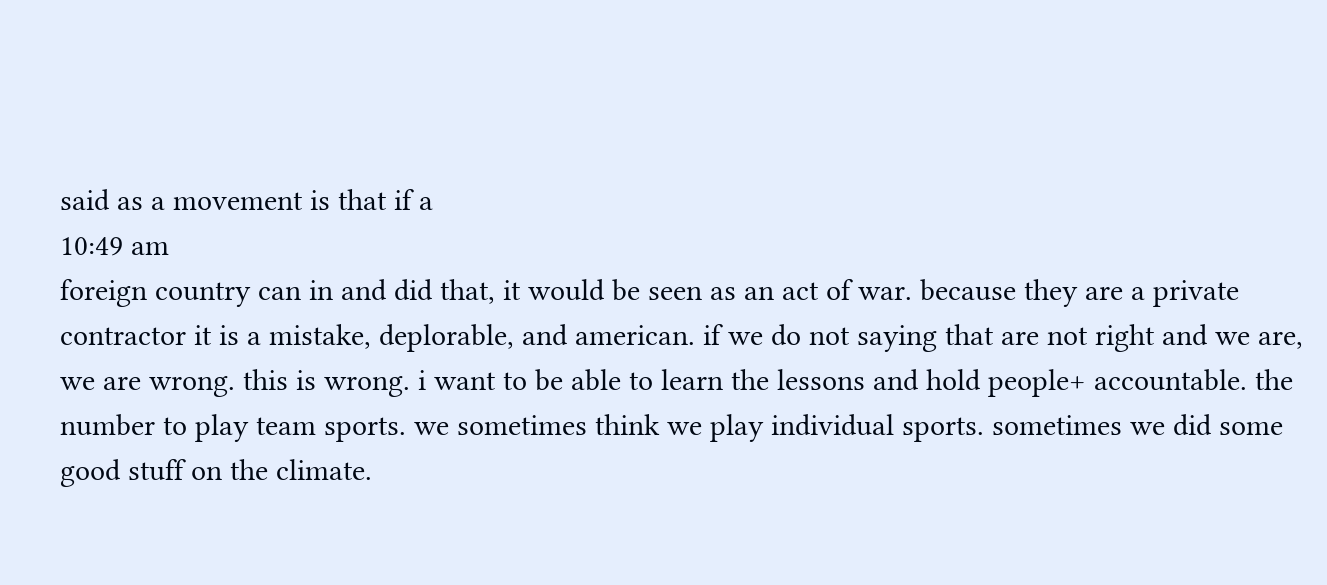said as a movement is that if a
10:49 am
foreign country can in and did that, it would be seen as an act of war. because they are a private contractor it is a mistake, deplorable, and american. if we do not saying that are not right and we are, we are wrong. this is wrong. i want to be able to learn the lessons and hold people+ accountable. the number to play team sports. we sometimes think we play individual sports. sometimes we did some good stuff on the climate.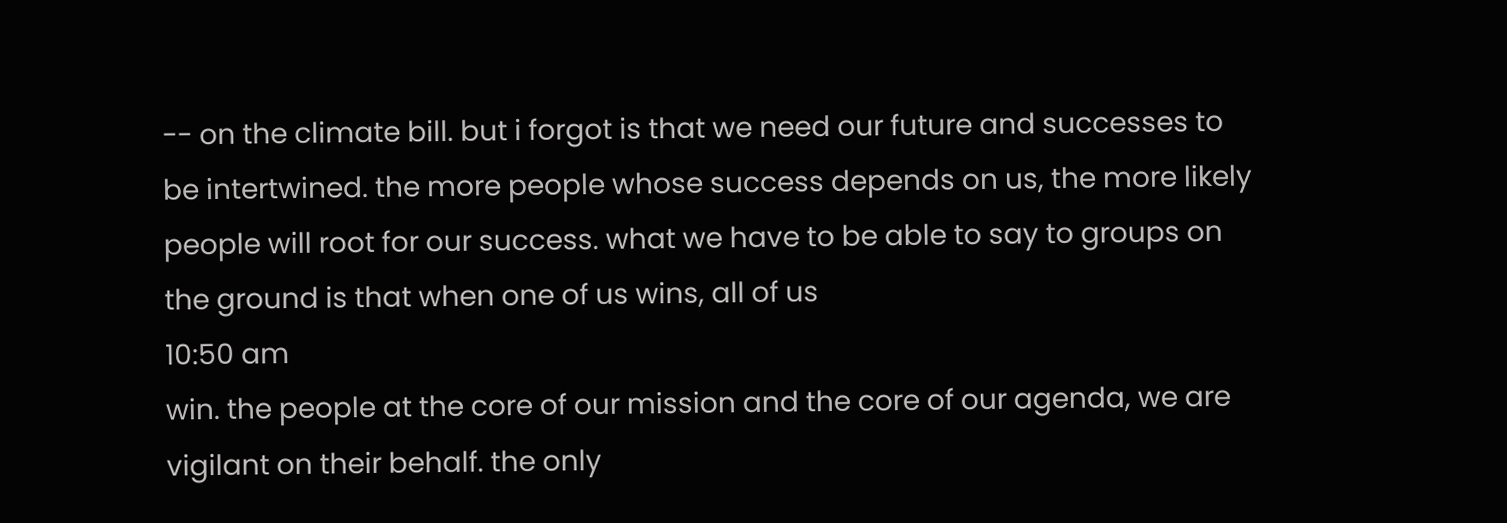-- on the climate bill. but i forgot is that we need our future and successes to be intertwined. the more people whose success depends on us, the more likely people will root for our success. what we have to be able to say to groups on the ground is that when one of us wins, all of us
10:50 am
win. the people at the core of our mission and the core of our agenda, we are vigilant on their behalf. the only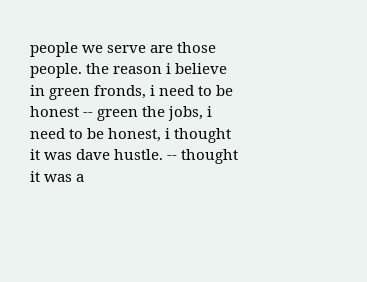people we serve are those people. the reason i believe in green fronds, i need to be honest -- green the jobs, i need to be honest, i thought it was dave hustle. -- thought it was a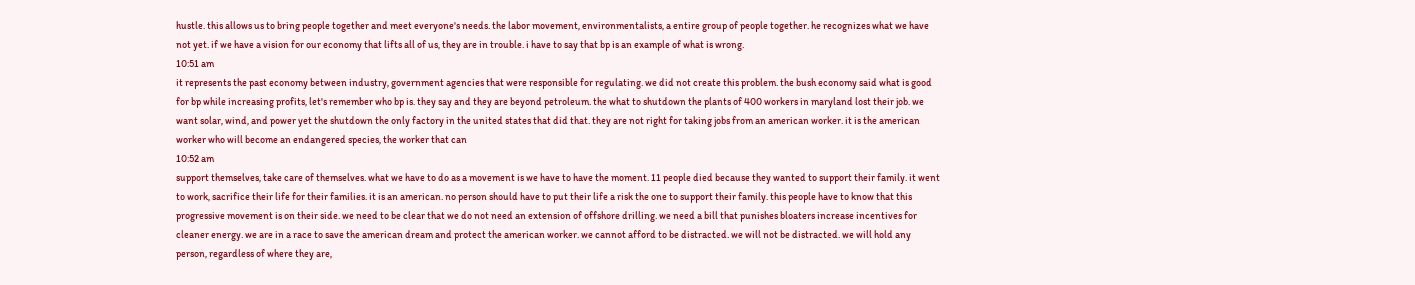hustle. this allows us to bring people together and meet everyone's needs. the labor movement, environmentalists, a entire group of people together. he recognizes what we have not yet. if we have a vision for our economy that lifts all of us, they are in trouble. i have to say that bp is an example of what is wrong.
10:51 am
it represents the past economy between industry, government agencies that were responsible for regulating. we did not create this problem. the bush economy said what is good for bp while increasing profits, let's remember who bp is. they say and they are beyond petroleum. the what to shutdown the plants of 400 workers in maryland lost their job. we want solar, wind, and power yet the shutdown the only factory in the united states that did that. they are not right for taking jobs from an american worker. it is the american worker who will become an endangered species, the worker that can
10:52 am
support themselves, take care of themselves. what we have to do as a movement is we have to have the moment. 11 people died because they wanted to support their family. it went to work, sacrifice their life for their families. it is an american. no person should have to put their life a risk the one to support their family. this people have to know that this progressive movement is on their side. we need to be clear that we do not need an extension of offshore drilling. we need a bill that punishes bloaters increase incentives for cleaner energy. we are in a race to save the american dream and protect the american worker. we cannot afford to be distracted. we will not be distracted. we will hold any person, regardless of where they are,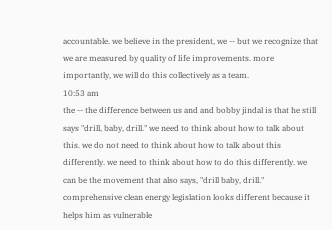accountable. we believe in the president, we -- but we recognize that we are measured by quality of life improvements. more importantly, we will do this collectively as a team.
10:53 am
the -- the difference between us and and bobby jindal is that he still says "drill, baby, drill." we need to think about how to talk about this. we do not need to think about how to talk about this differently. we need to think about how to do this differently. we can be the movement that also says, "drill baby, drill." comprehensive clean energy legislation looks different because it helps him as vulnerable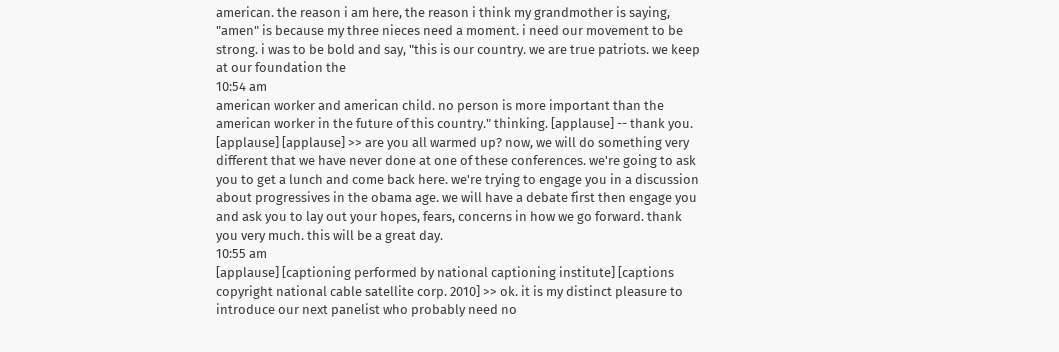american. the reason i am here, the reason i think my grandmother is saying, "amen" is because my three nieces need a moment. i need our movement to be strong. i was to be bold and say, "this is our country. we are true patriots. we keep at our foundation the
10:54 am
american worker and american child. no person is more important than the american worker in the future of this country." thinking. [applause] -- thank you. [applause] [applause] >> are you all warmed up? now, we will do something very different that we have never done at one of these conferences. we're going to ask you to get a lunch and come back here. we're trying to engage you in a discussion about progressives in the obama age. we will have a debate first then engage you and ask you to lay out your hopes, fears, concerns in how we go forward. thank you very much. this will be a great day.
10:55 am
[applause] [captioning performed by national captioning institute] [captions copyright national cable satellite corp. 2010] >> ok. it is my distinct pleasure to introduce our next panelist who probably need no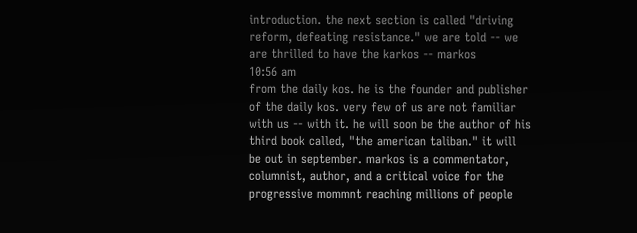introduction. the next section is called "driving reform, defeating resistance." we are told -- we are thrilled to have the karkos -- markos
10:56 am
from the daily kos. he is the founder and publisher of the daily kos. very few of us are not familiar with us -- with it. he will soon be the author of his third book called, "the american taliban." it will be out in september. markos is a commentator, columnist, author, and a critical voice for the progressive mommnt reaching millions of people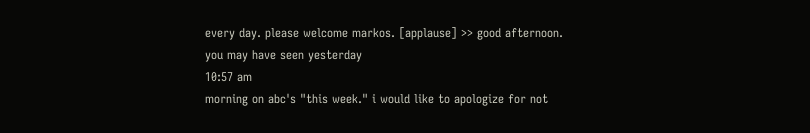every day. please welcome markos. [applause] >> good afternoon. you may have seen yesterday
10:57 am
morning on abc's "this week." i would like to apologize for not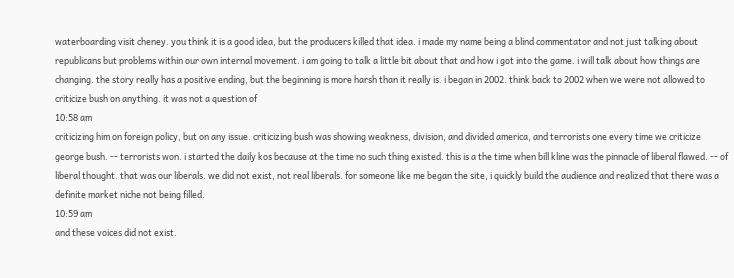waterboarding visit cheney. you think it is a good idea, but the producers killed that idea. i made my name being a blind commentator and not just talking about republicans but problems within our own internal movement. i am going to talk a little bit about that and how i got into the game. i will talk about how things are changing. the story really has a positive ending, but the beginning is more harsh than it really is. i began in 2002. think back to 2002 when we were not allowed to criticize bush on anything. it was not a question of
10:58 am
criticizing him on foreign policy, but on any issue. criticizing bush was showing weakness, division, and divided america, and terrorists one every time we criticize george bush. -- terrorists won. i started the daily kos because at the time no such thing existed. this is a the time when bill kline was the pinnacle of liberal flawed. -- of liberal thought. that was our liberals. we did not exist, not real liberals. for someone like me began the site, i quickly build the audience and realized that there was a definite market niche not being filled.
10:59 am
and these voices did not exist.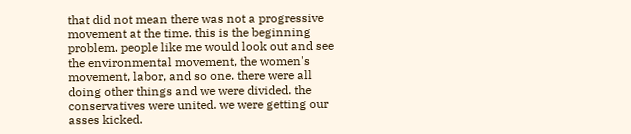that did not mean there was not a progressive movement at the time. this is the beginning problem. people like me would look out and see the environmental movement, the women's movement, labor, and so one. there were all doing other things and we were divided. the conservatives were united. we were getting our asses kicked.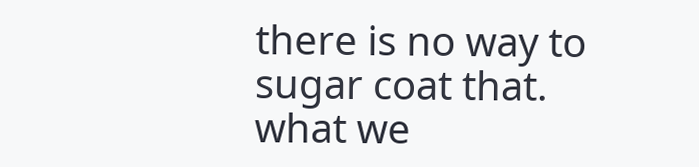there is no way to sugar coat that. what we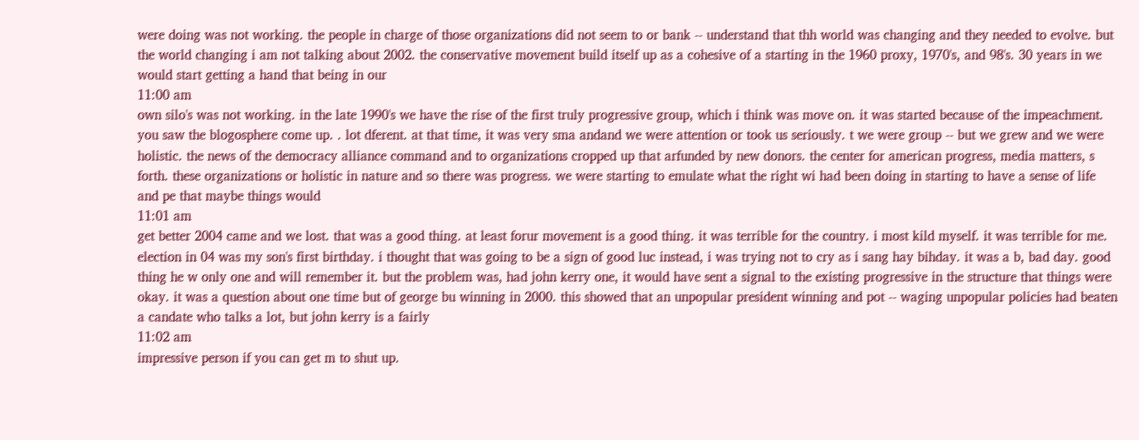were doing was not working. the people in charge of those organizations did not seem to or bank -- understand that thh world was changing and they needed to evolve. but the world changing i am not talking about 2002. the conservative movement build itself up as a cohesive of a starting in the 1960 proxy, 1970's, and 98's. 30 years in we would start getting a hand that being in our
11:00 am
own silo's was not working. in the late 1990's we have the rise of the first truly progressive group, which i think was move on. it was started because of the impeachment. you saw the blogosphere come up. . lot dferent. at that time, it was very sma andand we were attention or took us seriously. t we were group -- but we grew and we were holistic. the news of the democracy alliance command and to organizations cropped up that arfunded by new donors. the center for american progress, media matters, s forth. these organizations or holistic in nature and so there was progress. we were starting to emulate what the right wi had been doing in starting to have a sense of life and pe that maybe things would
11:01 am
get better 2004 came and we lost. that was a good thing. at least forur movement is a good thing. it was terrible for the country. i most kild myself. it was terrible for me. election in 04 was my son's first birthday. i thought that was going to be a sign of good luc instead, i was trying not to cry as i sang hay bihday. it was a b, bad day. good thing he w only one and will remember it. but the problem was, had john kerry one, it would have sent a signal to the existing progressive in the structure that things were okay. it was a question about one time but of george bu winning in 2000. this showed that an unpopular president winning and pot -- waging unpopular policies had beaten a candate who talks a lot, but john kerry is a fairly
11:02 am
impressive person if you can get m to shut up.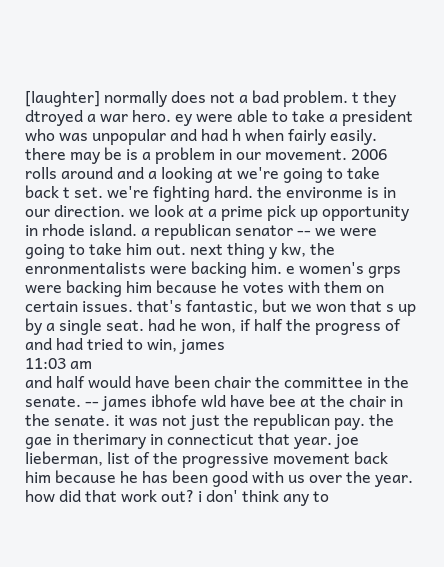[laughter] normally does not a bad problem. t they dtroyed a war hero. ey were able to take a president who was unpopular and had h when fairly easily. there may be is a problem in our movement. 2006 rolls around and a looking at we're going to take back t set. we're fighting hard. the environme is in our direction. we look at a prime pick up opportunity in rhode island. a republican senator -- we were going to take him out. next thing y kw, the enronmentalists were backing him. e women's grps were backing him because he votes with them on certain issues. that's fantastic, but we won that s up by a single seat. had he won, if half the progress of and had tried to win, james
11:03 am
and half would have been chair the committee in the senate. -- james ibhofe wld have bee at the chair in the senate. it was not just the republican pay. the gae in therimary in connecticut that year. joe lieberman, list of the progressive movement back him because he has been good with us over the year. how did that work out? i don' think any to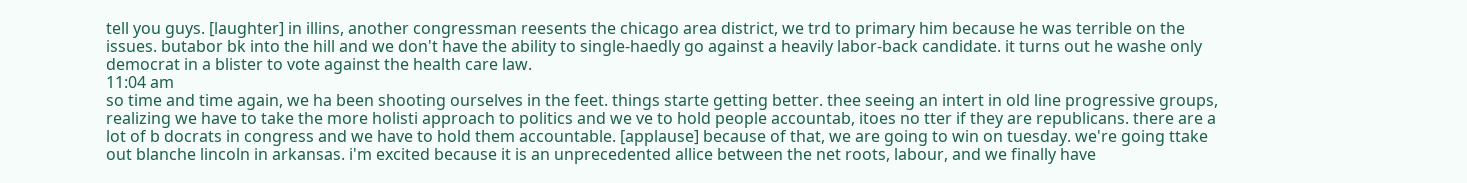tell you guys. [laughter] in illins, another congressman reesents the chicago area district, we trd to primary him because he was terrible on the issues. butabor bk into the hill and we don't have the ability to single-haedly go against a heavily labor-back candidate. it turns out he washe only democrat in a blister to vote against the health care law.
11:04 am
so time and time again, we ha been shooting ourselves in the feet. things starte getting better. thee seeing an intert in old line progressive groups, realizing we have to take the more holisti approach to politics and we ve to hold people accountab, itoes no tter if they are republicans. there are a lot of b docrats in congress and we have to hold them accountable. [applause] because of that, we are going to win on tuesday. we're going ttake out blanche lincoln in arkansas. i'm excited because it is an unprecedented allice between the net roots, labour, and we finally have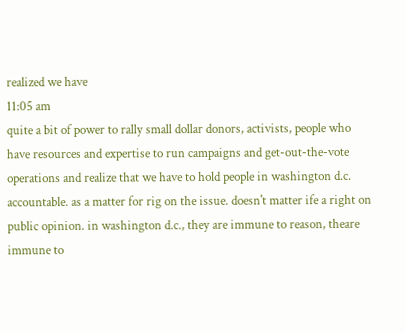realized we have
11:05 am
quite a bit of power to rally small dollar donors, activists, people who have resources and expertise to run campaigns and get-out-the-vote operations and realize that we have to hold people in washington d.c. accountable. as a matter for rig on the issue. doesn't matter ife a right on public opinion. in washington d.c., they are immune to reason, theare immune to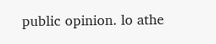public opinion. lo athe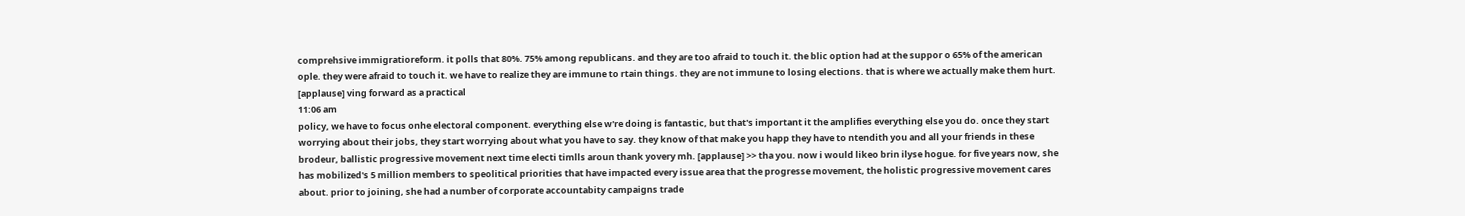comprehsive immigratioreform. it polls that 80%. 75% among republicans. and they are too afraid to touch it. the blic option had at the suppor o 65% of the american ople. they were afraid to touch it. we have to realize they are immune to rtain things. they are not immune to losing elections. that is where we actually make them hurt. [applause] ving forward as a practical
11:06 am
policy, we have to focus onhe electoral component. everything else w're doing is fantastic, but that's important it the amplifies everything else you do. once they start worrying about their jobs, they start worrying about what you have to say. they know of that make you happ they have to ntendith you and all your friends in these brodeur, ballistic progressive movement next time electi timlls aroun thank yovery mh. [applause] >> tha you. now i would likeo brin ilyse hogue. for five years now, she has mobilized's 5 million members to speolitical priorities that have impacted every issue area that the progresse movement, the holistic progressive movement cares about. prior to joining, she had a number of corporate accountabity campaigns trade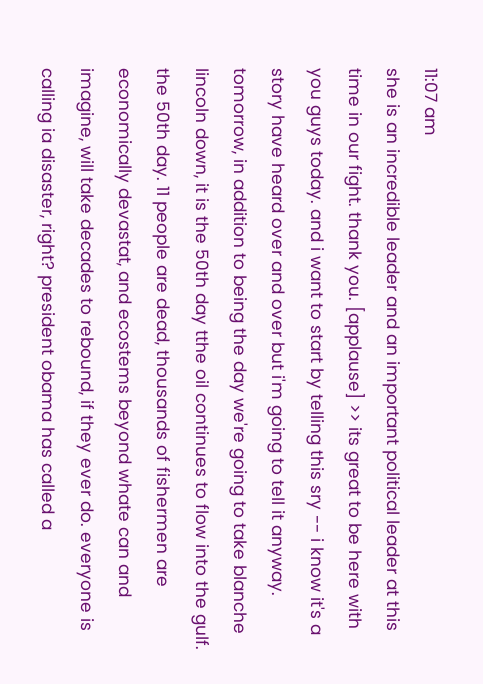11:07 am
she is an incredible leader and an important political leader at this time in our fight. thank you. [applause] >> its great to be here with you guys today. and i want to start by telling this sry -- i know it's a story have heard over and over but i'm going to tell it anyway. tomorrow, in addition to being the day we're going to take blanche lincoln down, it is the 50th day tthe oil continues to flow into the gulf. the 50th day. 11 people are dead, thousands of fishermen are economically devastat, and ecostems beyond whate can and imagine, will take decades to rebound, if they ever do. everyone is calling ia disaster, right? president obama has called a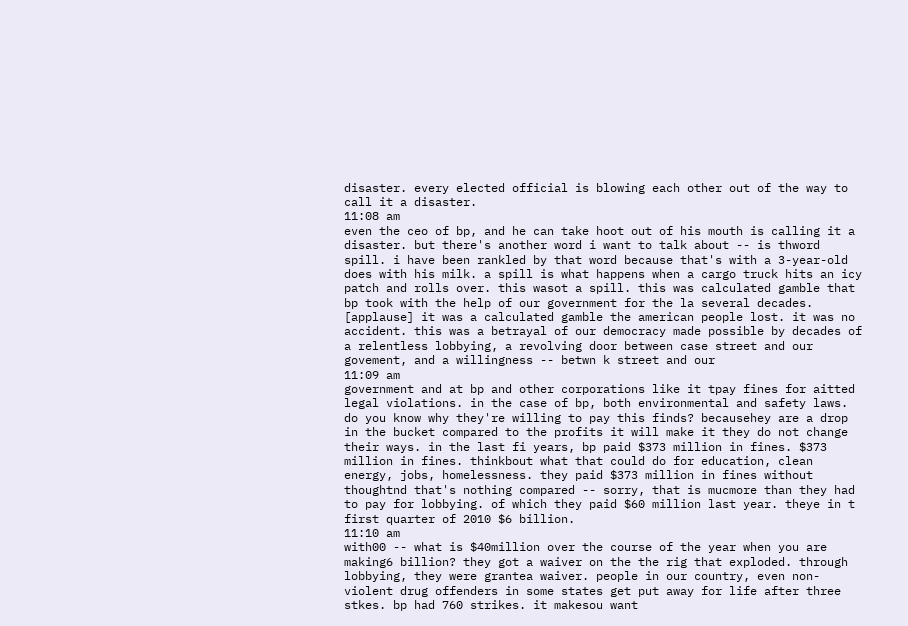disaster. every elected official is blowing each other out of the way to call it a disaster.
11:08 am
even the ceo of bp, and he can take hoot out of his mouth is calling it a disaster. but there's another word i want to talk about -- is thword spill. i have been rankled by that word because that's with a 3-year-old does with his milk. a spill is what happens when a cargo truck hits an icy patch and rolls over. this wasot a spill. this was calculated gamble that bp took with the help of our government for the la several decades. [applause] it was a calculated gamble the american people lost. it was no accident. this was a betrayal of our democracy made possible by decades of a relentless lobbying, a revolving door between case street and our govement, and a willingness -- betwn k street and our
11:09 am
government and at bp and other corporations like it tpay fines for aitted legal violations. in the case of bp, both environmental and safety laws. do you know why they're willing to pay this finds? becausehey are a drop in the bucket compared to the profits it will make it they do not change their ways. in the last fi years, bp paid $373 million in fines. $373 million in fines. thinkbout what that could do for education, clean energy, jobs, homelessness. they paid $373 million in fines without thoughtnd that's nothing compared -- sorry, that is mucmore than they had to pay for lobbying. of which they paid $60 million last year. theye in t first quarter of 2010 $6 billion.
11:10 am
with00 -- what is $40million over the course of the year when you are making6 billion? they got a waiver on the the rig that exploded. through lobbying, they were grantea waiver. people in our country, even non- violent drug offenders in some states get put away for life after three stkes. bp had 760 strikes. it makesou want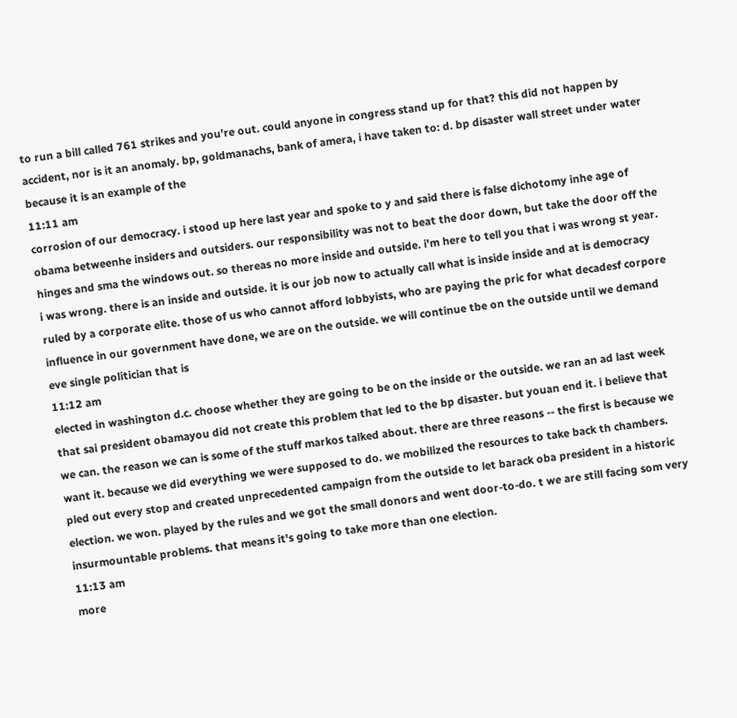to run a bill called 761 strikes and you're out. could anyone in congress stand up for that? this did not happen by accident, nor is it an anomaly. bp, goldmanachs, bank of amera, i have taken to: d. bp disaster wall street under water because it is an example of the
11:11 am
corrosion of our democracy. i stood up here last year and spoke to y and said there is false dichotomy inhe age of obama betweenhe insiders and outsiders. our responsibility was not to beat the door down, but take the door off the hinges and sma the windows out. so thereas no more inside and outside. i'm here to tell you that i was wrong st year. i was wrong. there is an inside and outside. it is our job now to actually call what is inside inside and at is democracy ruled by a corporate elite. those of us who cannot afford lobbyists, who are paying the pric for what decadesf corpore influence in our government have done, we are on the outside. we will continue tbe on the outside until we demand eve single politician that is
11:12 am
elected in washington d.c. choose whether they are going to be on the inside or the outside. we ran an ad last week that sai president obamayou did not create this problem that led to the bp disaster. but youan end it. i believe that we can. the reason we can is some of the stuff markos talked about. there are three reasons -- the first is because we want it. because we did everything we were supposed to do. we mobilized the resources to take back th chambers. pled out every stop and created unprecedented campaign from the outside to let barack oba president in a historic election. we won. played by the rules and we got the small donors and went door-to-do. t we are still facing som very insurmountable problems. that means it's going to take more than one election.
11:13 am
more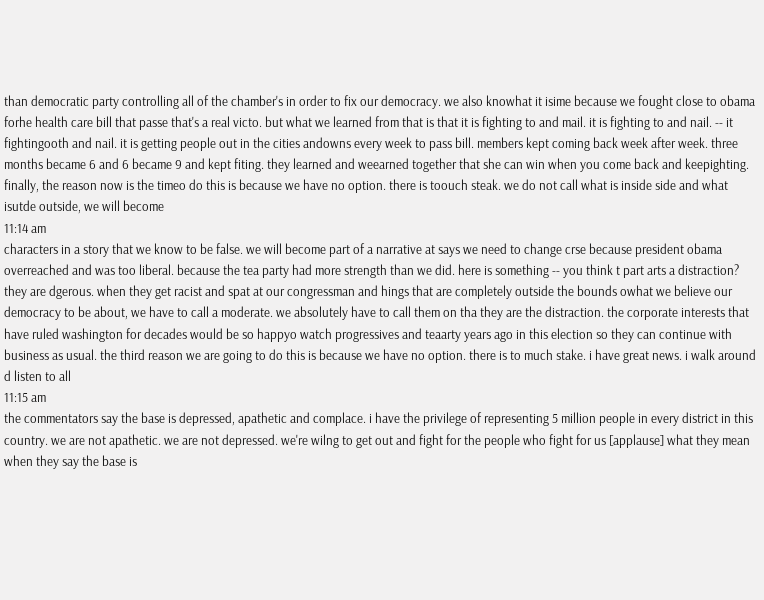than democratic party controlling all of the chamber's in order to fix our democracy. we also knowhat it isime because we fought close to obama forhe health care bill that passe that's a real victo. but what we learned from that is that it is fighting to and mail. it is fighting to and nail. -- it fightingooth and nail. it is getting people out in the cities andowns every week to pass bill. members kept coming back week after week. three months became 6 and 6 became 9 and kept fiting. they learned and weearned together that she can win when you come back and keepighting. finally, the reason now is the timeo do this is because we have no option. there is toouch steak. we do not call what is inside side and what isutde outside, we will become
11:14 am
characters in a story that we know to be false. we will become part of a narrative at says we need to change crse because president obama overreached and was too liberal. because the tea party had more strength than we did. here is something -- you think t part arts a distraction? they are dgerous. when they get racist and spat at our congressman and hings that are completely outside the bounds owhat we believe our democracy to be about, we have to call a moderate. we absolutely have to call them on tha they are the distraction. the corporate interests that have ruled washington for decades would be so happyo watch progressives and teaarty years ago in this election so they can continue with business as usual. the third reason we are going to do this is because we have no option. there is to much stake. i have great news. i walk around d listen to all
11:15 am
the commentators say the base is depressed, apathetic and complace. i have the privilege of representing 5 million people in every district in this country. we are not apathetic. we are not depressed. we're wilng to get out and fight for the people who fight for us [applause] what they mean when they say the base is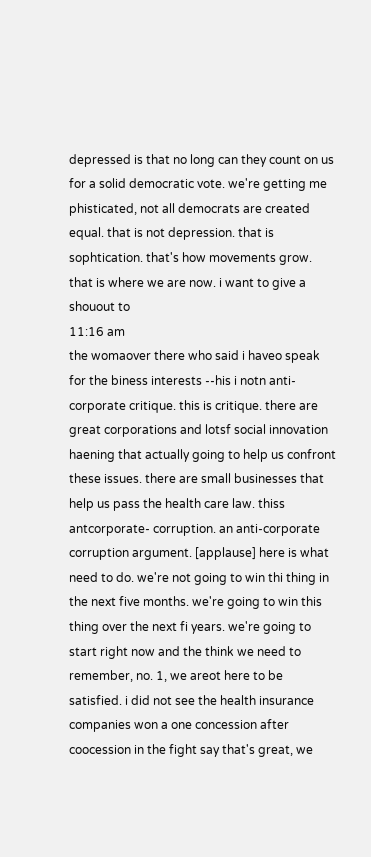depressed is that no long can they count on us for a solid democratic vote. we're getting me phisticated, not all democrats are created equal. that is not depression. that is sophtication. that's how movements grow. that is where we are now. i want to give a shouout to
11:16 am
the womaover there who said i haveo speak for the biness interests --his i notn anti-corporate critique. this is critique. there are great corporations and lotsf social innovation haening that actually going to help us confront these issues. there are small businesses that help us pass the health care law. thiss antcorporate- corruption. an anti-corporate corruption argument. [applause] here is what need to do. we're not going to win thi thing in the next five months. we're going to win this thing over the next fi years. we're going to start right now and the think we need to remember, no. 1, we areot here to be satisfied. i did not see the health insurance companies won a one concession after coocession in the fight say that's great, we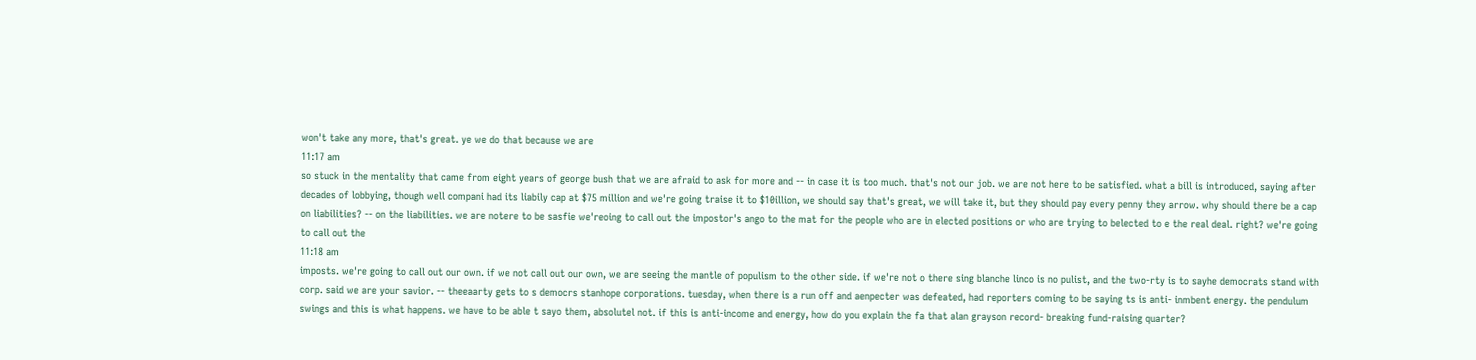won't take any more, that's great. ye we do that because we are
11:17 am
so stuck in the mentality that came from eight years of george bush that we are afraid to ask for more and -- in case it is too much. that's not our job. we are not here to be satisfied. what a bill is introduced, saying after decades of lobbying, though well compani had its liabily cap at $75 million and we're going traise it to $10illion, we should say that's great, we will take it, but they should pay every penny they arrow. why should there be a cap on liabilities? -- on the liabilities. we are notere to be sasfie we'reoing to call out the impostor's ango to the mat for the people who are in elected positions or who are trying to belected to e the real deal. right? we're going to call out the
11:18 am
imposts. we're going to call out our own. if we not call out our own, we are seeing the mantle of populism to the other side. if we're not o there sing blanche linco is no pulist, and the two-rty is to sayhe democrats stand with corp. said we are your savior. -- theeaarty gets to s democrs stanhope corporations. tuesday, when there is a run off and aenpecter was defeated, had reporters coming to be saying ts is anti- inmbent energy. the pendulum swings and this is what happens. we have to be able t sayo them, absolutel not. if this is anti-income and energy, how do you explain the fa that alan grayson record- breaking fund-raising quarter?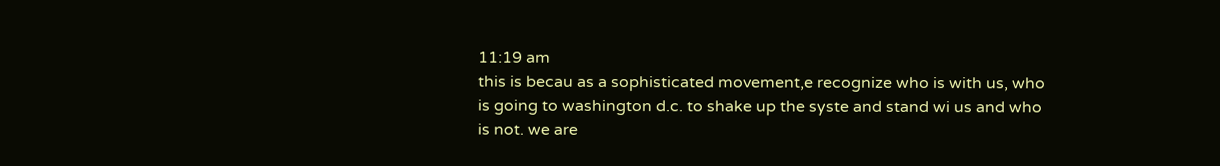11:19 am
this is becau as a sophisticated movement,e recognize who is with us, who is going to washington d.c. to shake up the syste and stand wi us and who is not. we are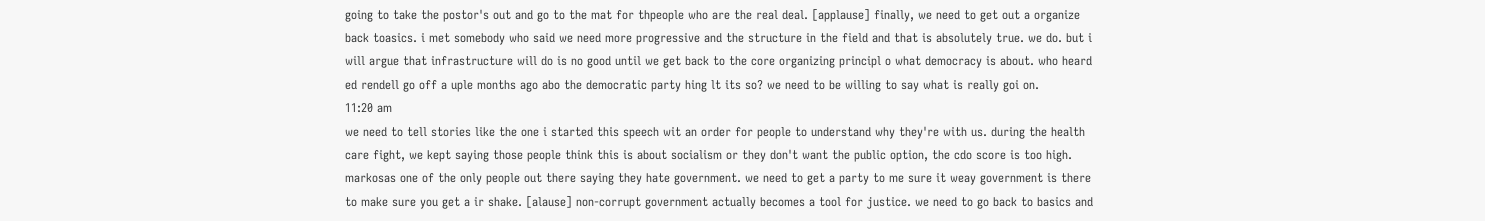going to take the postor's out and go to the mat for thpeople who are the real deal. [applause] finally, we need to get out a organize back toasics. i met somebody who said we need more progressive and the structure in the field and that is absolutely true. we do. but i will argue that infrastructure will do is no good until we get back to the core organizing principl o what democracy is about. who heard ed rendell go off a uple months ago abo the democratic party hing lt its so? we need to be willing to say what is really goi on.
11:20 am
we need to tell stories like the one i started this speech wit an order for people to understand why they're with us. during the health care fight, we kept saying those people think this is about socialism or they don't want the public option, the cdo score is too high. markosas one of the only people out there saying they hate government. we need to get a party to me sure it weay government is there to make sure you get a ir shake. [alause] non-corrupt government actually becomes a tool for justice. we need to go back to basics and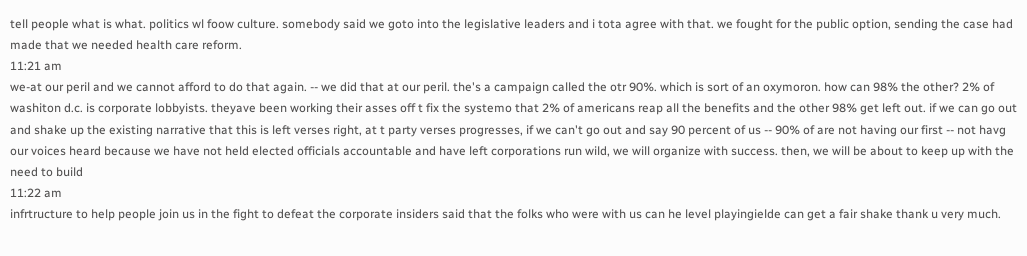tell people what is what. politics wl foow culture. somebody said we goto into the legislative leaders and i tota agree with that. we fought for the public option, sending the case had made that we needed health care reform.
11:21 am
we-at our peril and we cannot afford to do that again. -- we did that at our peril. the's a campaign called the otr 90%. which is sort of an oxymoron. how can 98% the other? 2% of washiton d.c. is corporate lobbyists. theyave been working their asses off t fix the systemo that 2% of americans reap all the benefits and the other 98% get left out. if we can go out and shake up the existing narrative that this is left verses right, at t party verses progresses, if we can't go out and say 90 percent of us -- 90% of are not having our first -- not havg our voices heard because we have not held elected officials accountable and have left corporations run wild, we will organize with success. then, we will be about to keep up with the need to build
11:22 am
infrtructure to help people join us in the fight to defeat the corporate insiders said that the folks who were with us can he level playingielde can get a fair shake thank u very much.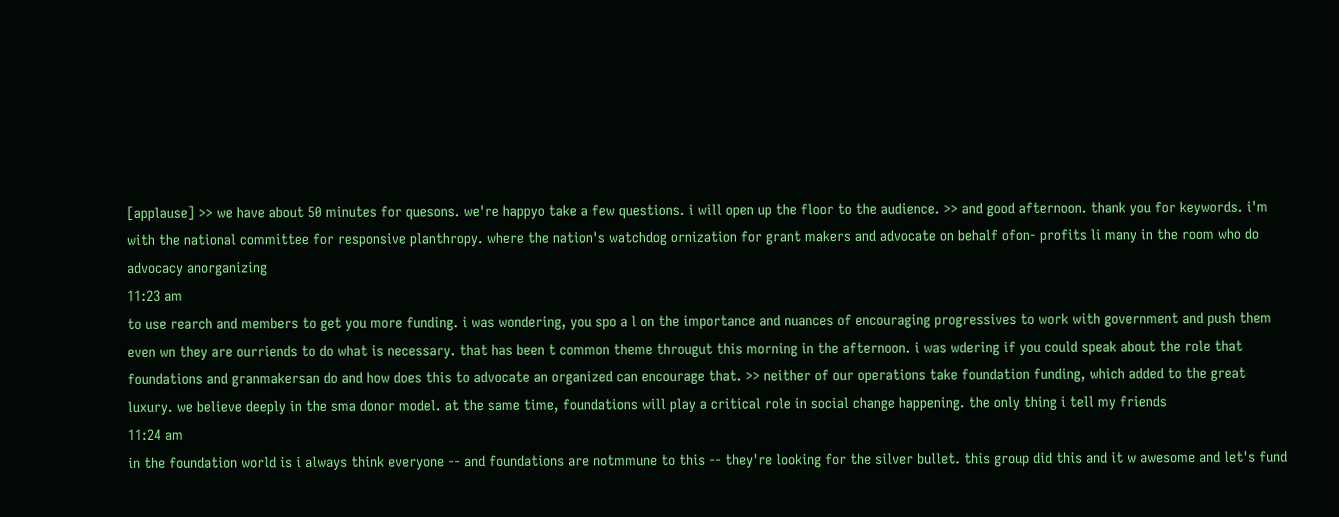[applause] >> we have about 50 minutes for quesons. we're happyo take a few questions. i will open up the floor to the audience. >> and good afternoon. thank you for keywords. i'm with the national committee for responsive planthropy. where the nation's watchdog ornization for grant makers and advocate on behalf ofon- profits li many in the room who do advocacy anorganizing
11:23 am
to use rearch and members to get you more funding. i was wondering, you spo a l on the importance and nuances of encouraging progressives to work with government and push them even wn they are ourriends to do what is necessary. that has been t common theme througut this morning in the afternoon. i was wdering if you could speak about the role that foundations and granmakersan do and how does this to advocate an organized can encourage that. >> neither of our operations take foundation funding, which added to the great luxury. we believe deeply in the sma donor model. at the same time, foundations will play a critical role in social change happening. the only thing i tell my friends
11:24 am
in the foundation world is i always think everyone -- and foundations are notmmune to this -- they're looking for the silver bullet. this group did this and it w awesome and let's fund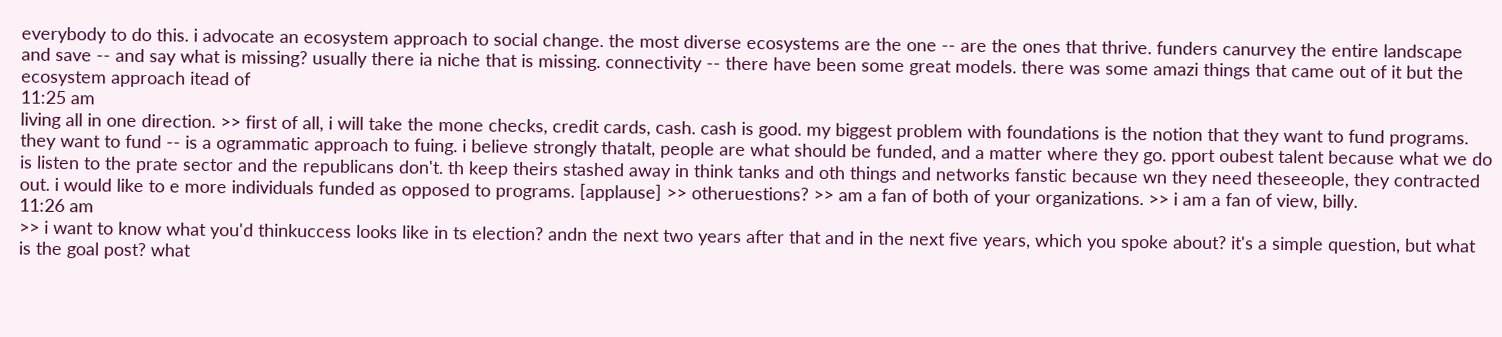everybody to do this. i advocate an ecosystem approach to social change. the most diverse ecosystems are the one -- are the ones that thrive. funders canurvey the entire landscape and save -- and say what is missing? usually there ia niche that is missing. connectivity -- there have been some great models. there was some amazi things that came out of it but the ecosystem approach itead of
11:25 am
living all in one direction. >> first of all, i will take the mone checks, credit cards, cash. cash is good. my biggest problem with foundations is the notion that they want to fund programs. they want to fund -- is a ogrammatic approach to fuing. i believe strongly thatalt, people are what should be funded, and a matter where they go. pport oubest talent because what we do is listen to the prate sector and the republicans don't. th keep theirs stashed away in think tanks and oth things and networks fanstic because wn they need theseeople, they contracted out. i would like to e more individuals funded as opposed to programs. [applause] >> otheruestions? >> am a fan of both of your organizations. >> i am a fan of view, billy.
11:26 am
>> i want to know what you'd thinkuccess looks like in ts election? andn the next two years after that and in the next five years, which you spoke about? it's a simple question, but what is the goal post? what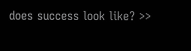does success look like? >>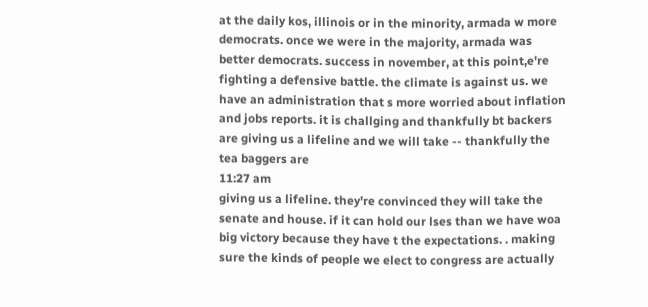at the daily kos, illinois or in the minority, armada w more democrats. once we were in the majority, armada was better democrats. success in november, at this point,e're fighting a defensive battle. the climate is against us. we have an administration that s more worried about inflation and jobs reports. it is challging and thankfully bt backers are giving us a lifeline and we will take -- thankfully the tea baggers are
11:27 am
giving us a lifeline. they're convinced they will take the senate and house. if it can hold our lses than we have woa big victory because they have t the expectations. . making sure the kinds of people we elect to congress are actually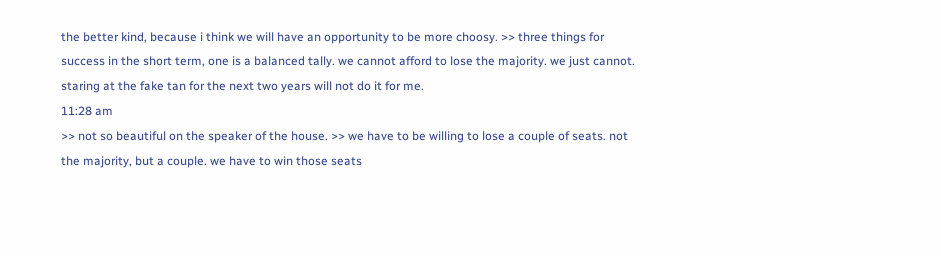the better kind, because i think we will have an opportunity to be more choosy. >> three things for success in the short term, one is a balanced tally. we cannot afford to lose the majority. we just cannot. staring at the fake tan for the next two years will not do it for me.
11:28 am
>> not so beautiful on the speaker of the house. >> we have to be willing to lose a couple of seats. not the majority, but a couple. we have to win those seats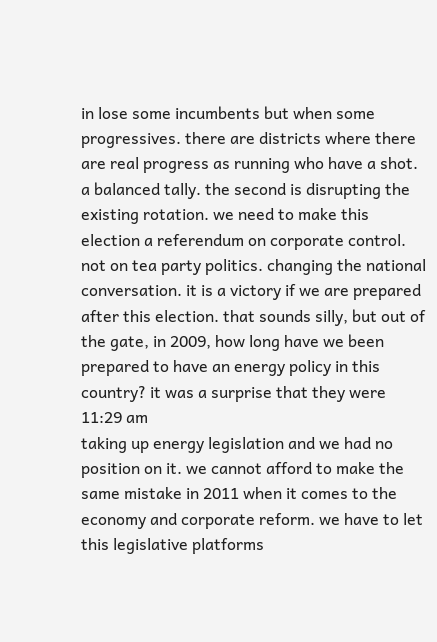in lose some incumbents but when some progressives. there are districts where there are real progress as running who have a shot. a balanced tally. the second is disrupting the existing rotation. we need to make this election a referendum on corporate control. not on tea party politics. changing the national conversation. it is a victory if we are prepared after this election. that sounds silly, but out of the gate, in 2009, how long have we been prepared to have an energy policy in this country? it was a surprise that they were
11:29 am
taking up energy legislation and we had no position on it. we cannot afford to make the same mistake in 2011 when it comes to the economy and corporate reform. we have to let this legislative platforms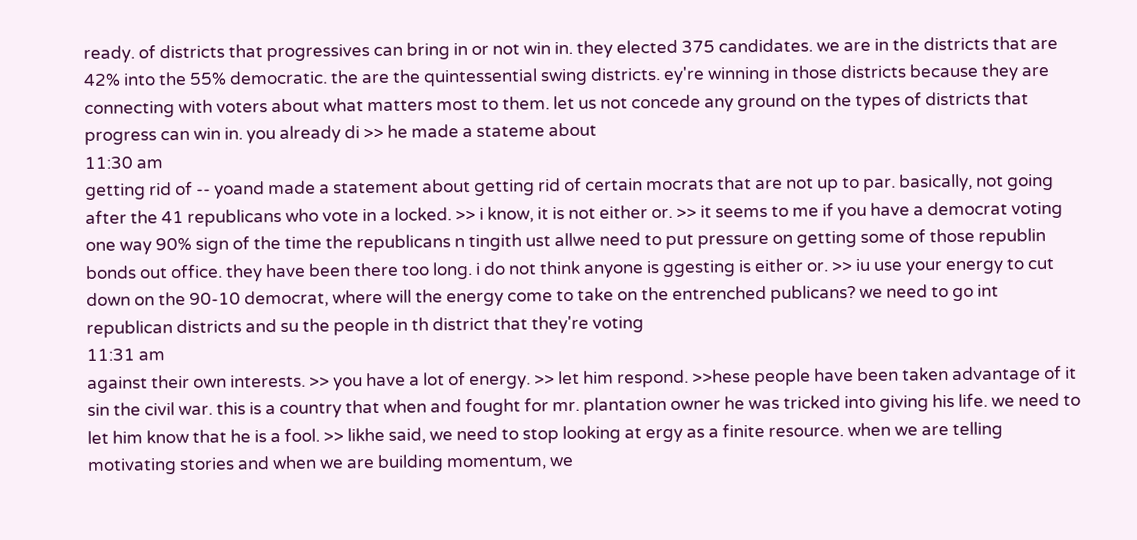ready. of districts that progressives can bring in or not win in. they elected 375 candidates. we are in the districts that are 42% into the 55% democratic. the are the quintessential swing districts. ey're winning in those districts because they are connecting with voters about what matters most to them. let us not concede any ground on the types of districts that progress can win in. you already di >> he made a stateme about
11:30 am
getting rid of -- yoand made a statement about getting rid of certain mocrats that are not up to par. basically, not going after the 41 republicans who vote in a locked. >> i know, it is not either or. >> it seems to me if you have a democrat voting one way 90% sign of the time the republicans n tingith ust allwe need to put pressure on getting some of those republin bonds out office. they have been there too long. i do not think anyone is ggesting is either or. >> iu use your energy to cut down on the 90-10 democrat, where will the energy come to take on the entrenched publicans? we need to go int republican districts and su the people in th district that they're voting
11:31 am
against their own interests. >> you have a lot of energy. >> let him respond. >>hese people have been taken advantage of it sin the civil war. this is a country that when and fought for mr. plantation owner he was tricked into giving his life. we need to let him know that he is a fool. >> likhe said, we need to stop looking at ergy as a finite resource. when we are telling motivating stories and when we are building momentum, we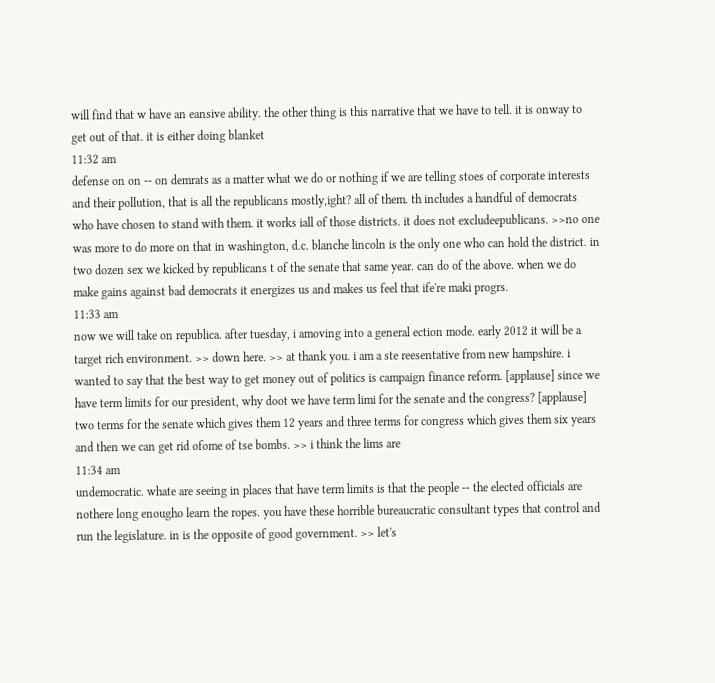will find that w have an eansive ability. the other thing is this narrative that we have to tell. it is onway to get out of that. it is either doing blanket
11:32 am
defense on on -- on demrats as a matter what we do or nothing if we are telling stoes of corporate interests and their pollution, that is all the republicans mostly,ight? all of them. th includes a handful of democrats who have chosen to stand with them. it works iall of those districts. it does not excludeepublicans. >>no one was more to do more on that in washington, d.c. blanche lincoln is the only one who can hold the district. in two dozen sex we kicked by republicans t of the senate that same year. can do of the above. when we do make gains against bad democrats it energizes us and makes us feel that ife're maki progrs.
11:33 am
now we will take on republica. after tuesday, i amoving into a general ection mode. early 2012 it will be a target rich environment. >> down here. >> at thank you. i am a ste reesentative from new hampshire. i wanted to say that the best way to get money out of politics is campaign finance reform. [applause] since we have term limits for our president, why doot we have term limi for the senate and the congress? [applause] two terms for the senate which gives them 12 years and three terms for congress which gives them six years and then we can get rid ofome of tse bombs. >> i think the lims are
11:34 am
undemocratic. whate are seeing in places that have term limits is that the people -- the elected officials are nothere long enougho learn the ropes. you have these horrible bureaucratic consultant types that control and run the legislature. in is the opposite of good government. >> let's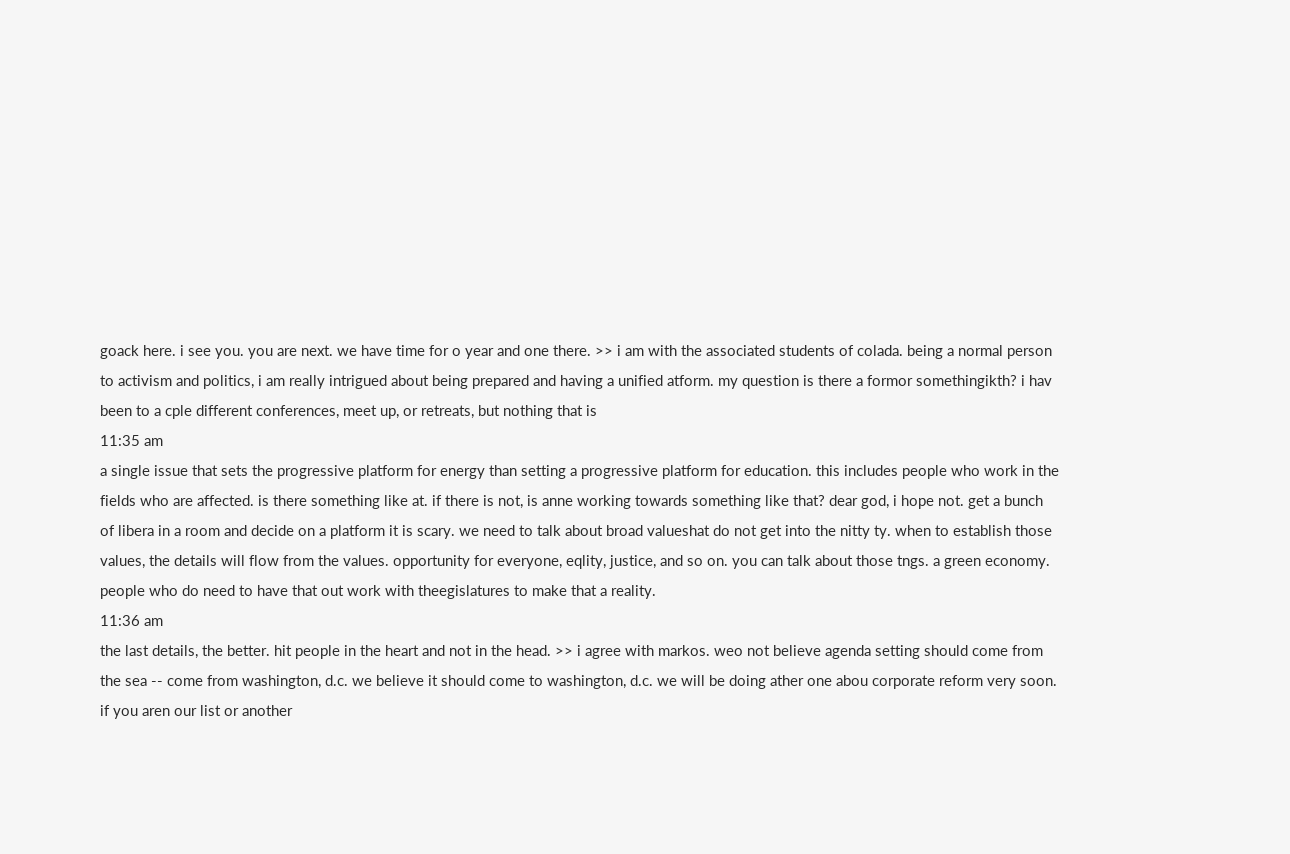goack here. i see you. you are next. we have time for o year and one there. >> i am with the associated students of colada. being a normal person to activism and politics, i am really intrigued about being prepared and having a unified atform. my question is there a formor somethingikth? i hav been to a cple different conferences, meet up, or retreats, but nothing that is
11:35 am
a single issue that sets the progressive platform for energy than setting a progressive platform for education. this includes people who work in the fields who are affected. is there something like at. if there is not, is anne working towards something like that? dear god, i hope not. get a bunch of libera in a room and decide on a platform it is scary. we need to talk about broad valueshat do not get into the nitty ty. when to establish those values, the details will flow from the values. opportunity for everyone, eqlity, justice, and so on. you can talk about those tngs. a green economy. people who do need to have that out work with theegislatures to make that a reality.
11:36 am
the last details, the better. hit people in the heart and not in the head. >> i agree with markos. weo not believe agenda setting should come from the sea -- come from washington, d.c. we believe it should come to washington, d.c. we will be doing ather one abou corporate reform very soon. if you aren our list or another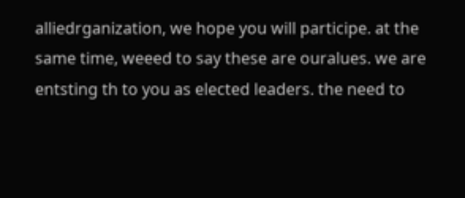alliedrganization, we hope you will participe. at the same time, weeed to say these are ouralues. we are entsting th to you as elected leaders. the need to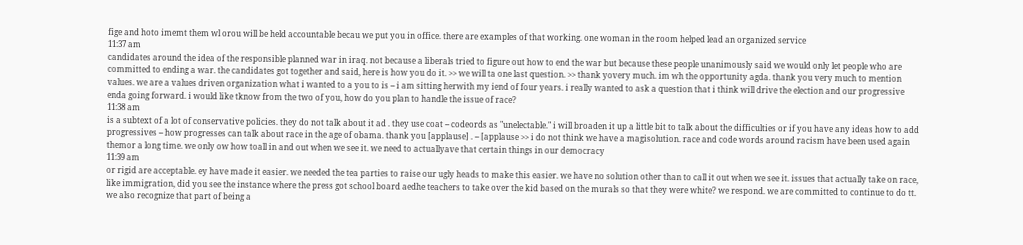fige and hoto imemt them wl orou will be held accountable becau we put you in office. there are examples of that working. one woman in the room helped lead an organized service
11:37 am
candidates around the idea of the responsible planned war in iraq. not because a liberals tried to figure out how to end the war but because these people unanimously said we would only let people who are committed to ending a war. the candidates got together and said, here is how you do it. >> we will ta one last question. >> thank yovery much. im wh the opportunity agda. thank you very much to mention values. we are a values driven organization what i wanted to a you to is -- i am sitting herwith my iend of four years. i really wanted to ask a question that i think will drive the election and our progressive enda going forward. i would like tknow from the two of you, how do you plan to handle the issue of race?
11:38 am
is a subtext of a lot of conservative policies. they do not talk about it ad . they use coat -- codeords as "unelectable." i will broaden it up a little bit to talk about the difficulties or if you have any ideas how to add progressives -- how progresses can talk about race in the age of obama. thank you [applause] . -- [applause >> i do not think we have a magisolution. race and code words around racism have been used again themor a long time. we only ow how toall in and out when we see it. we need to actuallyave that certain things in our democracy
11:39 am
or rigid are acceptable. ey have made it easier. we needed the tea parties to raise our ugly heads to make this easier. we have no solution other than to call it out when we see it. issues that actually take on race, like immigration, did you see the instance where the press got school board aedhe teachers to take over the kid based on the murals so that they were white? we respond. we are committed to continue to do tt. we also recognize that part of being a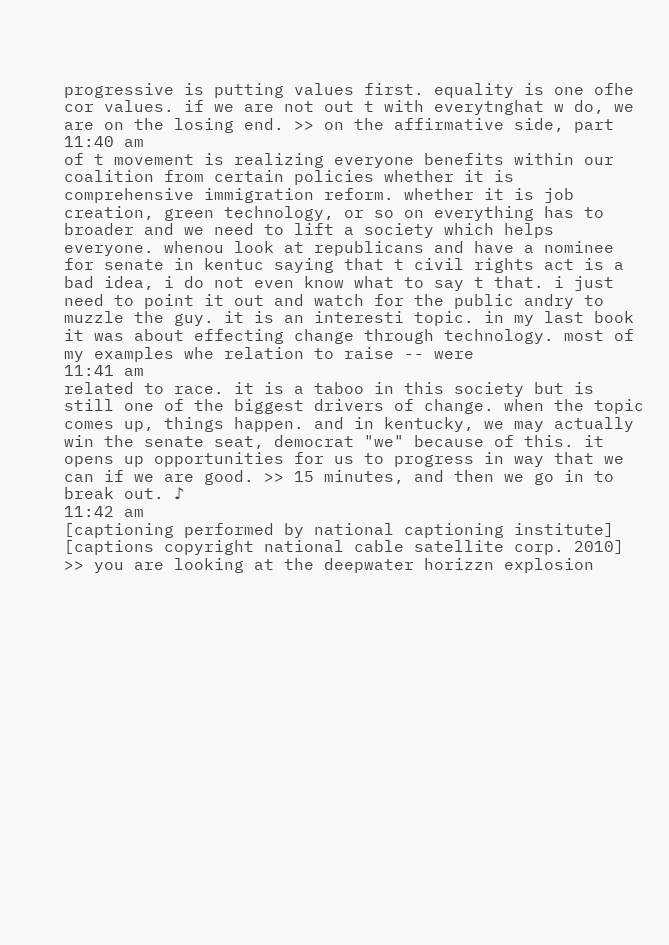progressive is putting values first. equality is one ofhe cor values. if we are not out t with everytnghat w do, we are on the losing end. >> on the affirmative side, part
11:40 am
of t movement is realizing everyone benefits within our coalition from certain policies whether it is comprehensive immigration reform. whether it is job creation, green technology, or so on everything has to broader and we need to lift a society which helps everyone. whenou look at republicans and have a nominee for senate in kentuc saying that t civil rights act is a bad idea, i do not even know what to say t that. i just need to point it out and watch for the public andry to muzzle the guy. it is an interesti topic. in my last book it was about effecting change through technology. most of my examples whe relation to raise -- were
11:41 am
related to race. it is a taboo in this society but is still one of the biggest drivers of change. when the topic comes up, things happen. and in kentucky, we may actually win the senate seat, democrat "we" because of this. it opens up opportunities for us to progress in way that we can if we are good. >> 15 minutes, and then we go in to break out. ♪
11:42 am
[captioning performed by national captioning institute] [captions copyright national cable satellite corp. 2010] >> you are looking at the deepwater horizzn explosion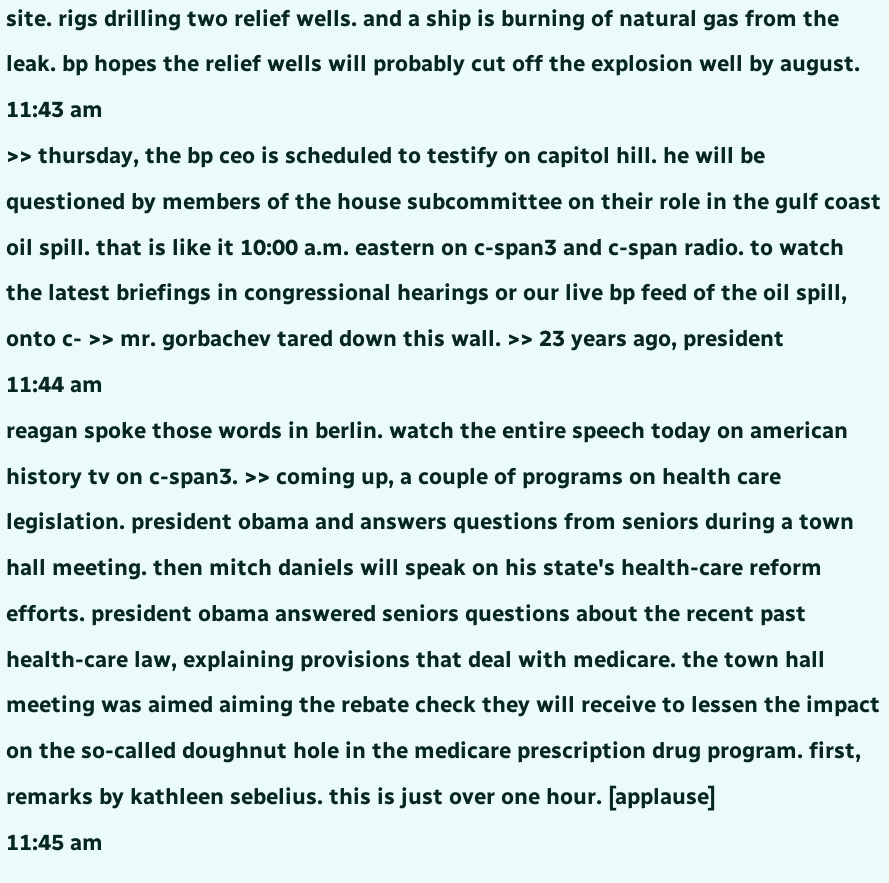site. rigs drilling two relief wells. and a ship is burning of natural gas from the leak. bp hopes the relief wells will probably cut off the explosion well by august.
11:43 am
>> thursday, the bp ceo is scheduled to testify on capitol hill. he will be questioned by members of the house subcommittee on their role in the gulf coast oil spill. that is like it 10:00 a.m. eastern on c-span3 and c-span radio. to watch the latest briefings in congressional hearings or our live bp feed of the oil spill, onto c- >> mr. gorbachev tared down this wall. >> 23 years ago, president
11:44 am
reagan spoke those words in berlin. watch the entire speech today on american history tv on c-span3. >> coming up, a couple of programs on health care legislation. president obama and answers questions from seniors during a town hall meeting. then mitch daniels will speak on his state's health-care reform efforts. president obama answered seniors questions about the recent past health-care law, explaining provisions that deal with medicare. the town hall meeting was aimed aiming the rebate check they will receive to lessen the impact on the so-called doughnut hole in the medicare prescription drug program. first, remarks by kathleen sebelius. this is just over one hour. [applause]
11:45 am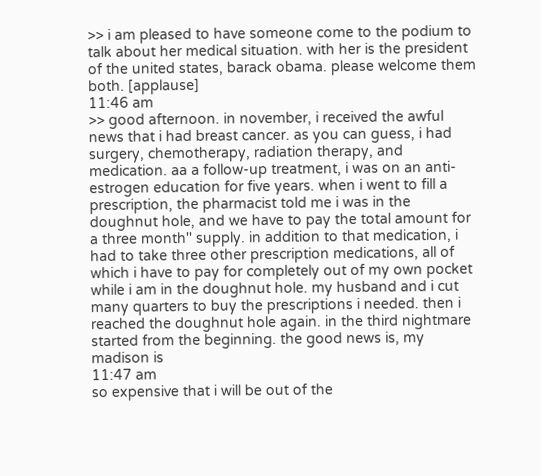>> i am pleased to have someone come to the podium to talk about her medical situation. with her is the president of the united states, barack obama. please welcome them both. [applause]
11:46 am
>> good afternoon. in november, i received the awful news that i had breast cancer. as you can guess, i had surgery, chemotherapy, radiation therapy, and medication. aa a follow-up treatment, i was on an anti-estrogen education for five years. when i went to fill a prescription, the pharmacist told me i was in the doughnut hole, and we have to pay the total amount for a three month'' supply. in addition to that medication, i had to take three other prescription medications, all of which i have to pay for completely out of my own pocket while i am in the doughnut hole. my husband and i cut many quarters to buy the prescriptions i needed. then i reached the doughnut hole again. in the third nightmare started from the beginning. the good news is, my madison is
11:47 am
so expensive that i will be out of the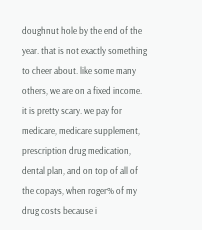doughnut hole by the end of the year. that is not exactly something to cheer about. like some many others, we are on a fixed income. it is pretty scary. we pay for medicare, medicare supplement, prescription drug medication, dental plan, and on top of all of the copays, when roger% of my drug costs because i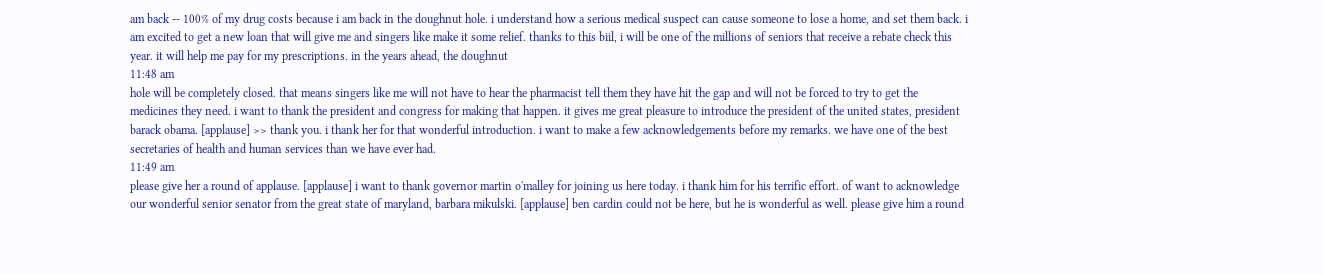am back -- 100% of my drug costs because i am back in the doughnut hole. i understand how a serious medical suspect can cause someone to lose a home, and set them back. i am excited to get a new loan that will give me and singers like make it some relief. thanks to this biil, i will be one of the millions of seniors that receive a rebate check this year. it will help me pay for my prescriptions. in the years ahead, the doughnut
11:48 am
hole will be completely closed. that means singers like me will not have to hear the pharmacist tell them they have hit the gap and will not be forced to try to get the medicines they need. i want to thank the president and congress for making that happen. it gives me great pleasure to introduce the president of the united states, president barack obama. [applause] >> thank you. i thank her for that wonderful introduction. i want to make a few acknowledgements before my remarks. we have one of the best secretaries of health and human services than we have ever had.
11:49 am
please give her a round of applause. [applause] i want to thank governor martin o'malley for joining us here today. i thank him for his terrific effort. of want to acknowledge our wonderful senior senator from the great state of maryland, barbara mikulski. [applause] ben cardin could not be here, but he is wonderful as well. please give him a round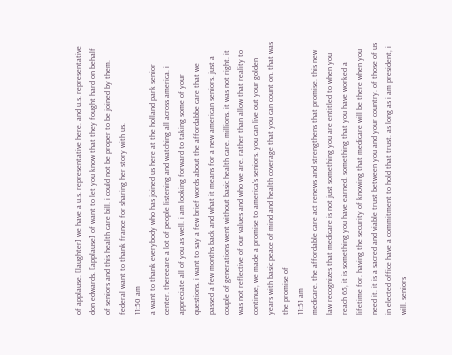of applause. [laughter] we have a u.s. representative here. and u.s. representative don edwards. [applause] of want to let you know that they fought hard on behalf of seniors and this health care bill. i could not be proper to be joined by them. federal want to thank france for sharing her story with us.
11:50 am
a want to thank everybody who has joined us here at the holland park senior center. thereeare a lot of people listening and watching all across america. i appreciate all of you as well. i am looking forward to taking some of your questions. i want to say a few brief words about the affordabbe care that we passed a few months back and what it means for a new american seniors. just a couple of generations went without basic health care. millions. it was not right. it was not reflective of our values and who we are. rather than allow that reality to continue, we made a promise to america's seniors. you can live out your golden years with basic peace of mind and health coverage that you can count on. that was the promise of
11:51 am
medicare. the affordable care act renews and strengthens that promise. this new law recognizes that medicare is not just something you are entitled to when you reach 65, it is something you have earned. something that you have worked a lifetime for. having the security of knowing that medicare will be there when you need it. it is a sacred and viable trust between you and your country. of those of us in elected office have a commitment to hold that trust. as long as i am president, i will. seniors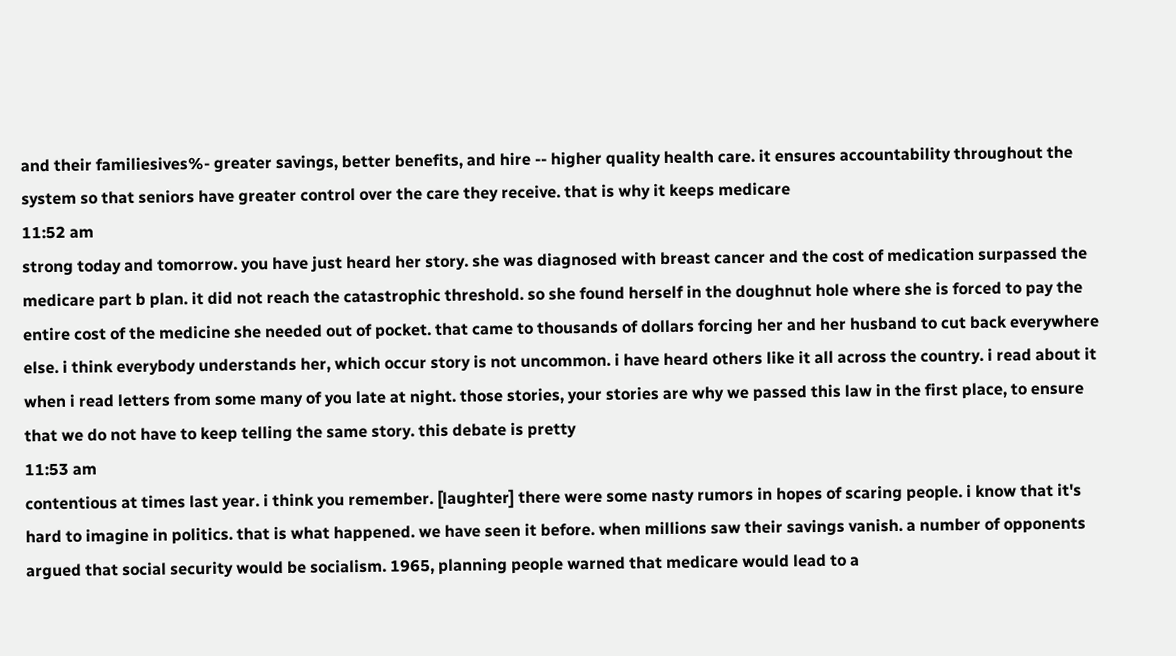and their familiesives%- greater savings, better benefits, and hire -- higher quality health care. it ensures accountability throughout the system so that seniors have greater control over the care they receive. that is why it keeps medicare
11:52 am
strong today and tomorrow. you have just heard her story. she was diagnosed with breast cancer and the cost of medication surpassed the medicare part b plan. it did not reach the catastrophic threshold. so she found herself in the doughnut hole where she is forced to pay the entire cost of the medicine she needed out of pocket. that came to thousands of dollars forcing her and her husband to cut back everywhere else. i think everybody understands her, which occur story is not uncommon. i have heard others like it all across the country. i read about it when i read letters from some many of you late at night. those stories, your stories are why we passed this law in the first place, to ensure that we do not have to keep telling the same story. this debate is pretty
11:53 am
contentious at times last year. i think you remember. [laughter] there were some nasty rumors in hopes of scaring people. i know that it's hard to imagine in politics. that is what happened. we have seen it before. when millions saw their savings vanish. a number of opponents argued that social security would be socialism. 1965, planning people warned that medicare would lead to a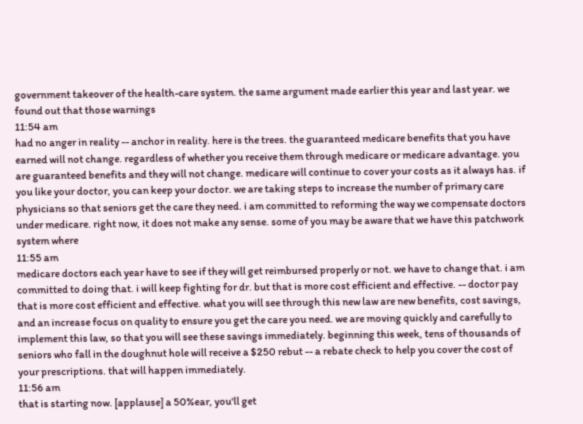government takeover of the health-care system. the same argument made earlier this year and last year. we found out that those warnings
11:54 am
had no anger in reality -- anchor in reality. here is the trees. the guaranteed medicare benefits that you have earned will not change. regardless of whether you receive them through medicare or medicare advantage. you are guaranteed benefits and they will not change. medicare will continue to cover your costs as it always has. if you like your doctor, you can keep your doctor. we are taking steps to increase the number of primary care physicians so that seniors get the care they need. i am committed to reforming the way we compensate doctors under medicare. right now, it does not make any sense. some of you may be aware that we have this patchwork system where
11:55 am
medicare doctors each year have to see if they will get reimbursed properly or not. we have to change that. i am committed to doing that. i will keep fighting for dr. but that is more cost efficient and effective. -- doctor pay that is more cost efficient and effective. what you will see through this new law are new benefits, cost savings, and an increase focus on quality to ensure you get the care you need. we are moving quickly and carefully to implement this law, so that you will see these savings immediately. beginning this week, tens of thousands of seniors who fall in the doughnut hole will receive a $250 rebut -- a rebate check to help you cover the cost of your prescriptions. that will happen immediately.
11:56 am
that is starting now. [applause] a 50%ear, you'll get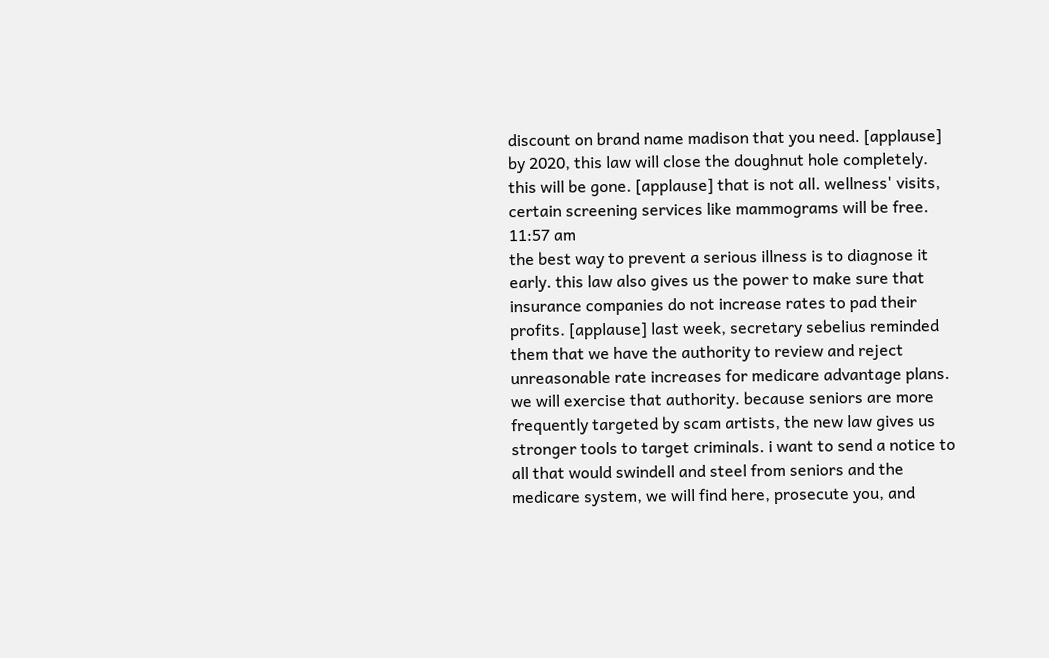discount on brand name madison that you need. [applause] by 2020, this law will close the doughnut hole completely. this will be gone. [applause] that is not all. wellness' visits, certain screening services like mammograms will be free.
11:57 am
the best way to prevent a serious illness is to diagnose it early. this law also gives us the power to make sure that insurance companies do not increase rates to pad their profits. [applause] last week, secretary sebelius reminded them that we have the authority to review and reject unreasonable rate increases for medicare advantage plans. we will exercise that authority. because seniors are more frequently targeted by scam artists, the new law gives us stronger tools to target criminals. i want to send a notice to all that would swindell and steel from seniors and the medicare system, we will find here, prosecute you, and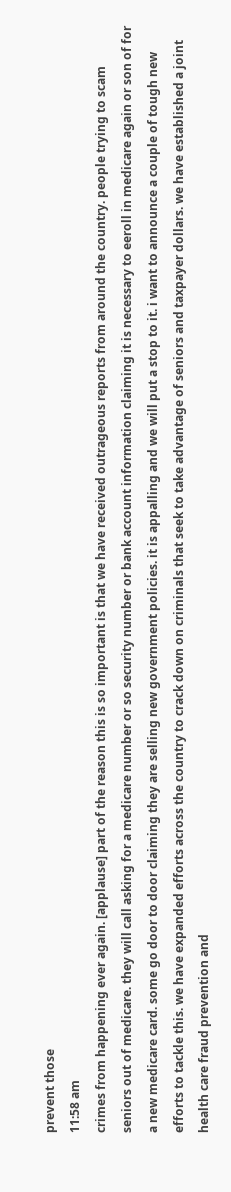prevent those
11:58 am
crimes from happening ever again. [applause] part of the reason this is so important is that we have received outrageous reports from around the country. people trying to scam seniors out of medicare. they will call asking for a medicare number or so security number or bank account information claiming it is necessary to eeroll in medicare again or son of for a new medicare card. some go door to door claiming they are selling new government policies. it is appalling and we will put a stop to it. i want to announce a couple of tough new efforts to tackle this. we have expanded efforts across the country to crack down on criminals that seek to take advantage of seniors and taxpayer dollars. we have established a joint health care fraud prevention and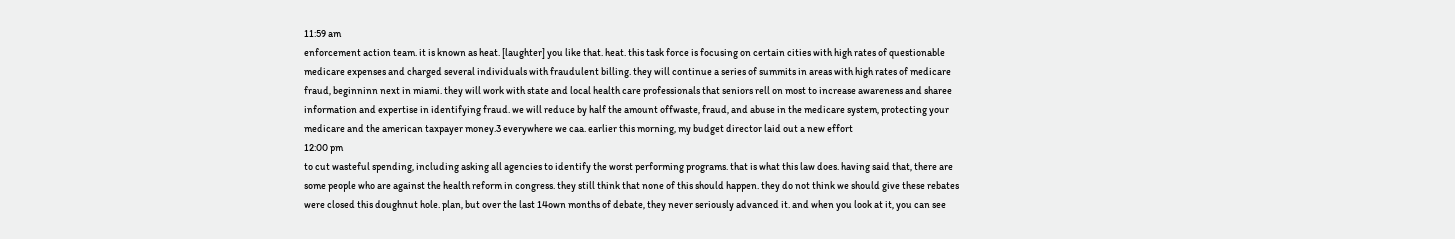11:59 am
enforcement action team. it is known as heat. [laughter] you like that. heat. this task force is focusing on certain cities with high rates of questionable medicare expenses and charged several individuals with fraudulent billing. they will continue a series of summits in areas with high rates of medicare fraud, beginninn next in miami. they will work with state and local health care professionals that seniors rell on most to increase awareness and sharee information and expertise in identifying fraud. we will reduce by half the amount offwaste, fraud, and abuse in the medicare system, protecting your medicare and the american taxpayer money.3 everywhere we caa. earlier this morning, my budget director laid out a new effort
12:00 pm
to cut wasteful spending, including asking all agencies to identify the worst performing programs. that is what this law does. having said that, there are some people who are against the health reform in congress. they still think that none of this should happen. they do not think we should give these rebates were closed this doughnut hole. plan, but over the last 14own months of debate, they never seriously advanced it. and when you look at it, you can see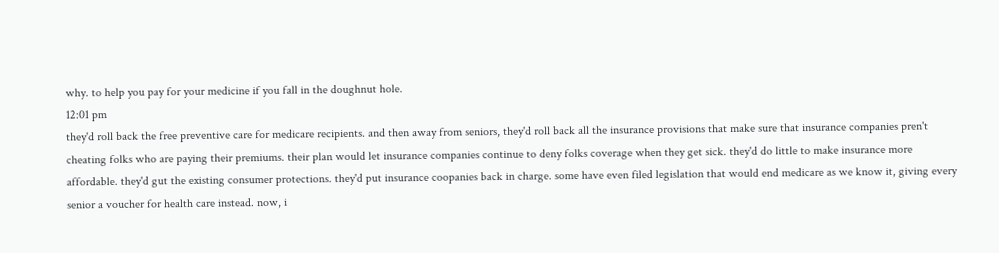why. to help you pay for your medicine if you fall in the doughnut hole.
12:01 pm
they'd roll back the free preventive care for medicare recipients. and then away from seniors, they'd roll back all the insurance provisions that make sure that insurance companies pren't cheating folks who are paying their premiums. their plan would let insurance companies continue to deny folks coverage when they get sick. they'd do little to make insurance more affordable. they'd gut the existing consumer protections. they'd put insurance coopanies back in charge. some have even filed legislation that would end medicare as we know it, giving every senior a voucher for health care instead. now, i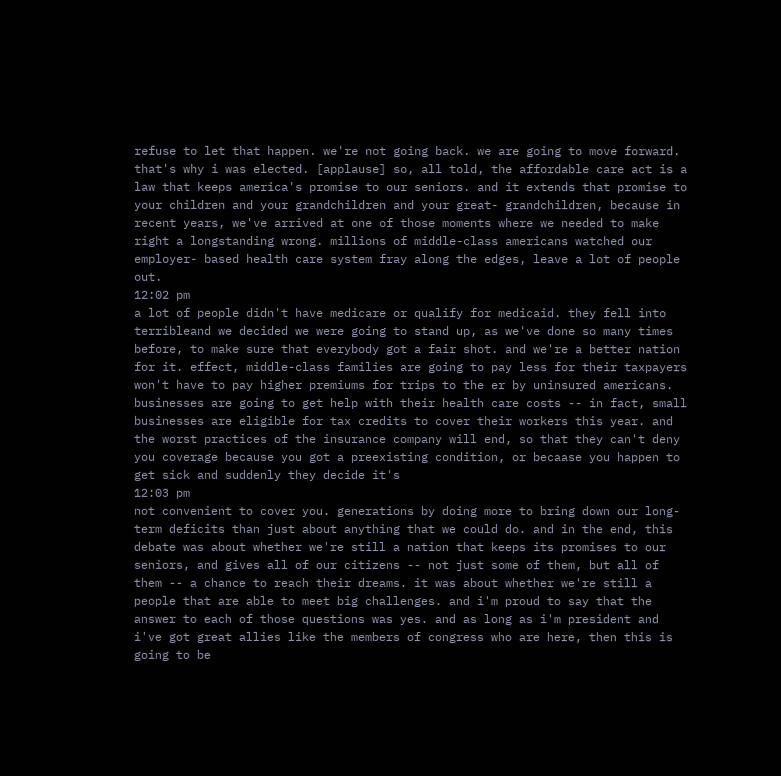refuse to let that happen. we're not going back. we are going to move forward. that's why i was elected. [applause] so, all told, the affordable care act is a law that keeps america's promise to our seniors. and it extends that promise to your children and your grandchildren and your great- grandchildren, because in recent years, we've arrived at one of those moments where we needed to make right a longstanding wrong. millions of middle-class americans watched our employer- based health care system fray along the edges, leave a lot of people out.
12:02 pm
a lot of people didn't have medicare or qualify for medicaid. they fell into terribleand we decided we were going to stand up, as we've done so many times before, to make sure that everybody got a fair shot. and we're a better nation for it. effect, middle-class families are going to pay less for their taxpayers won't have to pay higher premiums for trips to the er by uninsured americans. businesses are going to get help with their health care costs -- in fact, small businesses are eligible for tax credits to cover their workers this year. and the worst practices of the insurance company will end, so that they can't deny you coverage because you got a preexisting condition, or becaase you happen to get sick and suddenly they decide it's
12:03 pm
not convenient to cover you. generations by doing more to bring down our long-term deficits than just about anything that we could do. and in the end, this debate was about whether we're still a nation that keeps its promises to our seniors, and gives all of our citizens -- not just some of them, but all of them -- a chance to reach their dreams. it was about whether we're still a people that are able to meet big challenges. and i'm proud to say that the answer to each of those questions was yes. and as long as i'm president and i've got great allies like the members of congress who are here, then this is going to be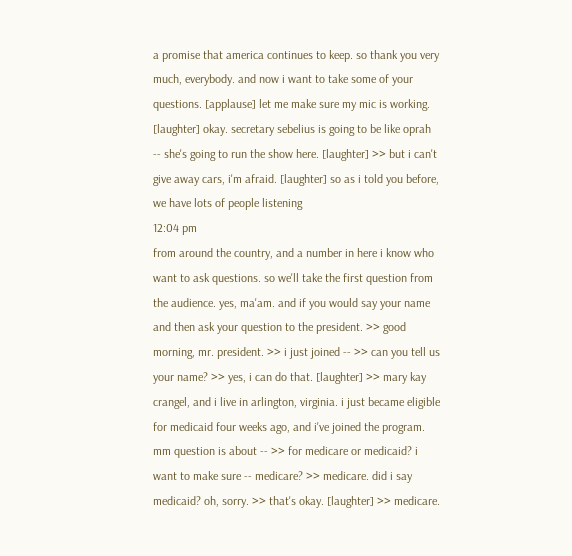a promise that america continues to keep. so thank you very much, everybody. and now i want to take some of your questions. [applause] let me make sure my mic is working. [laughter] okay. secretary sebelius is going to be like oprah -- she's going to run the show here. [laughter] >> but i can't give away cars, i'm afraid. [laughter] so as i told you before, we have lots of people listening
12:04 pm
from around the country, and a number in here i know who want to ask questions. so we'll take the first question from the audience. yes, ma'am. and if you would say your name and then ask your question to the president. >> good morning, mr. president. >> i just joined -- >> can you tell us your name? >> yes, i can do that. [laughter] >> mary kay crangel, and i live in arlington, virginia. i just became eligible for medicaid four weeks ago, and i've joined the program. mm question is about -- >> for medicare or medicaid? i want to make sure -- medicare? >> medicare. did i say medicaid? oh, sorry. >> that's okay. [laughter] >> medicare.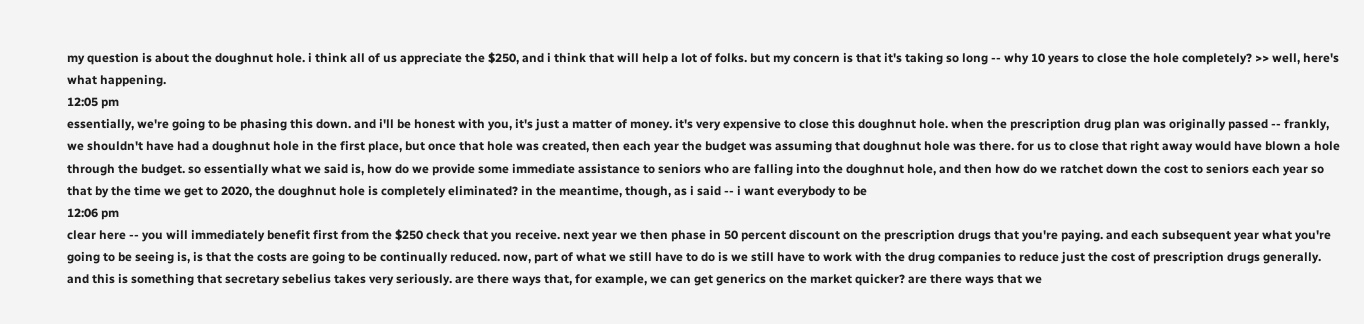my question is about the doughnut hole. i think all of us appreciate the $250, and i think that will help a lot of folks. but my concern is that it's taking so long -- why 10 years to close the hole completely? >> well, here's what happening.
12:05 pm
essentially, we're going to be phasing this down. and i'll be honest with you, it's just a matter of money. it's very expensive to close this doughnut hole. when the prescription drug plan was originally passed -- frankly, we shouldn't have had a doughnut hole in the first place, but once that hole was created, then each year the budget was assuming that doughnut hole was there. for us to close that right away would have blown a hole through the budget. so essentially what we said is, how do we provide some immediate assistance to seniors who are falling into the doughnut hole, and then how do we ratchet down the cost to seniors each year so that by the time we get to 2020, the doughnut hole is completely eliminated? in the meantime, though, as i said -- i want everybody to be
12:06 pm
clear here -- you will immediately benefit first from the $250 check that you receive. next year we then phase in 50 percent discount on the prescription drugs that you're paying. and each subsequent year what you're going to be seeing is, is that the costs are going to be continually reduced. now, part of what we still have to do is we still have to work with the drug companies to reduce just the cost of prescription drugs generally. and this is something that secretary sebelius takes very seriously. are there ways that, for example, we can get generics on the market quicker? are there ways that we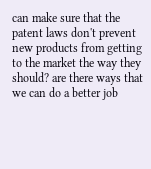can make sure that the patent laws don't prevent new products from getting to the market the way they should? are there ways that we can do a better job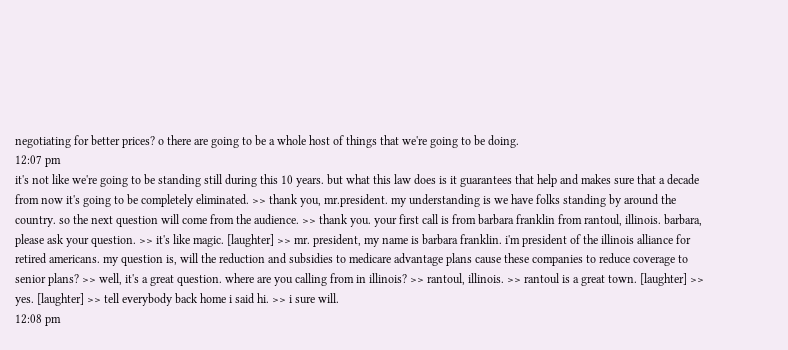negotiating for better prices? o there are going to be a whole host of things that we're going to be doing.
12:07 pm
it's not like we're going to be standing still during this 10 years. but what this law does is it guarantees that help and makes sure that a decade from now it's going to be completely eliminated. >> thank you, mr.president. my understanding is we have folks standing by around the country. so the next question will come from the audience. >> thank you. your first call is from barbara franklin from rantoul, illinois. barbara, please ask your question. >> it's like magic. [laughter] >> mr. president, my name is barbara franklin. i'm president of the illinois alliance for retired americans. my question is, will the reduction and subsidies to medicare advantage plans cause these companies to reduce coverage to senior plans? >> well, it's a great question. where are you calling from in illinois? >> rantoul, illinois. >> rantoul is a great town. [laughter] >> yes. [laughter] >> tell everybody back home i said hi. >> i sure will.
12:08 pm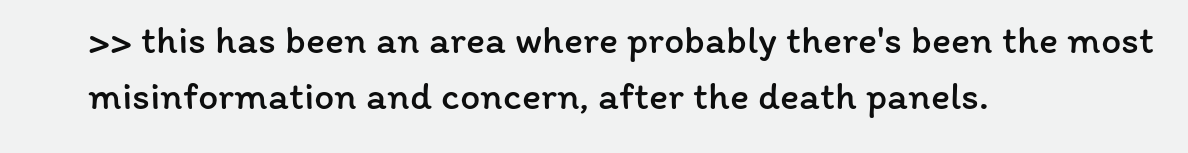>> this has been an area where probably there's been the most misinformation and concern, after the death panels.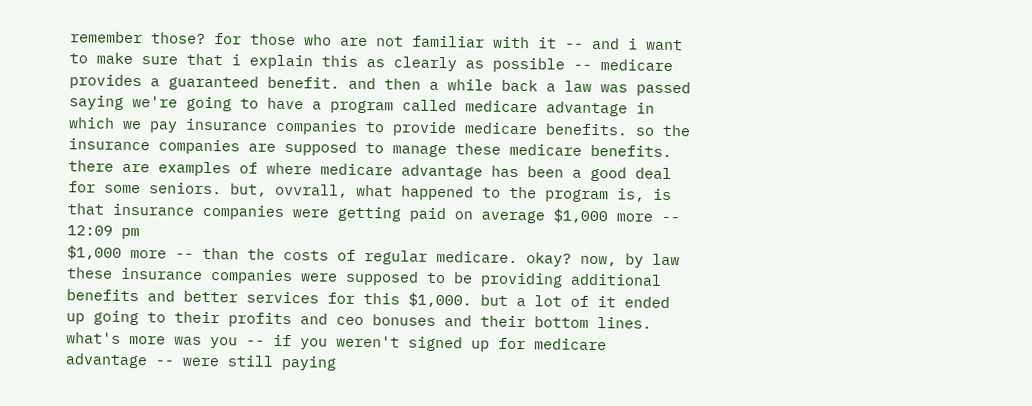remember those? for those who are not familiar with it -- and i want to make sure that i explain this as clearly as possible -- medicare provides a guaranteed benefit. and then a while back a law was passed saying we're going to have a program called medicare advantage in which we pay insurance companies to provide medicare benefits. so the insurance companies are supposed to manage these medicare benefits. there are examples of where medicare advantage has been a good deal for some seniors. but, ovvrall, what happened to the program is, is that insurance companies were getting paid on average $1,000 more --
12:09 pm
$1,000 more -- than the costs of regular medicare. okay? now, by law these insurance companies were supposed to be providing additional benefits and better services for this $1,000. but a lot of it ended up going to their profits and ceo bonuses and their bottom lines. what's more was you -- if you weren't signed up for medicare advantage -- were still paying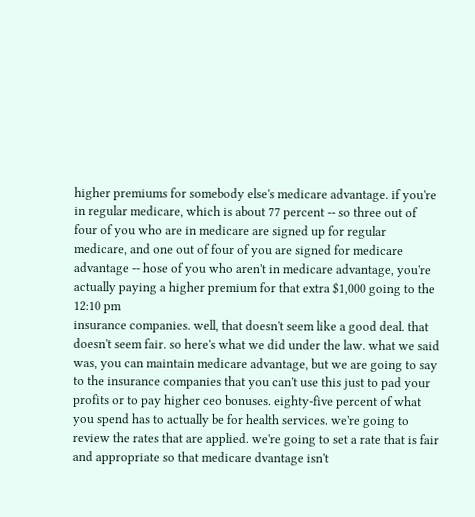higher premiums for somebody else's medicare advantage. if you're in regular medicare, which is about 77 percent -- so three out of four of you who are in medicare are signed up for regular medicare, and one out of four of you are signed for medicare advantage -- hose of you who aren't in medicare advantage, you're actually paying a higher premium for that extra $1,000 going to the
12:10 pm
insurance companies. well, that doesn't seem like a good deal. that doesn't seem fair. so here's what we did under the law. what we said was, you can maintain medicare advantage, but we are going to say to the insurance companies that you can't use this just to pad your profits or to pay higher ceo bonuses. eighty-five percent of what you spend has to actually be for health services. we're going to review the rates that are applied. we're going to set a rate that is fair and appropriate so that medicare dvantage isn't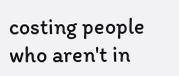costing people who aren't in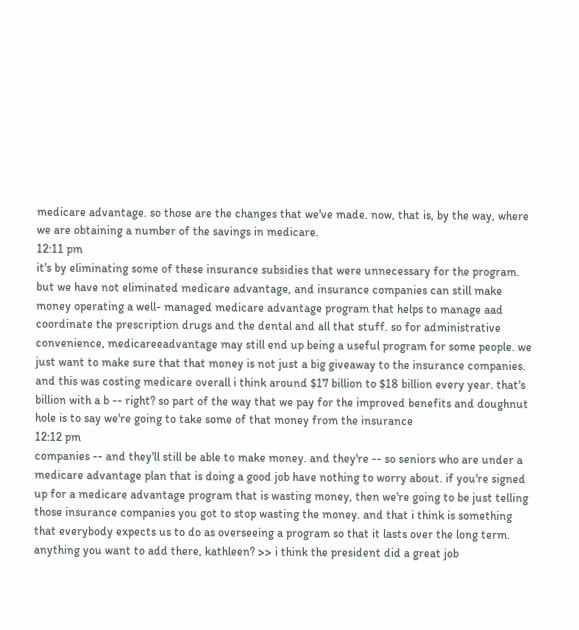medicare advantage. so those are the changes that we've made. now, that is, by the way, where we are obtaining a number of the savings in medicare.
12:11 pm
it's by eliminating some of these insurance subsidies that were unnecessary for the program. but we have not eliminated medicare advantage, and insurance companies can still make money operating a well- managed medicare advantage program that helps to manage aad coordinate the prescription drugs and the dental and all that stuff. so for administrative convenience, medicareeadvantage may still end up being a useful program for some people. we just want to make sure that that money is not just a big giveaway to the insurance companies. and this was costing medicare overall i think around $17 billion to $18 billion every year. that's billion with a b -- right? so part of the way that we pay for the improved benefits and doughnut hole is to say we're going to take some of that money from the insurance
12:12 pm
companies -- and they'll still be able to make money. and they're -- so seniors who are under a medicare advantage plan that is doing a good job have nothing to worry about. if you're signed up for a medicare advantage program that is wasting money, then we're going to be just telling those insurance companies you got to stop wasting the money. and that i think is something that everybody expects us to do as overseeing a program so that it lasts over the long term. anything you want to add there, kathleen? >> i think the president did a great job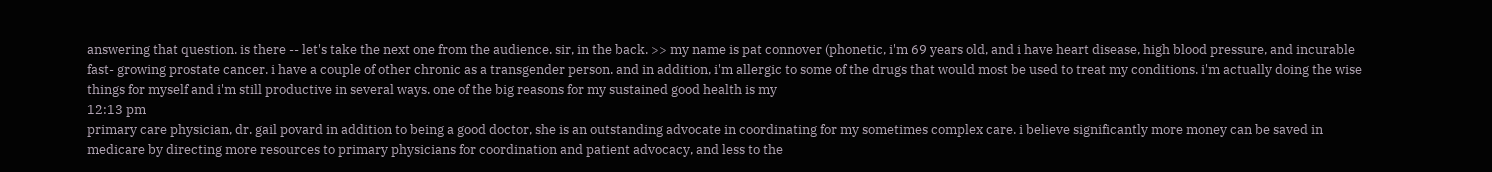answering that question. is there -- let's take the next one from the audience. sir, in the back. >> my name is pat connover (phonetic, i'm 69 years old, and i have heart disease, high blood pressure, and incurable fast- growing prostate cancer. i have a couple of other chronic as a transgender person. and in addition, i'm allergic to some of the drugs that would most be used to treat my conditions. i'm actually doing the wise things for myself and i'm still productive in several ways. one of the big reasons for my sustained good health is my
12:13 pm
primary care physician, dr. gail povard in addition to being a good doctor, she is an outstanding advocate in coordinating for my sometimes complex care. i believe significantly more money can be saved in medicare by directing more resources to primary physicians for coordination and patient advocacy, and less to the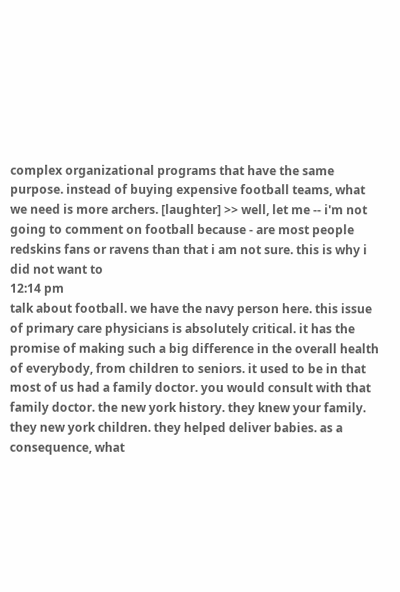complex organizational programs that have the same purpose. instead of buying expensive football teams, what we need is more archers. [laughter] >> well, let me -- i'm not going to comment on football because - are most people redskins fans or ravens than that i am not sure. this is why i did not want to
12:14 pm
talk about football. we have the navy person here. this issue of primary care physicians is absolutely critical. it has the promise of making such a big difference in the overall health of everybody, from children to seniors. it used to be in that most of us had a family doctor. you would consult with that family doctor. the new york history. they knew your family. they new york children. they helped deliver babies. as a consequence, what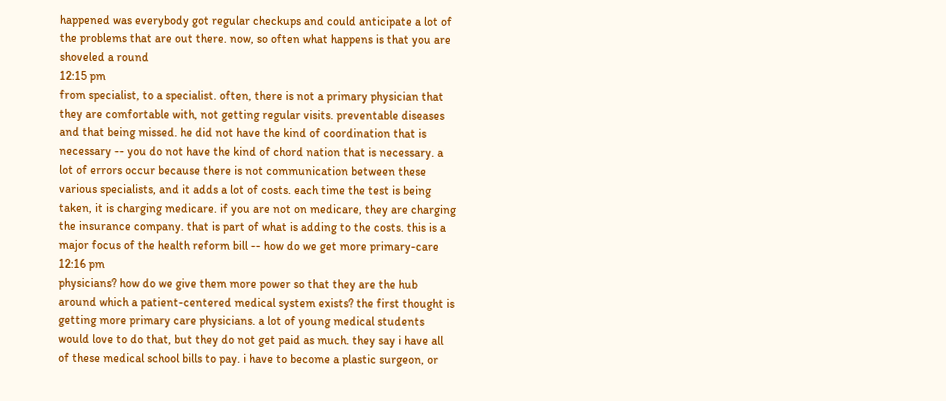happened was everybody got regular checkups and could anticipate a lot of the problems that are out there. now, so often what happens is that you are shoveled a round
12:15 pm
from specialist, to a specialist. often, there is not a primary physician that they are comfortable with, not getting regular visits. preventable diseases and that being missed. he did not have the kind of coordination that is necessary -- you do not have the kind of chord nation that is necessary. a lot of errors occur because there is not communication between these various specialists, and it adds a lot of costs. each time the test is being taken, it is charging medicare. if you are not on medicare, they are charging the insurance company. that is part of what is adding to the costs. this is a major focus of the health reform bill -- how do we get more primary-care
12:16 pm
physicians? how do we give them more power so that they are the hub around which a patient-centered medical system exists? the first thought is getting more primary care physicians. a lot of young medical students would love to do that, but they do not get paid as much. they say i have all of these medical school bills to pay. i have to become a plastic surgeon, or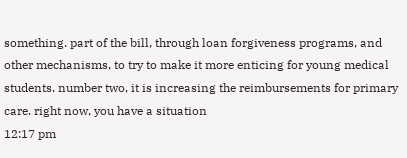something. part of the bill, through loan forgiveness programs, and other mechanisms, to try to make it more enticing for young medical students. number two, it is increasing the reimbursements for primary care. right now, you have a situation
12:17 pm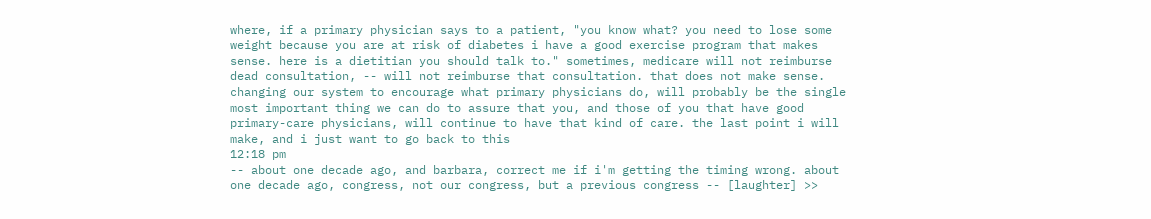where, if a primary physician says to a patient, "you know what? you need to lose some weight because you are at risk of diabetes i have a good exercise program that makes sense. here is a dietitian you should talk to." sometimes, medicare will not reimburse dead consultation, -- will not reimburse that consultation. that does not make sense. changing our system to encourage what primary physicians do, will probably be the single most important thing we can do to assure that you, and those of you that have good primary-care physicians, will continue to have that kind of care. the last point i will make, and i just want to go back to this
12:18 pm
-- about one decade ago, and barbara, correct me if i'm getting the timing wrong. about one decade ago, congress, not our congress, but a previous congress -- [laughter] >>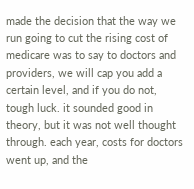made the decision that the way we run going to cut the rising cost of medicare was to say to doctors and providers, we will cap you add a certain level, and if you do not, tough luck. it sounded good in theory, but it was not well thought through. each year, costs for doctors went up, and the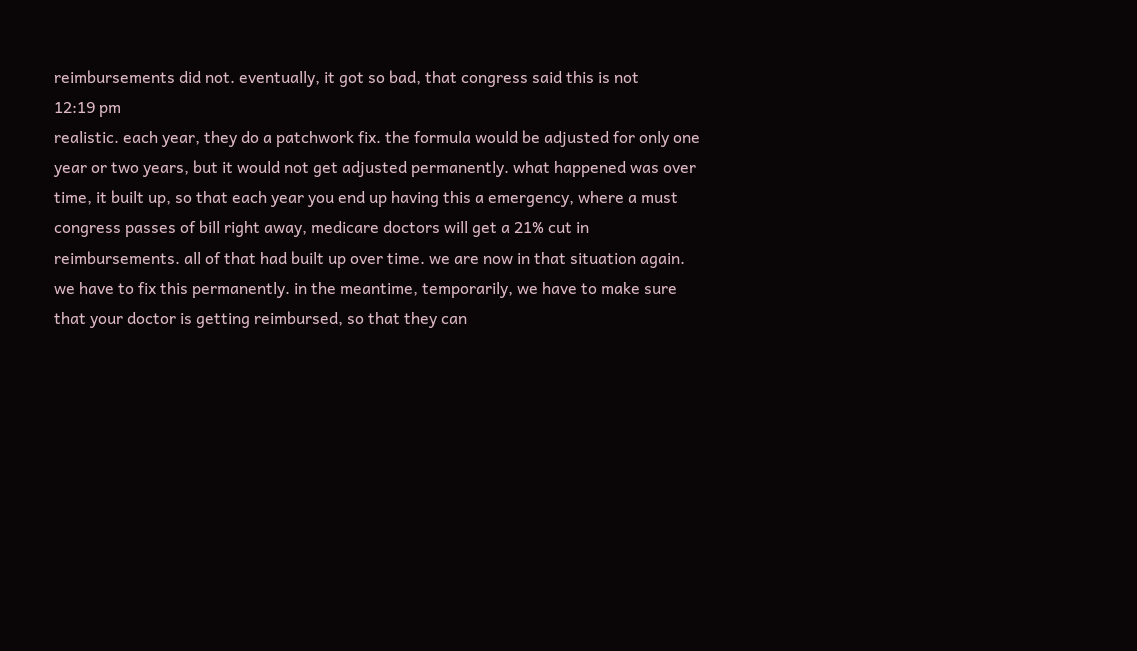reimbursements did not. eventually, it got so bad, that congress said this is not
12:19 pm
realistic. each year, they do a patchwork fix. the formula would be adjusted for only one year or two years, but it would not get adjusted permanently. what happened was over time, it built up, so that each year you end up having this a emergency, where a must congress passes of bill right away, medicare doctors will get a 21% cut in reimbursements. all of that had built up over time. we are now in that situation again. we have to fix this permanently. in the meantime, temporarily, we have to make sure that your doctor is getting reimbursed, so that they can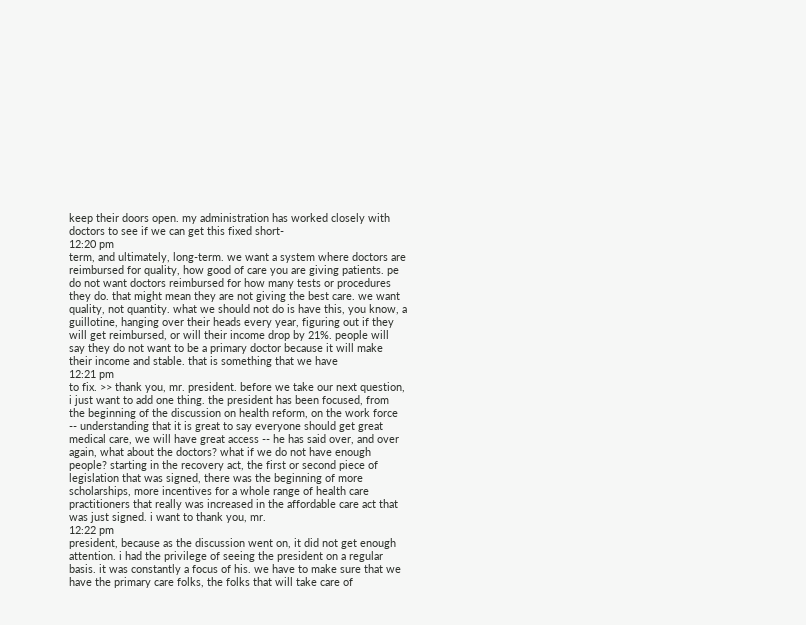keep their doors open. my administration has worked closely with doctors to see if we can get this fixed short-
12:20 pm
term, and ultimately, long-term. we want a system where doctors are reimbursed for quality, how good of care you are giving patients. pe do not want doctors reimbursed for how many tests or procedures they do. that might mean they are not giving the best care. we want quality, not quantity. what we should not do is have this, you know, a guillotine, hanging over their heads every year, figuring out if they will get reimbursed, or will their income drop by 21%. people will say they do not want to be a primary doctor because it will make their income and stable. that is something that we have
12:21 pm
to fix. >> thank you, mr. president. before we take our next question, i just want to add one thing. the president has been focused, from the beginning of the discussion on health reform, on the work force -- understanding that it is great to say everyone should get great medical care, we will have great access -- he has said over, and over again, what about the doctors? what if we do not have enough people? starting in the recovery act, the first or second piece of legislation that was signed, there was the beginning of more scholarships, more incentives for a whole range of health care practitioners that really was increased in the affordable care act that was just signed. i want to thank you, mr.
12:22 pm
president, because as the discussion went on, it did not get enough attention. i had the privilege of seeing the president on a regular basis. it was constantly a focus of his. we have to make sure that we have the primary care folks, the folks that will take care of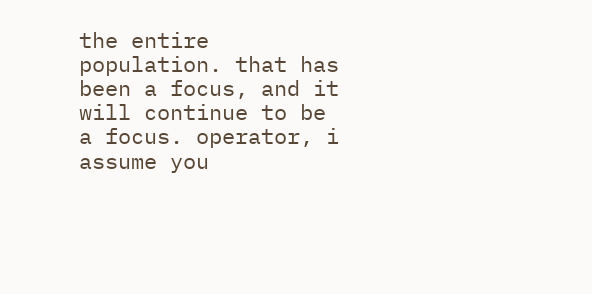the entire population. that has been a focus, and it will continue to be a focus. operator, i assume you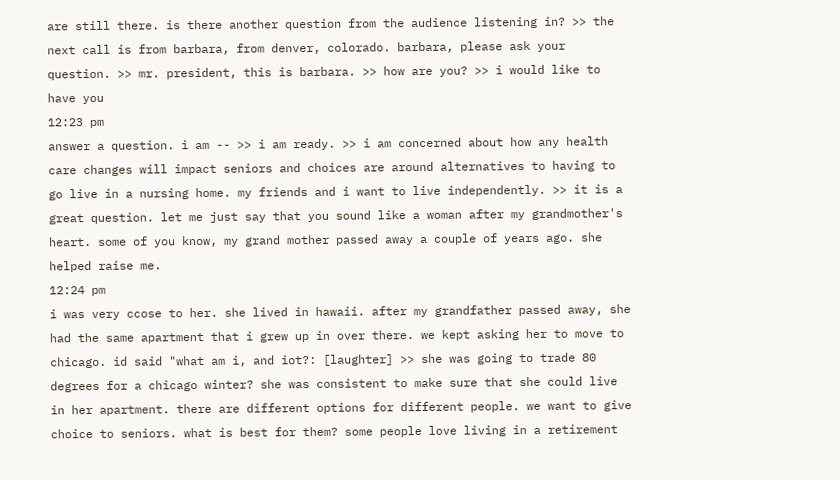are still there. is there another question from the audience listening in? >> the next call is from barbara, from denver, colorado. barbara, please ask your question. >> mr. president, this is barbara. >> how are you? >> i would like to have you
12:23 pm
answer a question. i am -- >> i am ready. >> i am concerned about how any health care changes will impact seniors and choices are around alternatives to having to go live in a nursing home. my friends and i want to live independently. >> it is a great question. let me just say that you sound like a woman after my grandmother's heart. some of you know, my grand mother passed away a couple of years ago. she helped raise me.
12:24 pm
i was very ccose to her. she lived in hawaii. after my grandfather passed away, she had the same apartment that i grew up in over there. we kept asking her to move to chicago. id said "what am i, and iot?: [laughter] >> she was going to trade 80 degrees for a chicago winter? she was consistent to make sure that she could live in her apartment. there are different options for different people. we want to give choice to seniors. what is best for them? some people love living in a retirement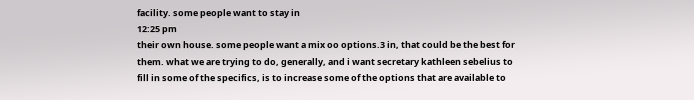facility. some people want to stay in
12:25 pm
their own house. some people want a mix oo options.3 in, that could be the best for them. what we are trying to do, generally, and i want secretary kathleen sebelius to fill in some of the specifics, is to increase some of the options that are available to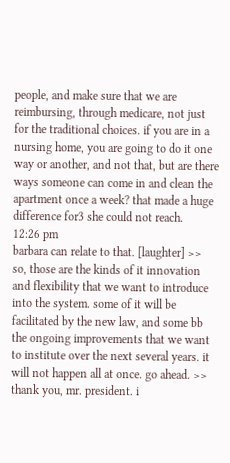people, and make sure that we are reimbursing, through medicare, not just for the traditional choices. if you are in a nursing home, you are going to do it one way or another, and not that, but are there ways someone can come in and clean the apartment once a week? that made a huge difference for3 she could not reach.
12:26 pm
barbara can relate to that. [laughter] >> so, those are the kinds of it innovation and flexibility that we want to introduce into the system. some of it will be facilitated by the new law, and some bb the ongoing improvements that we want to institute over the next several years. it will not happen all at once. go ahead. >> thank you, mr. president. i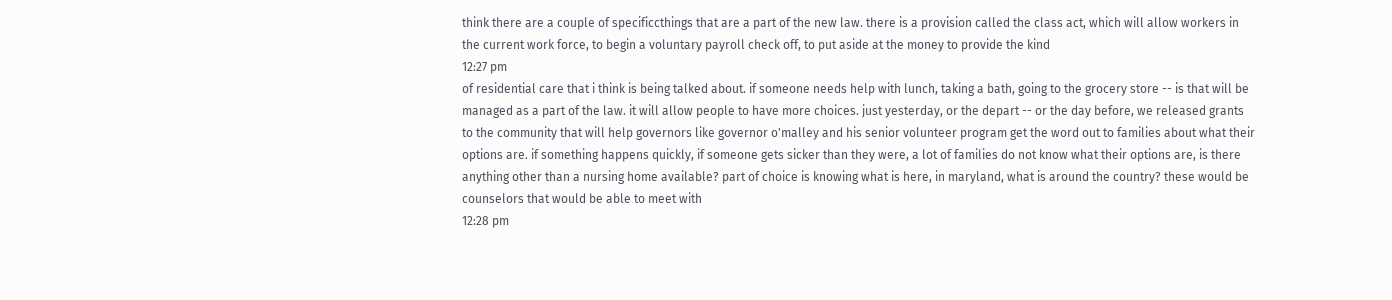think there are a couple of specificcthings that are a part of the new law. there is a provision called the class act, which will allow workers in the current work force, to begin a voluntary payroll check off, to put aside at the money to provide the kind
12:27 pm
of residential care that i think is being talked about. if someone needs help with lunch, taking a bath, going to the grocery store -- is that will be managed as a part of the law. it will allow people to have more choices. just yesterday, or the depart -- or the day before, we released grants to the community that will help governors like governor o'malley and his senior volunteer program get the word out to families about what their options are. if something happens quickly, if someone gets sicker than they were, a lot of families do not know what their options are, is there anything other than a nursing home available? part of choice is knowing what is here, in maryland, what is around the country? these would be counselors that would be able to meet with
12:28 pm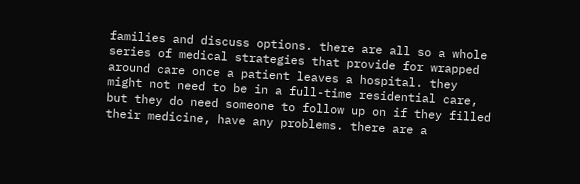families and discuss options. there are all so a whole series of medical strategies that provide for wrapped around care once a patient leaves a hospital. they might not need to be in a full-time residential care, but they do need someone to follow up on if they filled their medicine, have any problems. there are a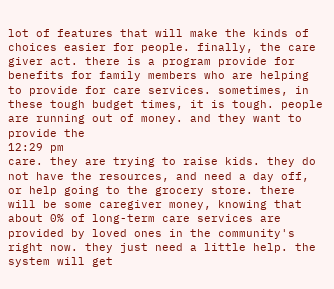lot of features that will make the kinds of choices easier for people. finally, the care giver act. there is a program provide for benefits for family members who are helping to provide for care services. sometimes, in these tough budget times, it is tough. people are running out of money. and they want to provide the
12:29 pm
care. they are trying to raise kids. they do not have the resources, and need a day off, or help going to the grocery store. there will be some caregiver money, knowing that about 0% of long-term care services are provided by loved ones in the community's right now. they just need a little help. the system will get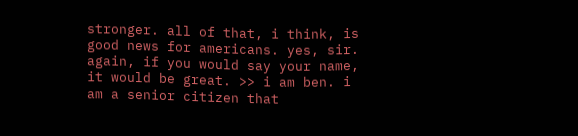stronger. all of that, i think, is good news for americans. yes, sir. again, if you would say your name, it would be great. >> i am ben. i am a senior citizen that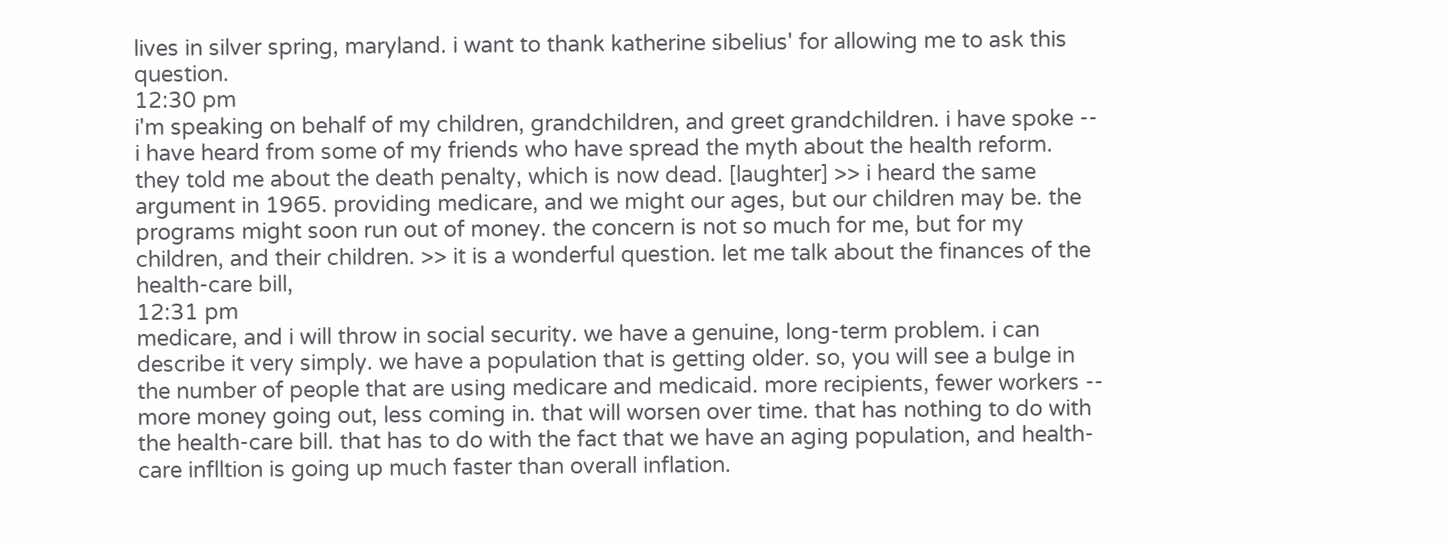lives in silver spring, maryland. i want to thank katherine sibelius' for allowing me to ask this question.
12:30 pm
i'm speaking on behalf of my children, grandchildren, and greet grandchildren. i have spoke -- i have heard from some of my friends who have spread the myth about the health reform. they told me about the death penalty, which is now dead. [laughter] >> i heard the same argument in 1965. providing medicare, and we might our ages, but our children may be. the programs might soon run out of money. the concern is not so much for me, but for my children, and their children. >> it is a wonderful question. let me talk about the finances of the health-care bill,
12:31 pm
medicare, and i will throw in social security. we have a genuine, long-term problem. i can describe it very simply. we have a population that is getting older. so, you will see a bulge in the number of people that are using medicare and medicaid. more recipients, fewer workers -- more money going out, less coming in. that will worsen over time. that has nothing to do with the health-care bill. that has to do with the fact that we have an aging population, and health-care inflltion is going up much faster than overall inflation.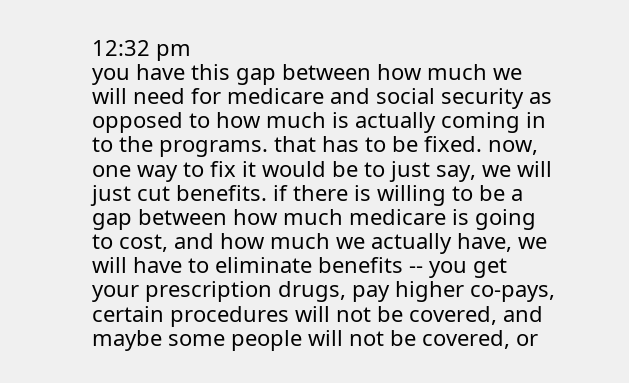12:32 pm
you have this gap between how much we will need for medicare and social security as opposed to how much is actually coming in to the programs. that has to be fixed. now, one way to fix it would be to just say, we will just cut benefits. if there is willing to be a gap between how much medicare is going to cost, and how much we actually have, we will have to eliminate benefits -- you get your prescription drugs, pay higher co-pays, certain procedures will not be covered, and maybe some people will not be covered, or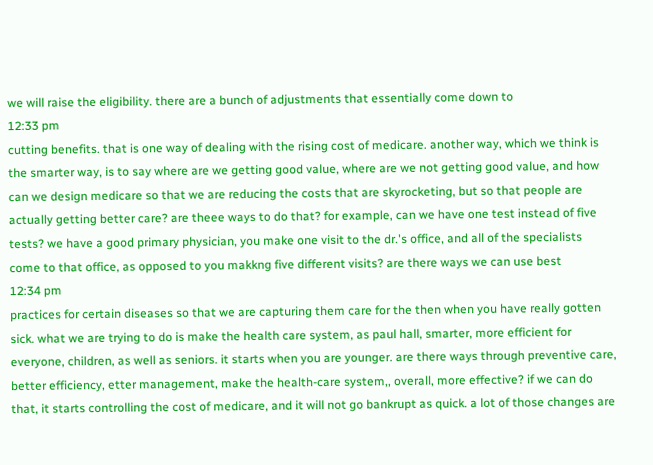we will raise the eligibility. there are a bunch of adjustments that essentially come down to
12:33 pm
cutting benefits. that is one way of dealing with the rising cost of medicare. another way, which we think is the smarter way, is to say where are we getting good value, where are we not getting good value, and how can we design medicare so that we are reducing the costs that are skyrocketing, but so that people are actually getting better care? are theee ways to do that? for example, can we have one test instead of five tests? we have a good primary physician, you make one visit to the dr.'s office, and all of the specialists come to that office, as opposed to you makkng five different visits? are there ways we can use best
12:34 pm
practices for certain diseases so that we are capturing them care for the then when you have really gotten sick. what we are trying to do is make the health care system, as paul hall, smarter, more efficient for everyone, children, as well as seniors. it starts when you are younger. are there ways through preventive care, better efficiency, etter management, make the health-care system,, overall, more effective? if we can do that, it starts controlling the cost of medicare, and it will not go bankrupt as quick. a lot of those changes are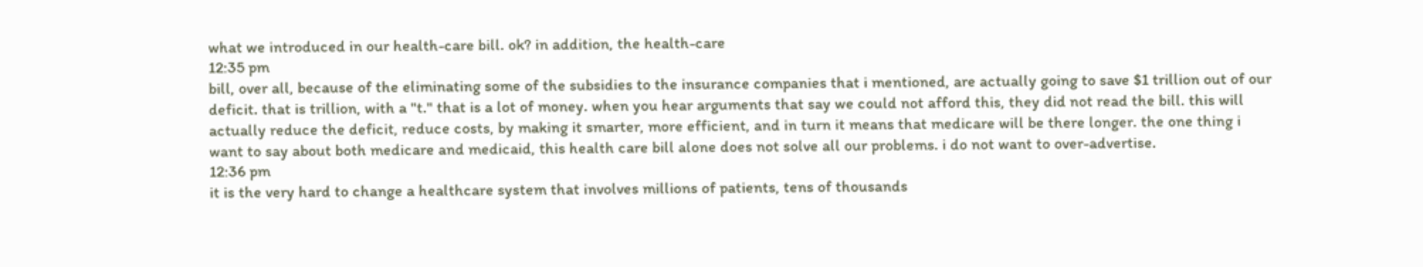what we introduced in our health-care bill. ok? in addition, the health-care
12:35 pm
bill, over all, because of the eliminating some of the subsidies to the insurance companies that i mentioned, are actually going to save $1 trillion out of our deficit. that is trillion, with a "t." that is a lot of money. when you hear arguments that say we could not afford this, they did not read the bill. this will actually reduce the deficit, reduce costs, by making it smarter, more efficient, and in turn it means that medicare will be there longer. the one thing i want to say about both medicare and medicaid, this health care bill alone does not solve all our problems. i do not want to over-advertise.
12:36 pm
it is the very hard to change a healthcare system that involves millions of patients, tens of thousands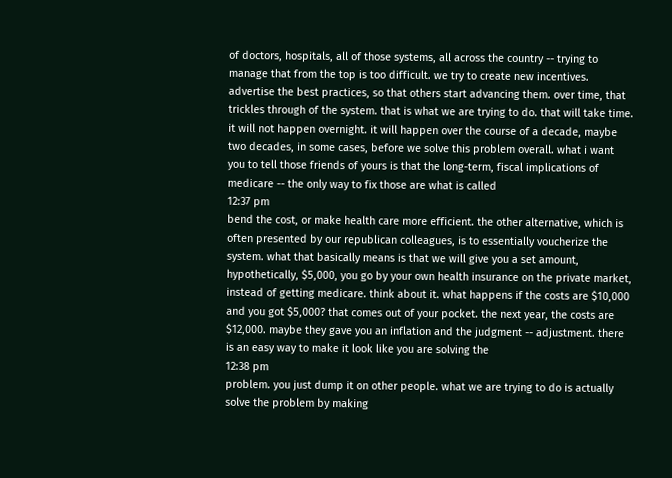of doctors, hospitals, all of those systems, all across the country -- trying to manage that from the top is too difficult. we try to create new incentives. advertise the best practices, so that others start advancing them. over time, that trickles through of the system. that is what we are trying to do. that will take time. it will not happen overnight. it will happen over the course of a decade, maybe two decades, in some cases, before we solve this problem overall. what i want you to tell those friends of yours is that the long-term, fiscal implications of medicare -- the only way to fix those are what is called
12:37 pm
bend the cost, or make health care more efficient. the other alternative, which is often presented by our republican colleagues, is to essentially voucherize the system. what that basically means is that we will give you a set amount, hypothetically, $5,000, you go by your own health insurance on the private market, instead of getting medicare. think about it. what happens if the costs are $10,000 and you got $5,000? that comes out of your pocket. the next year, the costs are $12,000. maybe they gave you an inflation and the judgment -- adjustment. there is an easy way to make it look like you are solving the
12:38 pm
problem. you just dump it on other people. what we are trying to do is actually solve the problem by making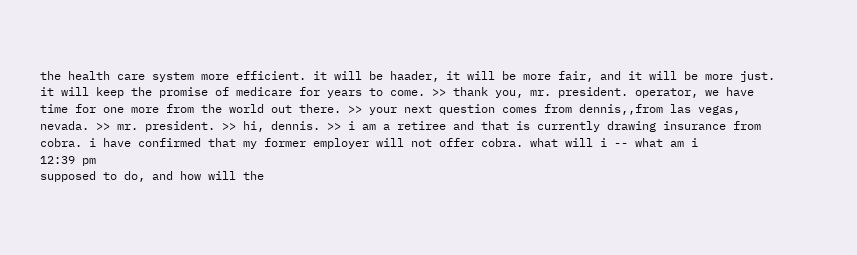the health care system more efficient. it will be haader, it will be more fair, and it will be more just. it will keep the promise of medicare for years to come. >> thank you, mr. president. operator, we have time for one more from the world out there. >> your next question comes from dennis,,from las vegas, nevada. >> mr. president. >> hi, dennis. >> i am a retiree and that is currently drawing insurance from cobra. i have confirmed that my former employer will not offer cobra. what will i -- what am i
12:39 pm
supposed to do, and how will the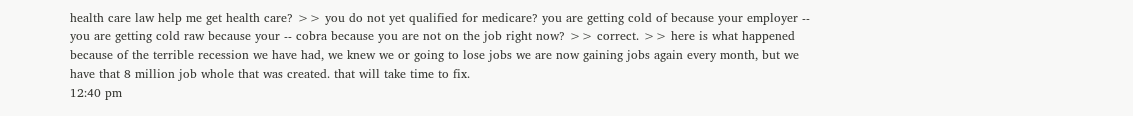health care law help me get health care? >> you do not yet qualified for medicare? you are getting cold of because your employer -- you are getting cold raw because your -- cobra because you are not on the job right now? >> correct. >> here is what happened because of the terrible recession we have had, we knew we or going to lose jobs we are now gaining jobs again every month, but we have that 8 million job whole that was created. that will take time to fix.
12:40 pm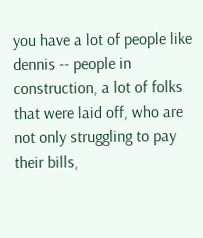you have a lot of people like dennis -- people in construction, a lot of folks that were laid off, who are not only struggling to pay their bills,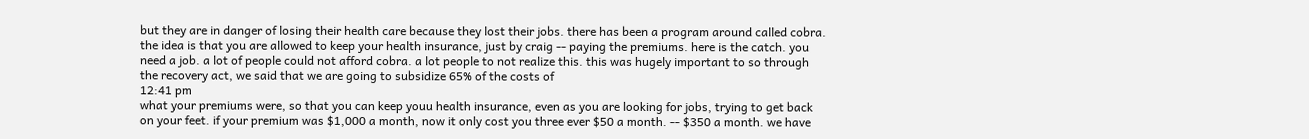but they are in danger of losing their health care because they lost their jobs. there has been a program around called cobra. the idea is that you are allowed to keep your health insurance, just by craig -- paying the premiums. here is the catch. you need a job. a lot of people could not afford cobra. a lot people to not realize this. this was hugely important to so through the recovery act, we said that we are going to subsidize 65% of the costs of
12:41 pm
what your premiums were, so that you can keep youu health insurance, even as you are looking for jobs, trying to get back on your feet. if your premium was $1,000 a month, now it only cost you three ever $50 a month. -- $350 a month. we have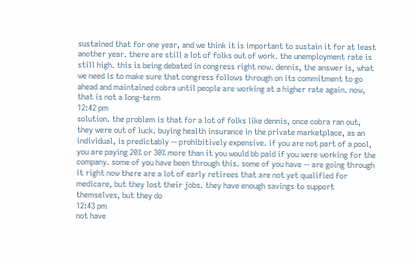sustained that for one year, and we think it is important to sustain it for at least another year. there are still a lot of folks out of work. the unemployment rate is still high. this is being debated in congress right now. dennis, the answer is, what we need is to make sure that congress follows through on its commitment to go ahead and maintained cobra until people are working at a higher rate again. now, that is not a long-term
12:42 pm
solution. the problem is that for a lot of folks like dennis, once cobra ran out, they were out of luck. buying health insurance in the private marketplace, as an individual, is predictably -- prohibitively expensive. if you are not part of a pool, you are paying 20% or 30% more than it you would bb paid if you were working for the company. some of you have been through this. some of you have -- are going through it right now there are a lot of early retirees that are not yet qualified for medicare, but they lost their jobs. they have enough savings to support themselves, but they do
12:43 pm
not have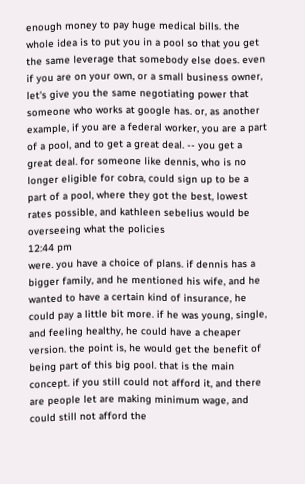enough money to pay huge medical bills. the whole idea is to put you in a pool so that you get the same leverage that somebody else does. even if you are on your own, or a small business owner, let's give you the same negotiating power that someone who works at google has. or, as another example, if you are a federal worker, you are a part of a pool, and to get a great deal. -- you get a great deal. for someone like dennis, who is no longer eligible for cobra, could sign up to be a part of a pool, where they got the best, lowest rates possible, and kathleen sebelius would be overseeing what the policies
12:44 pm
were. you have a choice of plans. if dennis has a bigger family, and he mentioned his wife, and he wanted to have a certain kind of insurance, he could pay a little bit more. if he was young, single, and feeling healthy, he could have a cheaper version. the point is, he would get the benefit of being part of this big pool. that is the main concept. if you still could not afford it, and there are people let are making minimum wage, and could still not afford the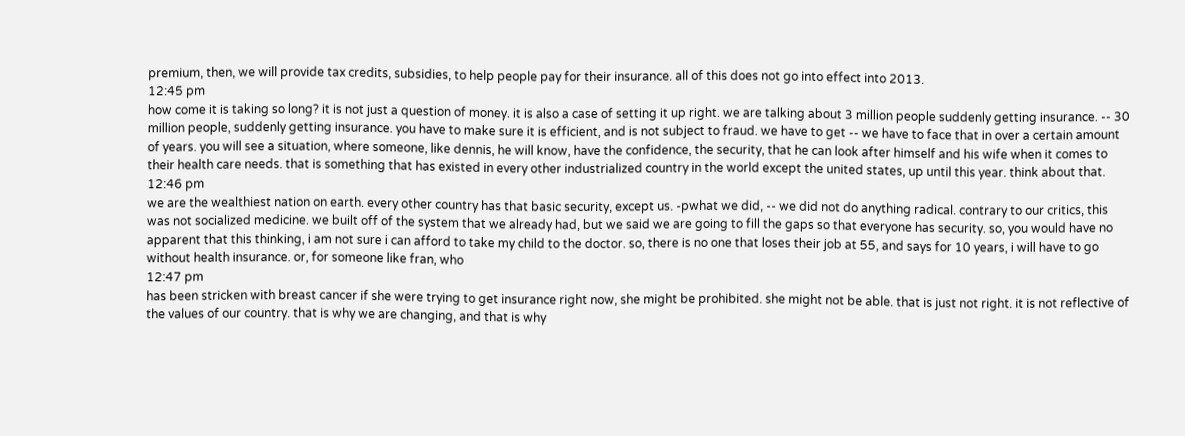premium, then, we will provide tax credits, subsidies, to help people pay for their insurance. all of this does not go into effect into 2013.
12:45 pm
how come it is taking so long? it is not just a question of money. it is also a case of setting it up right. we are talking about 3 million people suddenly getting insurance. -- 30 million people, suddenly getting insurance. you have to make sure it is efficient, and is not subject to fraud. we have to get -- we have to face that in over a certain amount of years. you will see a situation, where someone, like dennis, he will know, have the confidence, the security, that he can look after himself and his wife when it comes to their health care needs. that is something that has existed in every other industrialized country in the world except the united states, up until this year. think about that.
12:46 pm
we are the wealthiest nation on earth. every other country has that basic security, except us. -pwhat we did, -- we did not do anything radical. contrary to our critics, this was not socialized medicine. we built off of the system that we already had, but we said we are going to fill the gaps so that everyone has security. so, you would have no apparent that this thinking, i am not sure i can afford to take my child to the doctor. so, there is no one that loses their job at 55, and says for 10 years, i will have to go without health insurance. or, for someone like fran, who
12:47 pm
has been stricken with breast cancer if she were trying to get insurance right now, she might be prohibited. she might not be able. that is just not right. it is not reflective of the values of our country. that is why we are changing, and that is why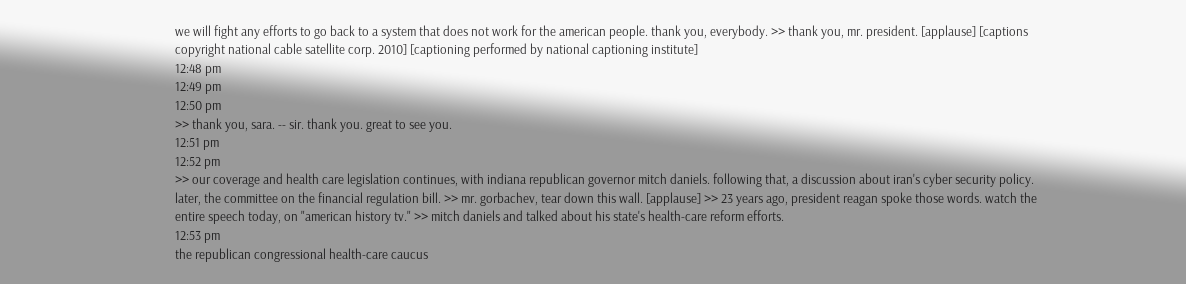we will fight any efforts to go back to a system that does not work for the american people. thank you, everybody. >> thank you, mr. president. [applause] [captions copyright national cable satellite corp. 2010] [captioning performed by national captioning institute]
12:48 pm
12:49 pm
12:50 pm
>> thank you, sara. -- sir. thank you. great to see you.
12:51 pm
12:52 pm
>> our coverage and health care legislation continues, with indiana republican governor mitch daniels. following that, a discussion about iran's cyber security policy. later, the committee on the financial regulation bill. >> mr. gorbachev, tear down this wall. [applause] >> 23 years ago, president reagan spoke those words. watch the entire speech today, on "american history tv." >> mitch daniels and talked about his state's health-care reform efforts.
12:53 pm
the republican congressional health-care caucus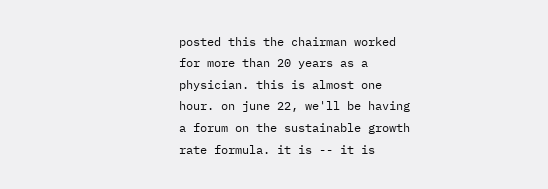posted this the chairman worked for more than 20 years as a physician. this is almost one hour. on june 22, we'll be having a forum on the sustainable growth rate formula. it is -- it is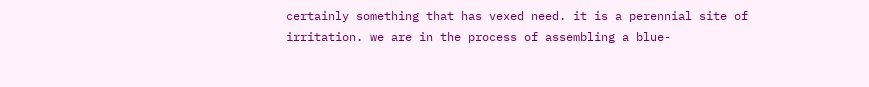certainly something that has vexed need. it is a perennial site of irritation. we are in the process of assembling a blue-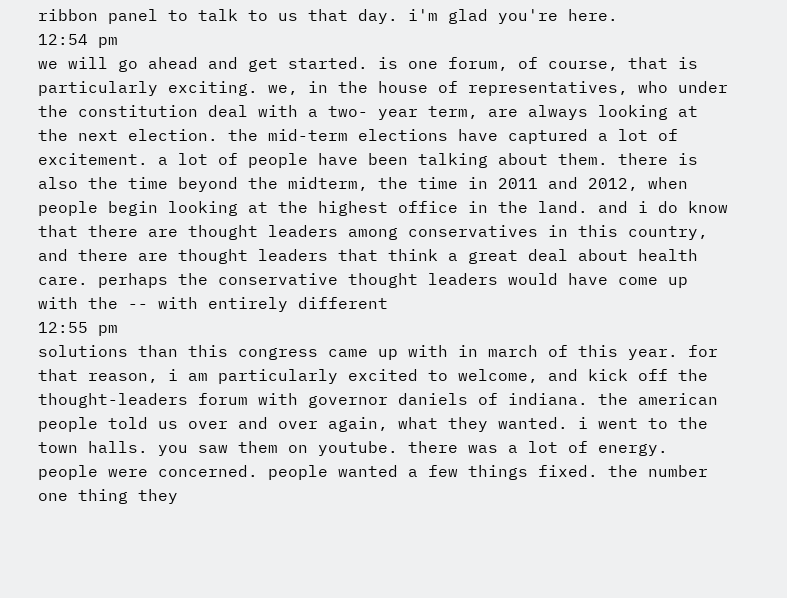ribbon panel to talk to us that day. i'm glad you're here.
12:54 pm
we will go ahead and get started. is one forum, of course, that is particularly exciting. we, in the house of representatives, who under the constitution deal with a two- year term, are always looking at the next election. the mid-term elections have captured a lot of excitement. a lot of people have been talking about them. there is also the time beyond the midterm, the time in 2011 and 2012, when people begin looking at the highest office in the land. and i do know that there are thought leaders among conservatives in this country, and there are thought leaders that think a great deal about health care. perhaps the conservative thought leaders would have come up with the -- with entirely different
12:55 pm
solutions than this congress came up with in march of this year. for that reason, i am particularly excited to welcome, and kick off the thought-leaders forum with governor daniels of indiana. the american people told us over and over again, what they wanted. i went to the town halls. you saw them on youtube. there was a lot of energy. people were concerned. people wanted a few things fixed. the number one thing they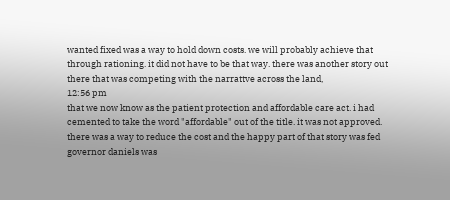wanted fixed was a way to hold down costs. we will probably achieve that through rationing. it did not have to be that way. there was another story out there that was competing with the narrattve across the land,
12:56 pm
that we now know as the patient protection and affordable care act. i had cemented to take the word "affordable" out of the title. it was not approved. there was a way to reduce the cost and the happy part of that story was fed governor daniels was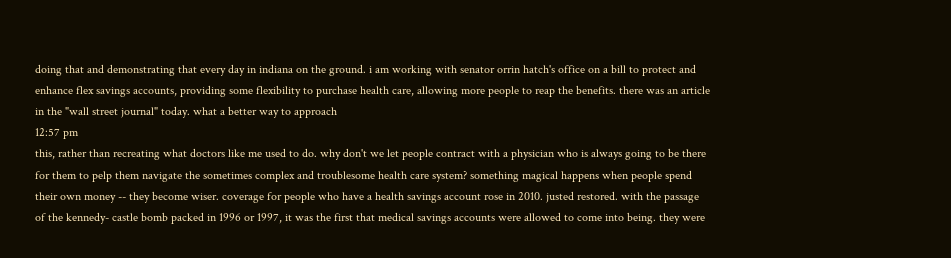doing that and demonstrating that every day in indiana on the ground. i am working with senator orrin hatch's office on a bill to protect and enhance flex savings accounts, providing some flexibility to purchase health care, allowing more people to reap the benefits. there was an article in the "wall street journal" today. what a better way to approach
12:57 pm
this, rather than recreating what doctors like me used to do. why don't we let people contract with a physician who is always going to be there for them to pelp them navigate the sometimes complex and troublesome health care system? something magical happens when people spend their own money -- they become wiser. coverage for people who have a health savings account rose in 2010. justed restored. with the passage of the kennedy- castle bomb packed in 1996 or 1997, it was the first that medical savings accounts were allowed to come into being. they were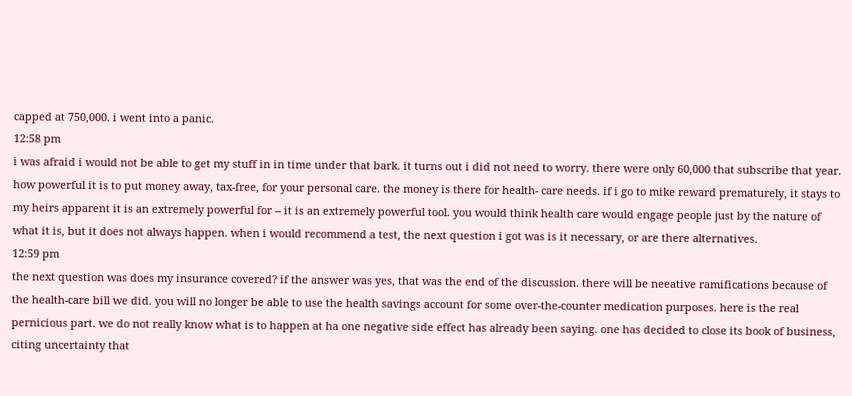capped at 750,000. i went into a panic.
12:58 pm
i was afraid i would not be able to get my stuff in in time under that bark. it turns out i did not need to worry. there were only 60,000 that subscribe that year. how powerful it is to put money away, tax-free, for your personal care. the money is there for health- care needs. if i go to mike reward prematurely, it stays to my heirs apparent it is an extremely powerful for -- it is an extremely powerful tool. you would think health care would engage people just by the nature of what it is, but it does not always happen. when i would recommend a test, the next question i got was is it necessary, or are there alternatives.
12:59 pm
the next question was does my insurance covered? if the answer was yes, that was the end of the discussion. there will be neeative ramifications because of the health-care bill we did. you will no longer be able to use the health savings account for some over-the-counter medication purposes. here is the real pernicious part. we do not really know what is to happen at ha one negative side effect has already been saying. one has decided to close its book of business, citing uncertainty that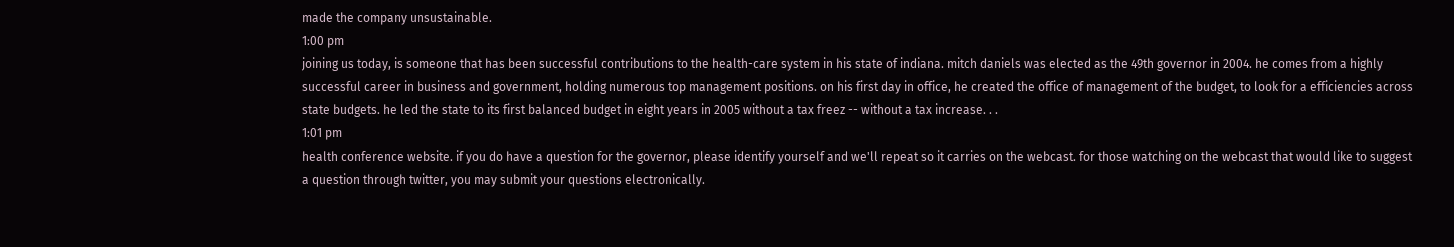made the company unsustainable.
1:00 pm
joining us today, is someone that has been successful contributions to the health-care system in his state of indiana. mitch daniels was elected as the 49th governor in 2004. he comes from a highly successful career in business and government, holding numerous top management positions. on his first day in office, he created the office of management of the budget, to look for a efficiencies across state budgets. he led the state to its first balanced budget in eight years in 2005 without a tax freez -- without a tax increase. . .
1:01 pm
health conference website. if you do have a question for the governor, please identify yourself and we'll repeat so it carries on the webcast. for those watching on the webcast that would like to suggest a question through twitter, you may submit your questions electronically.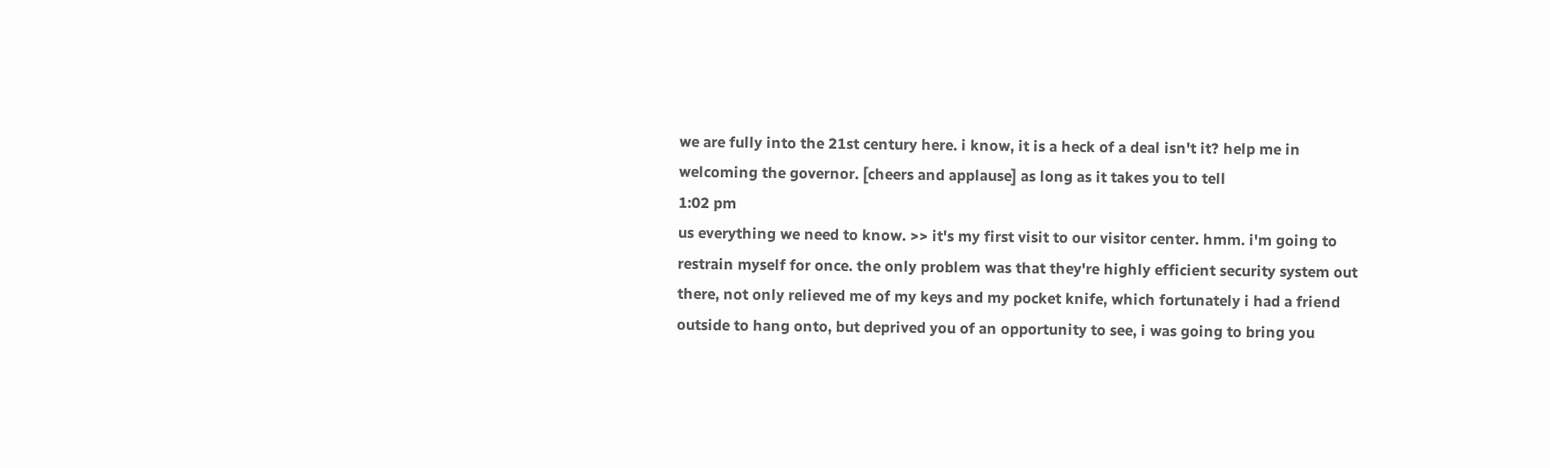we are fully into the 21st century here. i know, it is a heck of a deal isn't it? help me in welcoming the governor. [cheers and applause] as long as it takes you to tell
1:02 pm
us everything we need to know. >> it's my first visit to our visitor center. hmm. i'm going to restrain myself for once. the only problem was that they're highly efficient security system out there, not only relieved me of my keys and my pocket knife, which fortunately i had a friend outside to hang onto, but deprived you of an opportunity to see, i was going to bring you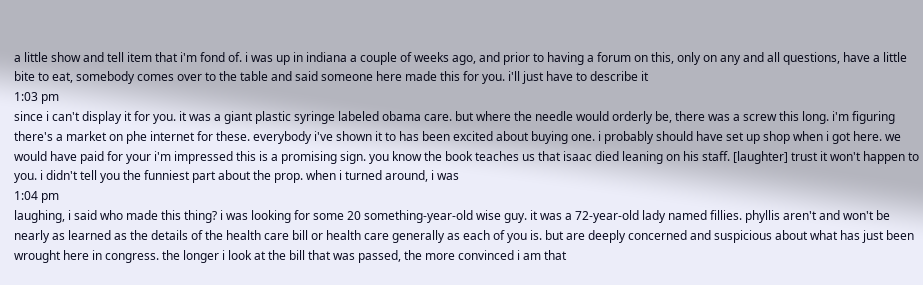a little show and tell item that i'm fond of. i was up in indiana a couple of weeks ago, and prior to having a forum on this, only on any and all questions, have a little bite to eat, somebody comes over to the table and said someone here made this for you. i'll just have to describe it
1:03 pm
since i can't display it for you. it was a giant plastic syringe labeled obama care. but where the needle would orderly be, there was a screw this long. i'm figuring there's a market on phe internet for these. everybody i've shown it to has been excited about buying one. i probably should have set up shop when i got here. we would have paid for your i'm impressed this is a promising sign. you know the book teaches us that isaac died leaning on his staff. [laughter] trust it won't happen to you. i didn't tell you the funniest part about the prop. when i turned around, i was
1:04 pm
laughing, i said who made this thing? i was looking for some 20 something-year-old wise guy. it was a 72-year-old lady named fillies. phyllis aren't and won't be nearly as learned as the details of the health care bill or health care generally as each of you is. but are deeply concerned and suspicious about what has just been wrought here in congress. the longer i look at the bill that was passed, the more convinced i am that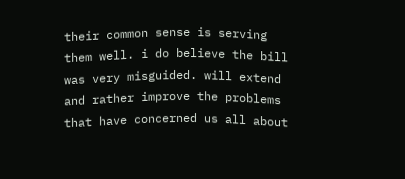their common sense is serving them well. i do believe the bill was very misguided. will extend and rather improve the problems that have concerned us all about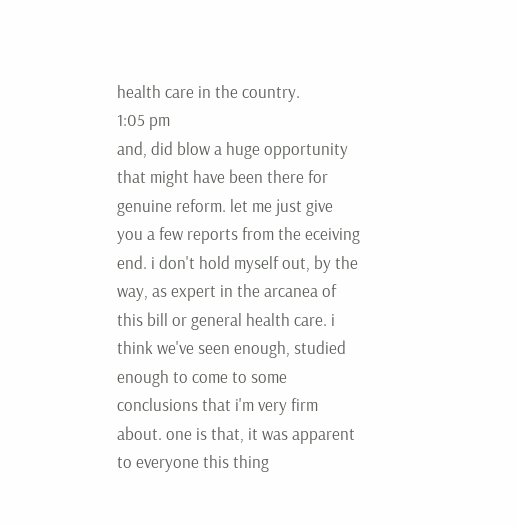health care in the country.
1:05 pm
and, did blow a huge opportunity that might have been there for genuine reform. let me just give you a few reports from the eceiving end. i don't hold myself out, by the way, as expert in the arcanea of this bill or general health care. i think we've seen enough, studied enough to come to some conclusions that i'm very firm about. one is that, it was apparent to everyone this thing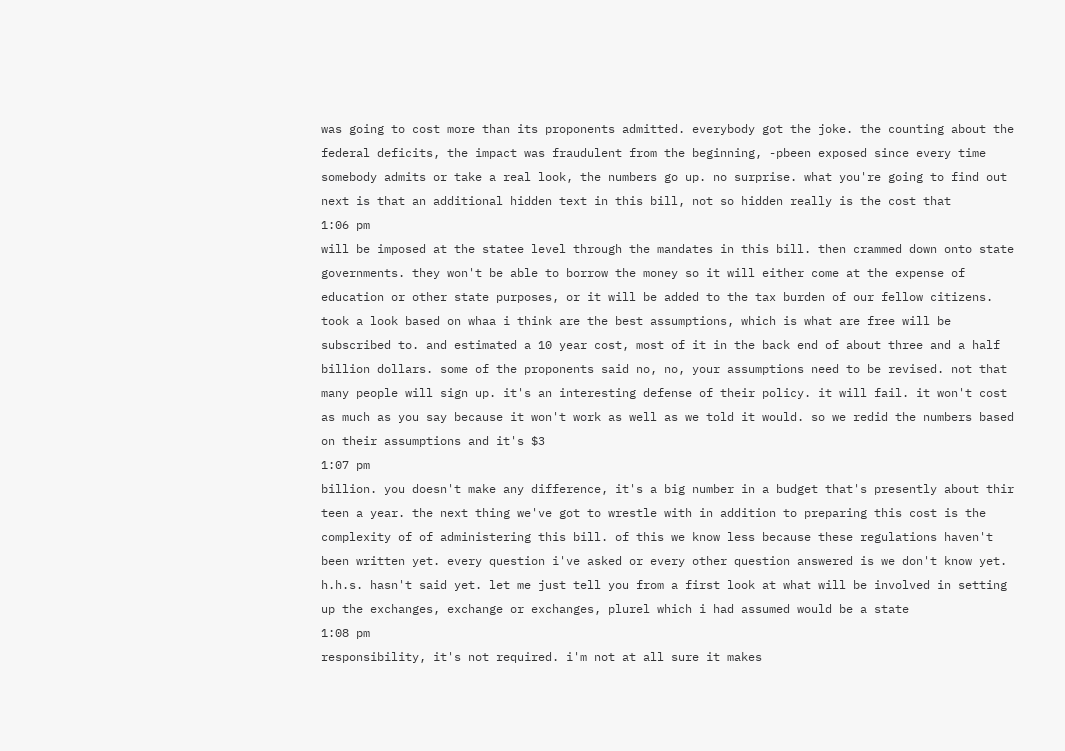was going to cost more than its proponents admitted. everybody got the joke. the counting about the federal deficits, the impact was fraudulent from the beginning, -pbeen exposed since every time somebody admits or take a real look, the numbers go up. no surprise. what you're going to find out next is that an additional hidden text in this bill, not so hidden really is the cost that
1:06 pm
will be imposed at the statee level through the mandates in this bill. then crammed down onto state governments. they won't be able to borrow the money so it will either come at the expense of education or other state purposes, or it will be added to the tax burden of our fellow citizens. took a look based on whaa i think are the best assumptions, which is what are free will be subscribed to. and estimated a 10 year cost, most of it in the back end of about three and a half billion dollars. some of the proponents said no, no, your assumptions need to be revised. not that many people will sign up. it's an interesting defense of their policy. it will fail. it won't cost as much as you say because it won't work as well as we told it would. so we redid the numbers based on their assumptions and it's $3
1:07 pm
billion. you doesn't make any difference, it's a big number in a budget that's presently about thir teen a year. the next thing we've got to wrestle with in addition to preparing this cost is the complexity of of administering this bill. of this we know less because these regulations haven't been written yet. every question i've asked or every other question answered is we don't know yet. h.h.s. hasn't said yet. let me just tell you from a first look at what will be involved in setting up the exchanges, exchange or exchanges, plurel which i had assumed would be a state
1:08 pm
responsibility, it's not required. i'm not at all sure it makes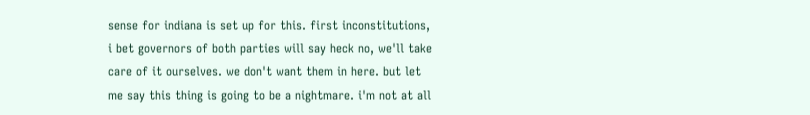sense for indiana is set up for this. first inconstitutions, i bet governors of both parties will say heck no, we'll take care of it ourselves. we don't want them in here. but let me say this thing is going to be a nightmare. i'm not at all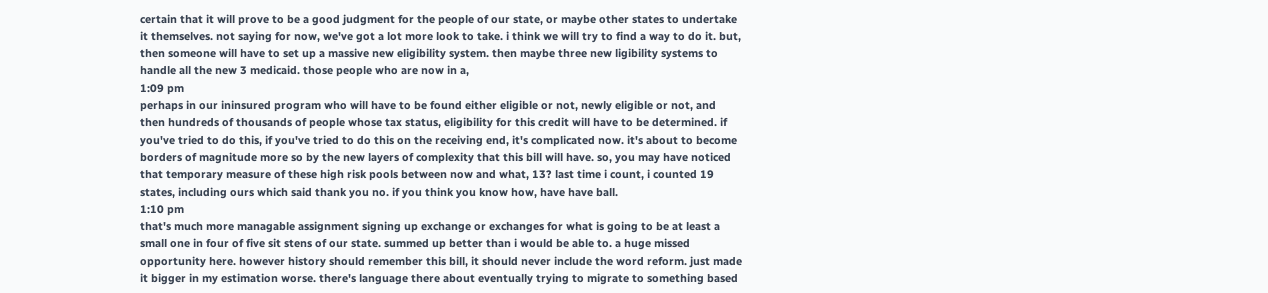certain that it will prove to be a good judgment for the people of our state, or maybe other states to undertake it themselves. not saying for now, we've got a lot more look to take. i think we will try to find a way to do it. but, then someone will have to set up a massive new eligibility system. then maybe three new ligibility systems to handle all the new 3 medicaid. those people who are now in a,
1:09 pm
perhaps in our ininsured program who will have to be found either eligible or not, newly eligible or not, and then hundreds of thousands of people whose tax status, eligibility for this credit will have to be determined. if you've tried to do this, if you've tried to do this on the receiving end, it's complicated now. it's about to become borders of magnitude more so by the new layers of complexity that this bill will have. so, you may have noticed that temporary measure of these high risk pools between now and what, 13? last time i count, i counted 19 states, including ours which said thank you no. if you think you know how, have have ball.
1:10 pm
that's much more managable assignment signing up exchange or exchanges for what is going to be at least a small one in four of five sit stens of our state. summed up better than i would be able to. a huge missed opportunity here. however history should remember this bill, it should never include the word reform. just made it bigger in my estimation worse. there's language there about eventually trying to migrate to something based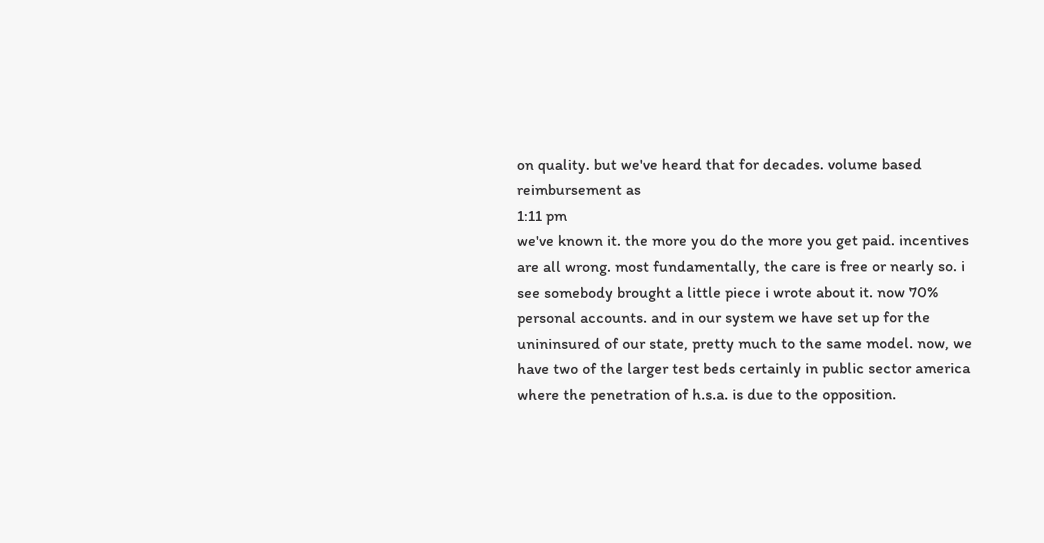on quality. but we've heard that for decades. volume based reimbursement as
1:11 pm
we've known it. the more you do the more you get paid. incentives are all wrong. most fundamentally, the care is free or nearly so. i see somebody brought a little piece i wrote about it. now 70% personal accounts. and in our system we have set up for the unininsured of our state, pretty much to the same model. now, we have two of the larger test beds certainly in public sector america where the penetration of h.s.a. is due to the opposition.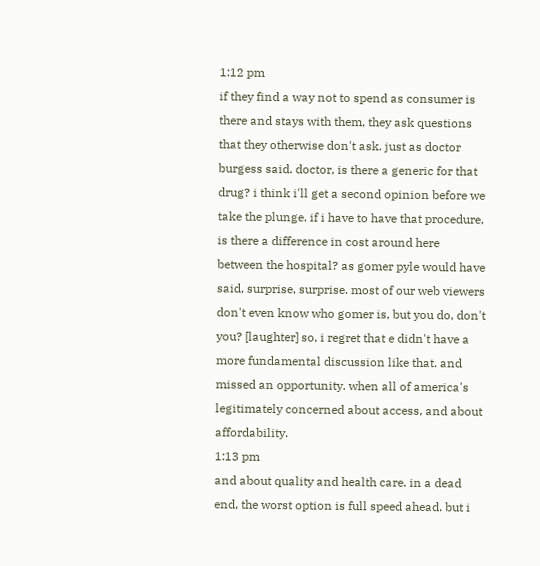1:12 pm
if they find a way not to spend as consumer is there and stays with them, they ask questions that they otherwise don't ask. just as doctor burgess said. doctor, is there a generic for that drug? i think i'll get a second opinion before we take the plunge. if i have to have that procedure, is there a difference in cost around here between the hospital? as gomer pyle would have said, surprise, surprise. most of our web viewers don't even know who gomer is, but you do, don't you? [laughter] so, i regret that e didn't have a more fundamental discussion like that. and missed an opportunity. when all of america's legitimately concerned about access, and about affordability.
1:13 pm
and about quality and health care. in a dead end, the worst option is full speed ahead. but i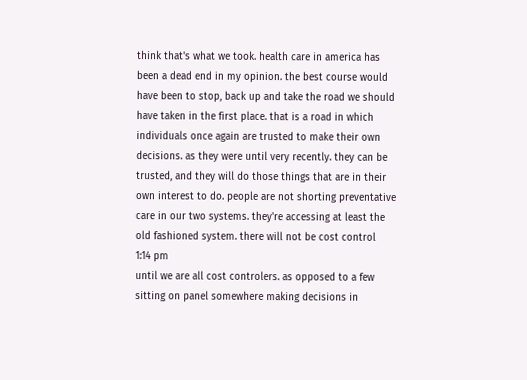think that's what we took. health care in america has been a dead end in my opinion. the best course would have been to stop, back up and take the road we should have taken in the first place. that is a road in which individuals once again are trusted to make their own decisions. as they were until very recently. they can be trusted, and they will do those things that are in their own interest to do. people are not shorting preventative care in our two systems. they're accessing at least the old fashioned system. there will not be cost control
1:14 pm
until we are all cost controlers. as opposed to a few sitting on panel somewhere making decisions in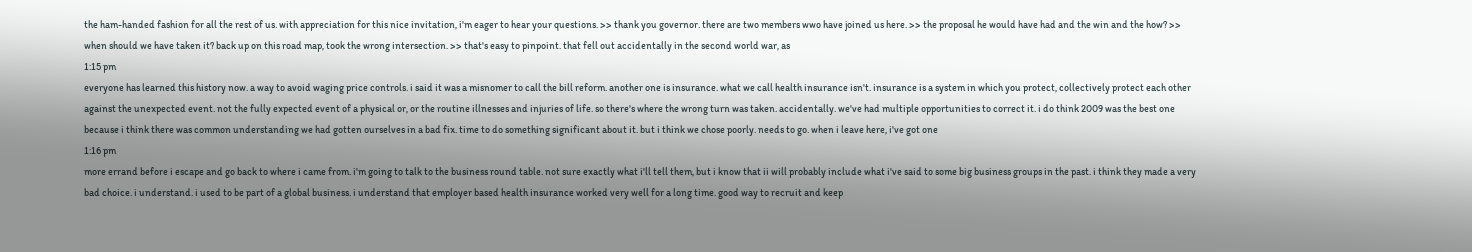the ham-handed fashion for all the rest of us. with appreciation for this nice invitation, i'm eager to hear your questions. >> thank you governor. there are two members wwo have joined us here. >> the proposal he would have had and the win and the how? >> when should we have taken it? back up on this road map, took the wrong intersection. >> that's easy to pinpoint. that fell out accidentally in the second world war, as
1:15 pm
everyone has learned this history now. a way to avoid waging price controls. i said it was a misnomer to call the bill reform. another one is insurance. what we call health insurance isn't. insurance is a system in which you protect, collectively protect each other against the unexpected event. not the fully expected event of a physical or, or the routine illnesses and injuries of life. so there's where the wrong turn was taken. accidentally. we've had multiple opportunities to correct it. i do think 2009 was the best one because i think there was common understanding we had gotten ourselves in a bad fix. time to do something significant about it. but i think we chose poorly. needs to go. when i leave here, i've got one
1:16 pm
more errand before i escape and go back to where i came from. i'm going to talk to the business round table. not sure exactly what i'll tell them, but i know that ii will probably include what i've said to some big business groups in the past. i think they made a very bad choice. i understand. i used to be part of a global business. i understand that employer based health insurance worked very well for a long time. good way to recruit and keep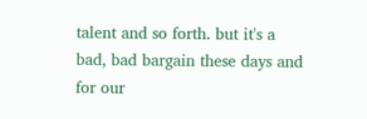talent and so forth. but it's a bad, bad bargain these days and for our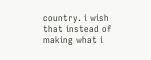country. i wish that instead of making what i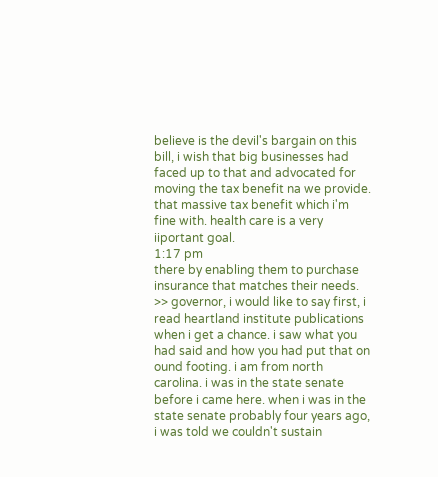believe is the devil's bargain on this bill, i wish that big businesses had faced up to that and advocated for moving the tax benefit na we provide. that massive tax benefit which i'm fine with. health care is a very iiportant goal.
1:17 pm
there by enabling them to purchase insurance that matches their needs. >> governor, i would like to say first, i read heartland institute publications when i get a chance. i saw what you had said and how you had put that on ound footing. i am from north carolina. i was in the state senate before i came here. when i was in the state senate probably four years ago, i was told we couldn't sustain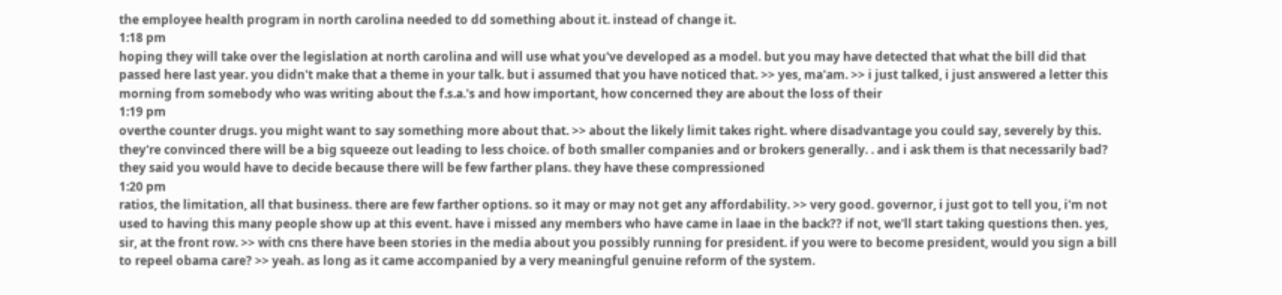the employee health program in north carolina needed to dd something about it. instead of change it.
1:18 pm
hoping they will take over the legislation at north carolina and will use what you've developed as a model. but you may have detected that what the bill did that passed here last year. you didn't make that a theme in your talk. but i assumed that you have noticed that. >> yes, ma'am. >> i just talked, i just answered a letter this morning from somebody who was writing about the f.s.a.'s and how important, how concerned they are about the loss of their
1:19 pm
overthe counter drugs. you might want to say something more about that. >> about the likely limit takes right. where disadvantage you could say, severely by this. they're convinced there will be a big squeeze out leading to less choice. of both smaller companies and or brokers generally. . and i ask them is that necessarily bad? they said you would have to decide because there will be few farther plans. they have these compressioned
1:20 pm
ratios, the limitation, all that business. there are few farther options. so it may or may not get any affordability. >> very good. governor, i just got to tell you, i'm not used to having this many people show up at this event. have i missed any members who have came in laae in the back?? if not, we'll start taking questions then. yes, sir, at the front row. >> with cns there have been stories in the media about you possibly running for president. if you were to become president, would you sign a bill to repeel obama care? >> yeah. as long as it came accompanied by a very meaningful genuine reform of the system.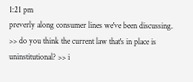1:21 pm
preverly along consumer lines we've been discussing. >> do you think the current law that's in place is uninstitutional? >> i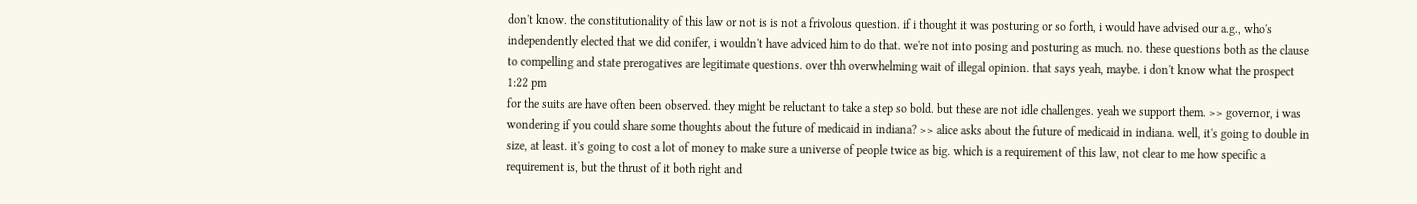don't know. the constitutionality of this law or not is is not a frivolous question. if i thought it was posturing or so forth, i would have advised our a.g., who's independently elected that we did conifer, i wouldn't have adviced him to do that. we're not into posing and posturing as much. no. these questions both as the clause to compelling and state prerogatives are legitimate questions. over thh overwhelming wait of illegal opinion. that says yeah, maybe. i don't know what the prospect
1:22 pm
for the suits are have often been observed. they might be reluctant to take a step so bold. but these are not idle challenges. yeah we support them. >> governor, i was wondering if you could share some thoughts about the future of medicaid in indiana? >> alice asks about the future of medicaid in indiana. well, it's going to double in size, at least. it's going to cost a lot of money to make sure a universe of people twice as big. which is a requirement of this law, not clear to me how specific a requirement is, but the thrust of it both right and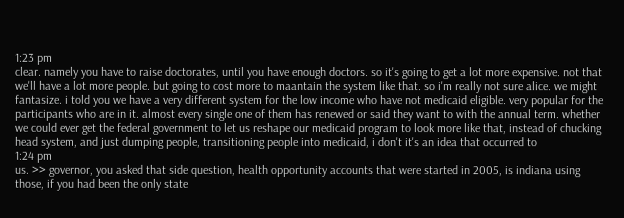1:23 pm
clear. namely you have to raise doctorates, until you have enough doctors. so it's going to get a lot more expensive. not that we'll have a lot more people. but going to cost more to maantain the system like that. so i'm really not sure alice. we might fantasize. i told you we have a very different system for the low income who have not medicaid eligible. very popular for the participants who are in it. almost every single one of them has renewed or said they want to with the annual term. whether we could ever get the federal government to let us reshape our medicaid program to look more like that, instead of chucking head system, and just dumping people, transitioning people into medicaid, i don't it's an idea that occurred to
1:24 pm
us. >> governor, you asked that side question, health opportunity accounts that were started in 2005, is indiana using those, if you had been the only state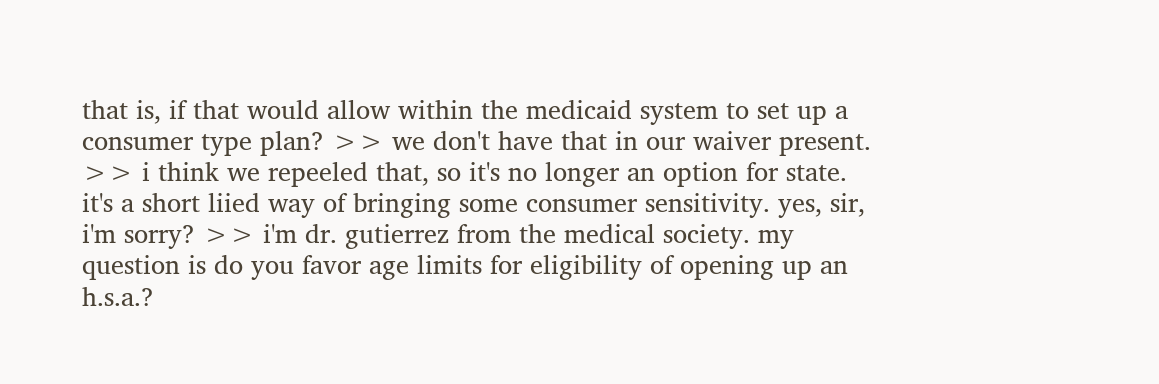that is, if that would allow within the medicaid system to set up a consumer type plan? >> we don't have that in our waiver present. >> i think we repeeled that, so it's no longer an option for state. it's a short liied way of bringing some consumer sensitivity. yes, sir, i'm sorry? >> i'm dr. gutierrez from the medical society. my question is do you favor age limits for eligibility of opening up an h.s.a.?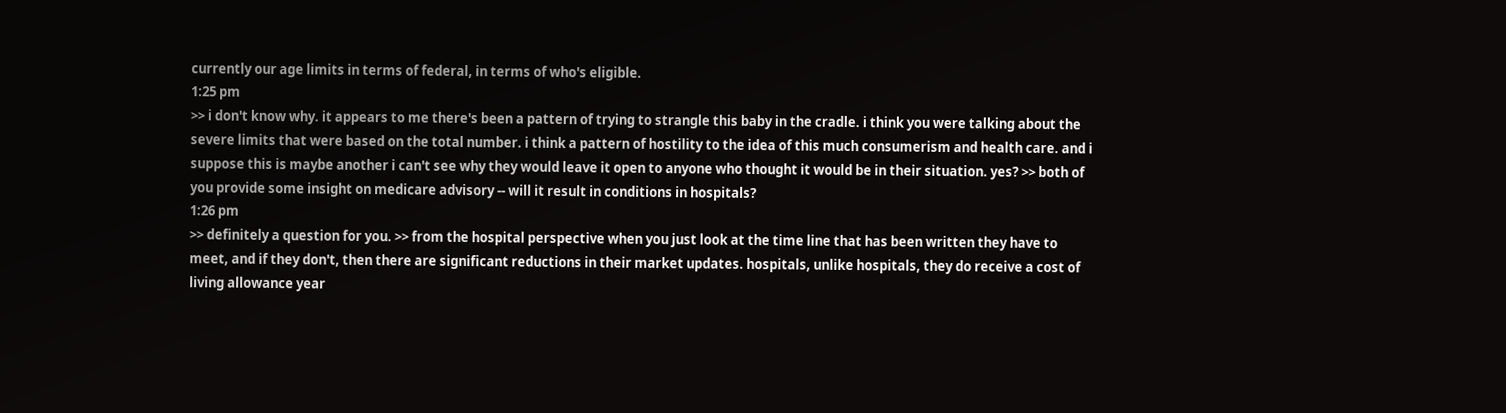currently our age limits in terms of federal, in terms of who's eligible.
1:25 pm
>> i don't know why. it appears to me there's been a pattern of trying to strangle this baby in the cradle. i think you were talking about the severe limits that were based on the total number. i think a pattern of hostility to the idea of this much consumerism and health care. and i suppose this is maybe another i can't see why they would leave it open to anyone who thought it would be in their situation. yes? >> both of you provide some insight on medicare advisory -- will it result in conditions in hospitals?
1:26 pm
>> definitely a question for you. >> from the hospital perspective when you just look at the time line that has been written they have to meet, and if they don't, then there are significant reductions in their market updates. hospitals, unlike hospitals, they do receive a cost of living allowance year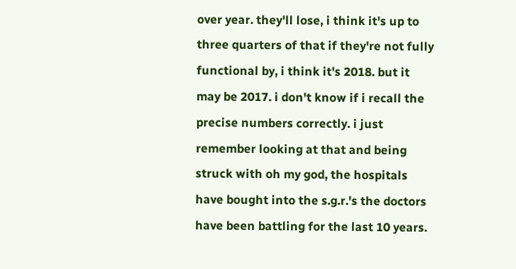over year. they'll lose, i think it's up to three quarters of that if they're not fully functional by, i think it's 2018. but it may be 2017. i don't know if i recall the precise numbers correctly. i just remember looking at that and being struck with oh my god, the hospitals have bought into the s.g.r.'s the doctors have been battling for the last 10 years.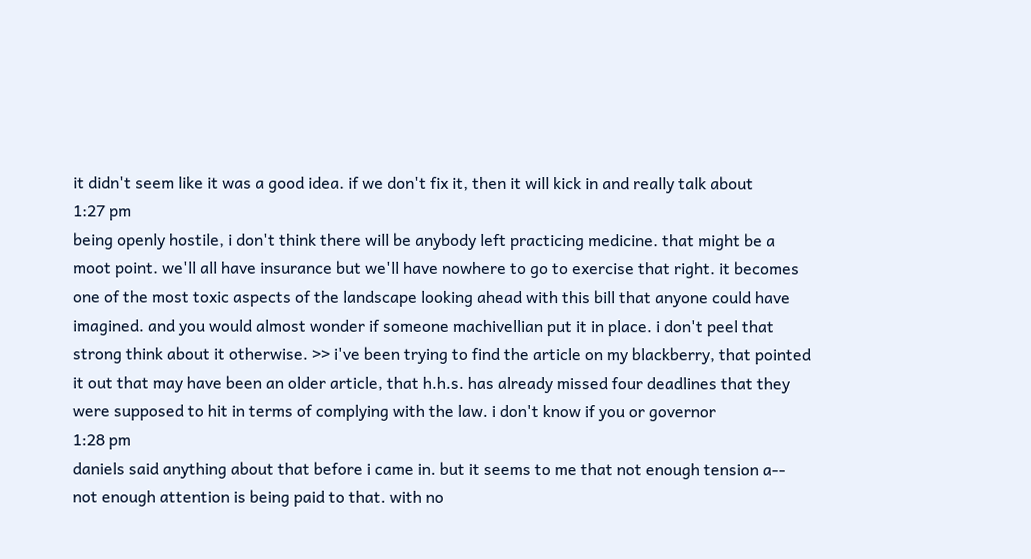it didn't seem like it was a good idea. if we don't fix it, then it will kick in and really talk about
1:27 pm
being openly hostile, i don't think there will be anybody left practicing medicine. that might be a moot point. we'll all have insurance but we'll have nowhere to go to exercise that right. it becomes one of the most toxic aspects of the landscape looking ahead with this bill that anyone could have imagined. and you would almost wonder if someone machivellian put it in place. i don't peel that strong think about it otherwise. >> i've been trying to find the article on my blackberry, that pointed it out that may have been an older article, that h.h.s. has already missed four deadlines that they were supposed to hit in terms of complying with the law. i don't know if you or governor
1:28 pm
daniels said anything about that before i came in. but it seems to me that not enough tension a-- not enough attention is being paid to that. with no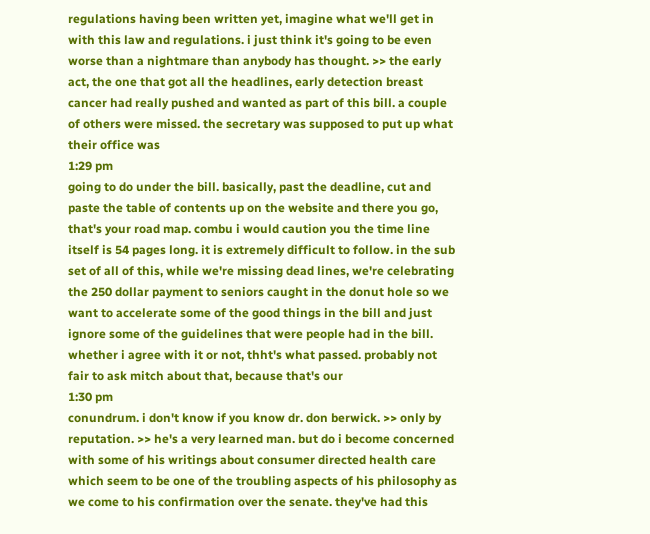regulations having been written yet, imagine what we'll get in with this law and regulations. i just think it's going to be even worse than a nightmare than anybody has thought. >> the early act, the one that got all the headlines, early detection breast cancer had really pushed and wanted as part of this bill. a couple of others were missed. the secretary was supposed to put up what their office was
1:29 pm
going to do under the bill. basically, past the deadline, cut and paste the table of contents up on the website and there you go, that's your road map. combu i would caution you the time line itself is 54 pages long. it is extremely difficult to follow. in the sub set of all of this, while we're missing dead lines, we're celebrating the 250 dollar payment to seniors caught in the donut hole so we want to accelerate some of the good things in the bill and just ignore some of the guidelines that were people had in the bill. whether i agree with it or not, thht's what passed. probably not fair to ask mitch about that, because that's our
1:30 pm
conundrum. i don't know if you know dr. don berwick. >> only by reputation. >> he's a very learned man. but do i become concerned with some of his writings about consumer directed health care which seem to be one of the troubling aspects of his philosophy as we come to his confirmation over the senate. they've had this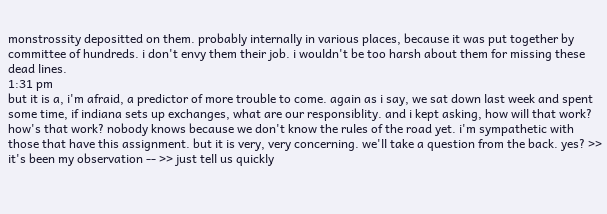monstrossity depositted on them. probably internally in various places, because it was put together by committee of hundreds. i don't envy them their job. i wouldn't be too harsh about them for missing these dead lines.
1:31 pm
but it is a, i'm afraid, a predictor of more trouble to come. again as i say, we sat down last week and spent some time, if indiana sets up exchanges, what are our responsiblity. and i kept asking, how will that work? how's that work? nobody knows because we don't know the rules of the road yet. i'm sympathetic with those that have this assignment. but it is very, very concerning. we'll take a question from the back. yes? >> it's been my observation -- >> just tell us quickly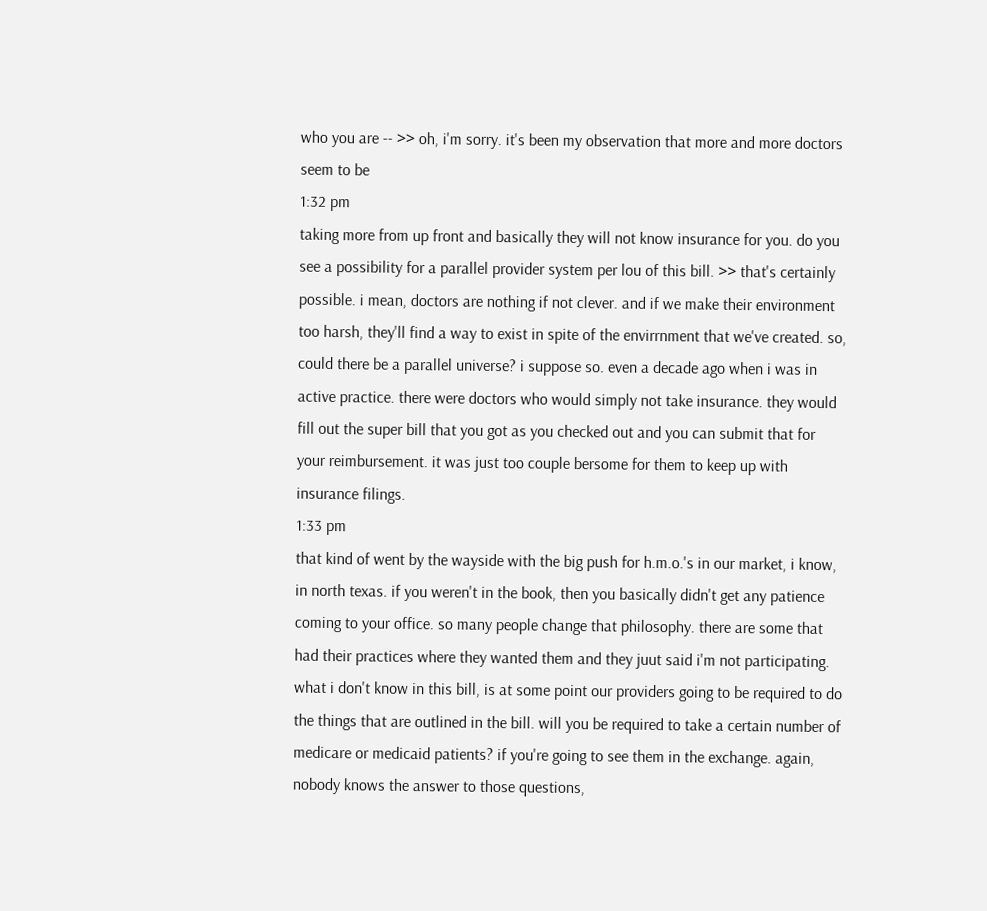who you are -- >> oh, i'm sorry. it's been my observation that more and more doctors seem to be
1:32 pm
taking more from up front and basically they will not know insurance for you. do you see a possibility for a parallel provider system per lou of this bill. >> that's certainly possible. i mean, doctors are nothing if not clever. and if we make their environment too harsh, they'll find a way to exist in spite of the envirrnment that we've created. so, could there be a parallel universe? i suppose so. even a decade ago when i was in active practice. there were doctors who would simply not take insurance. they would fill out the super bill that you got as you checked out and you can submit that for your reimbursement. it was just too couple bersome for them to keep up with insurance filings.
1:33 pm
that kind of went by the wayside with the big push for h.m.o.'s in our market, i know, in north texas. if you weren't in the book, then you basically didn't get any patience coming to your office. so many people change that philosophy. there are some that had their practices where they wanted them and they juut said i'm not participating. what i don't know in this bill, is at some point our providers going to be required to do the things that are outlined in the bill. will you be required to take a certain number of medicare or medicaid patients? if you're going to see them in the exchange. again, nobody knows the answer to those questions,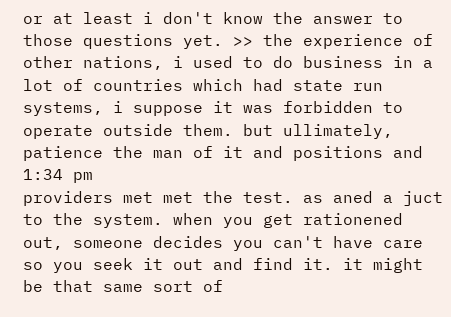or at least i don't know the answer to those questions yet. >> the experience of other nations, i used to do business in a lot of countries which had state run systems, i suppose it was forbidden to operate outside them. but ullimately, patience the man of it and positions and
1:34 pm
providers met met the test. as aned a juct to the system. when you get rationened out, someone decides you can't have care so you seek it out and find it. it might be that same sort of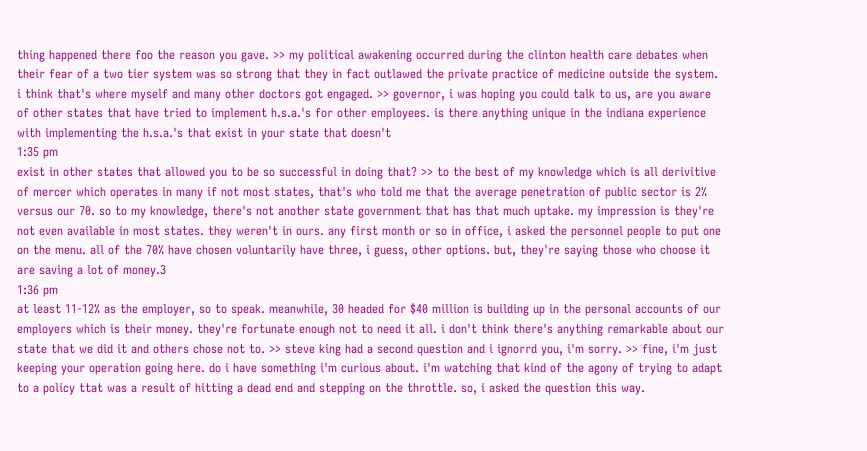thing happened there foo the reason you gave. >> my political awakening occurred during the clinton health care debates when their fear of a two tier system was so strong that they in fact outlawed the private practice of medicine outside the system. i think that's where myself and many other doctors got engaged. >> governor, i was hoping you could talk to us, are you aware of other states that have tried to implement h.s.a.'s for other employees. is there anything unique in the indiana experience with implementing the h.s.a.'s that exist in your state that doesn't
1:35 pm
exist in other states that allowed you to be so successful in doing that? >> to the best of my knowledge which is all derivitive of mercer which operates in many if not most states, that's who told me that the average penetration of public sector is 2% versus our 70. so to my knowledge, there's not another state government that has that much uptake. my impression is they're not even available in most states. they weren't in ours. any first month or so in office, i asked the personnel people to put one on the menu. all of the 70% have chosen voluntarily have three, i guess, other options. but, they're saying those who choose it are saving a lot of money.3
1:36 pm
at least 11-12% as the employer, so to speak. meanwhile, 30 headed for $40 million is building up in the personal accounts of our employers which is their money. they're fortunate enough not to need it all. i don't think there's anything remarkable about our state that we did it and others chose not to. >> steve king had a second question and i ignorrd you, i'm sorry. >> fine, i'm just keeping your operation going here. do i have something i'm curious about. i'm watching that kind of the agony of trying to adapt to a policy ttat was a result of hitting a dead end and stepping on the throttle. so, i asked the question this way.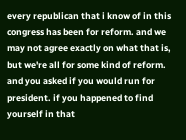every republican that i know of in this congress has been for reform. and we may not agree exactly on what that is, but we're all for some kind of reform. and you asked if you would run for president. if you happened to find yourself in that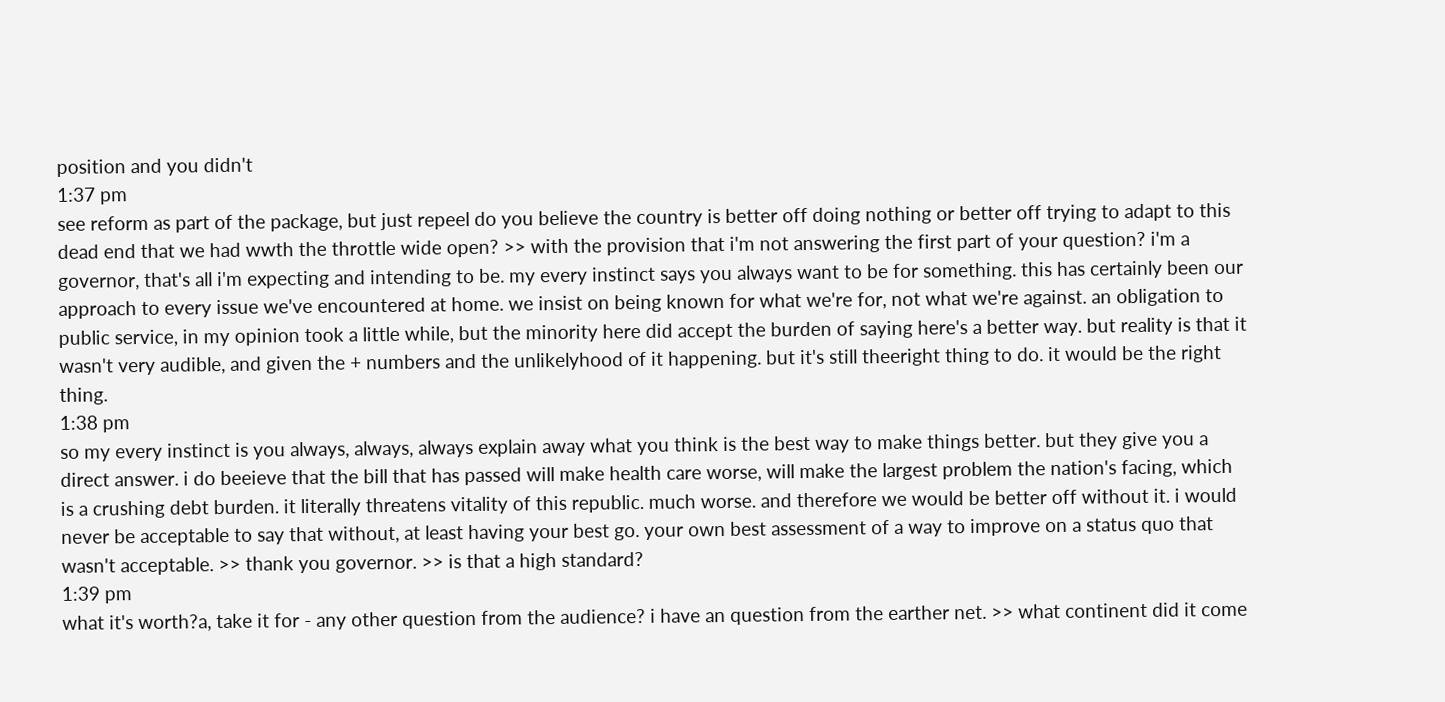position and you didn't
1:37 pm
see reform as part of the package, but just repeel do you believe the country is better off doing nothing or better off trying to adapt to this dead end that we had wwth the throttle wide open? >> with the provision that i'm not answering the first part of your question? i'm a governor, that's all i'm expecting and intending to be. my every instinct says you always want to be for something. this has certainly been our approach to every issue we've encountered at home. we insist on being known for what we're for, not what we're against. an obligation to public service, in my opinion took a little while, but the minority here did accept the burden of saying here's a better way. but reality is that it wasn't very audible, and given the + numbers and the unlikelyhood of it happening. but it's still theeright thing to do. it would be the right thing.
1:38 pm
so my every instinct is you always, always, always explain away what you think is the best way to make things better. but they give you a direct answer. i do beeieve that the bill that has passed will make health care worse, will make the largest problem the nation's facing, which is a crushing debt burden. it literally threatens vitality of this republic. much worse. and therefore we would be better off without it. i would never be acceptable to say that without, at least having your best go. your own best assessment of a way to improve on a status quo that wasn't acceptable. >> thank you governor. >> is that a high standard?
1:39 pm
what it's worth?a, take it for - any other question from the audience? i have an question from the earther net. >> what continent did it come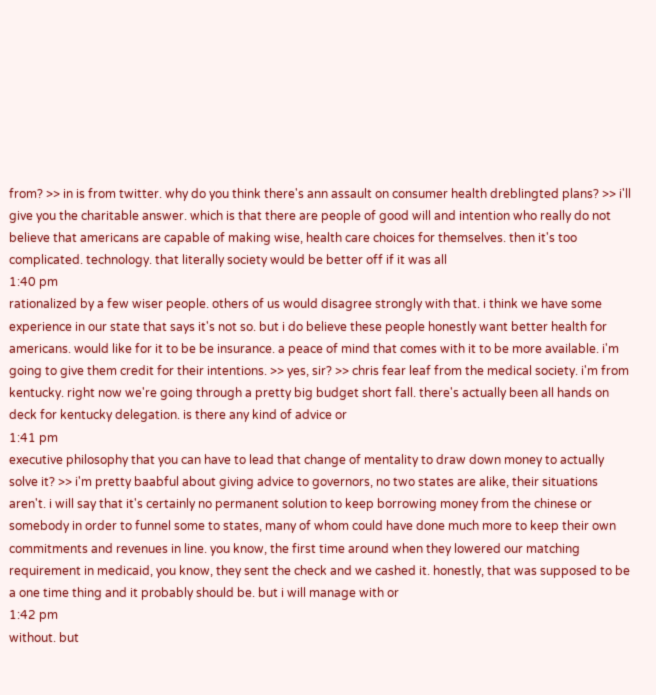from? >> in is from twitter. why do you think there's ann assault on consumer health dreblingted plans? >> i'll give you the charitable answer. which is that there are people of good will and intention who really do not believe that americans are capable of making wise, health care choices for themselves. then it's too complicated. technology. that literally society would be better off if it was all
1:40 pm
rationalized by a few wiser people. others of us would disagree strongly with that. i think we have some experience in our state that says it's not so. but i do believe these people honestly want better health for americans. would like for it to be be insurance. a peace of mind that comes with it to be more available. i'm going to give them credit for their intentions. >> yes, sir? >> chris fear leaf from the medical society. i'm from kentucky. right now we're going through a pretty big budget short fall. there's actually been all hands on deck for kentucky delegation. is there any kind of advice or
1:41 pm
executive philosophy that you can have to lead that change of mentality to draw down money to actually solve it? >> i'm pretty baabful about giving advice to governors, no two states are alike, their situations aren't. i will say that it's certainly no permanent solution to keep borrowing money from the chinese or somebody in order to funnel some to states, many of whom could have done much more to keep their own commitments and revenues in line. you know, the first time around when they lowered our matching requirement in medicaid, you know, they sent the check and we cashed it. honestly, that was supposed to be a one time thing and it probably should be. but i will manage with or
1:42 pm
without. but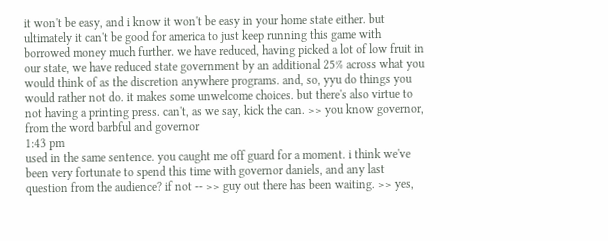it won't be easy, and i know it won't be easy in your home state either. but ultimately it can't be good for america to just keep running this game with borrowed money much further. we have reduced, having picked a lot of low fruit in our state, we have reduced state government by an additional 25% across what you would think of as the discretion anywhere programs. and, so, yyu do things you would rather not do. it makes some unwelcome choices. but there's also virtue to not having a printing press. can't, as we say, kick the can. >> you know governor, from the word barbful and governor
1:43 pm
used in the same sentence. you caught me off guard for a moment. i think we've been very fortunate to spend this time with governor daniels, and any last question from the audience? if not -- >> guy out there has been waiting. >> yes,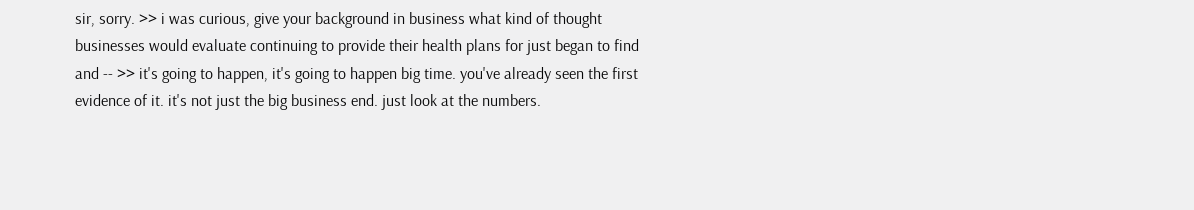sir, sorry. >> i was curious, give your background in business what kind of thought businesses would evaluate continuing to provide their health plans for just began to find and -- >> it's going to happen, it's going to happen big time. you've already seen the first evidence of it. it's not just the big business end. just look at the numbers.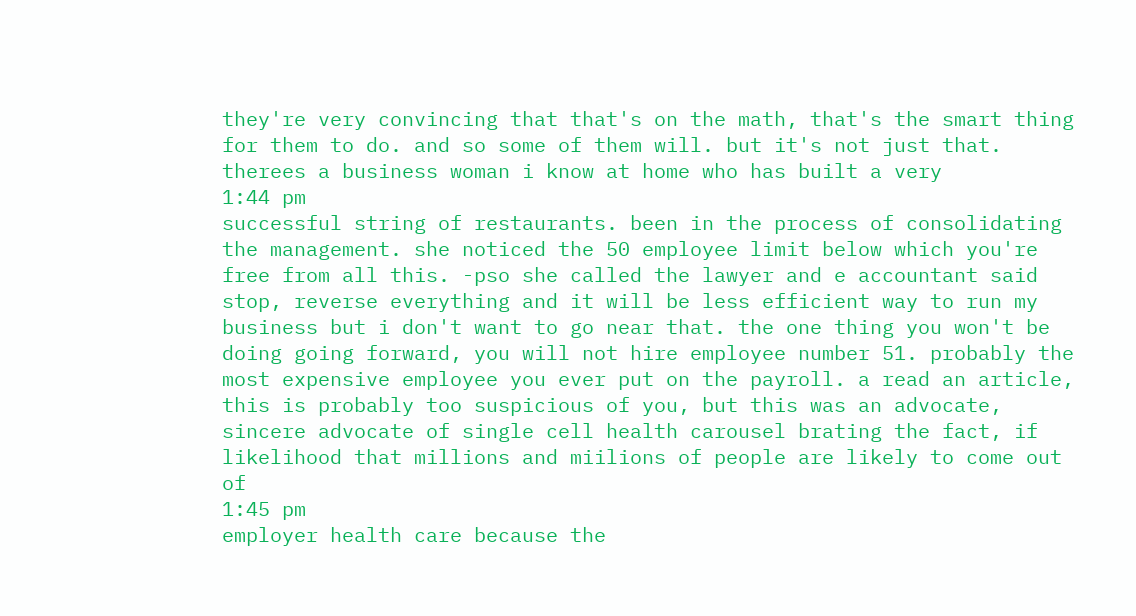they're very convincing that that's on the math, that's the smart thing for them to do. and so some of them will. but it's not just that. therees a business woman i know at home who has built a very
1:44 pm
successful string of restaurants. been in the process of consolidating the management. she noticed the 50 employee limit below which you're free from all this. -pso she called the lawyer and e accountant said stop, reverse everything and it will be less efficient way to run my business but i don't want to go near that. the one thing you won't be doing going forward, you will not hire employee number 51. probably the most expensive employee you ever put on the payroll. a read an article, this is probably too suspicious of you, but this was an advocate, sincere advocate of single cell health carousel brating the fact, if likelihood that millions and miilions of people are likely to come out of
1:45 pm
employer health care because the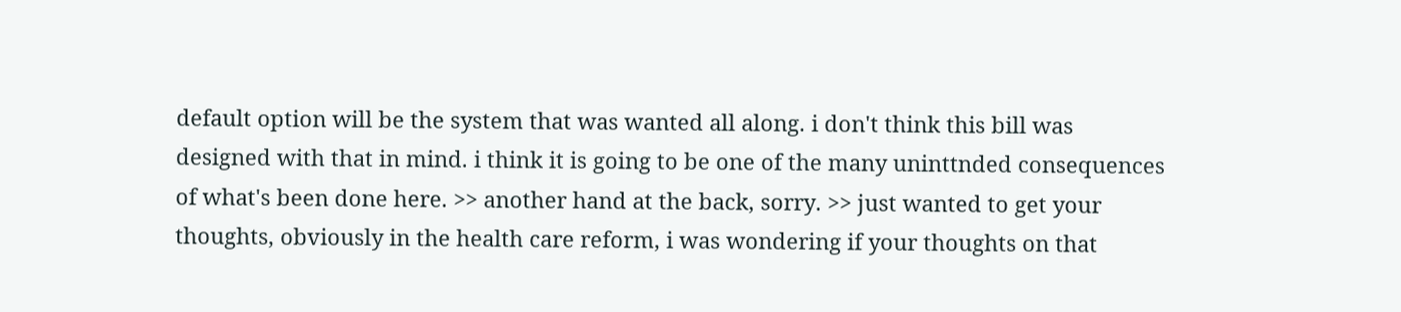default option will be the system that was wanted all along. i don't think this bill was designed with that in mind. i think it is going to be one of the many uninttnded consequences of what's been done here. >> another hand at the back, sorry. >> just wanted to get your thoughts, obviously in the health care reform, i was wondering if your thoughts on that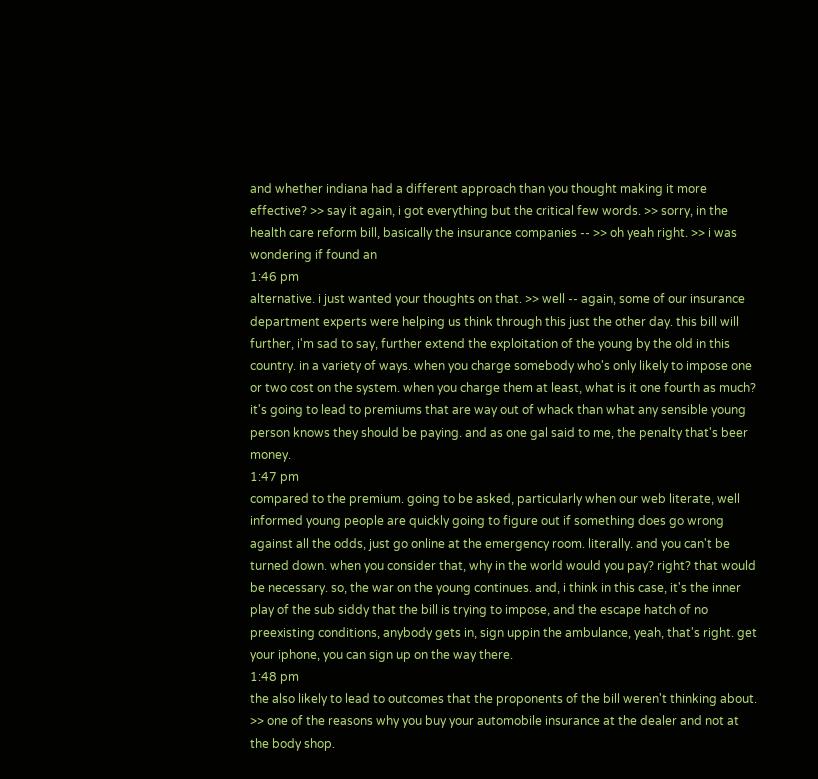and whether indiana had a different approach than you thought making it more effective? >> say it again, i got everything but the critical few words. >> sorry, in the health care reform bill, basically the insurance companies -- >> oh yeah right. >> i was wondering if found an
1:46 pm
alternative. i just wanted your thoughts on that. >> well -- again, some of our insurance department experts were helping us think through this just the other day. this bill will further, i'm sad to say, further extend the exploitation of the young by the old in this country. in a variety of ways. when you charge somebody who's only likely to impose one or two cost on the system. when you charge them at least, what is it one fourth as much? it's going to lead to premiums that are way out of whack than what any sensible young person knows they should be paying. and as one gal said to me, the penalty that's beer money.
1:47 pm
compared to the premium. going to be asked, particularly when our web literate, well informed young people are quickly going to figure out if something does go wrong against all the odds, just go online at the emergency room. literally. and you can't be turned down. when you consider that, why in the world would you pay? right? that would be necessary. so, the war on the young continues. and, i think in this case, it's the inner play of the sub siddy that the bill is trying to impose, and the escape hatch of no preexisting conditions, anybody gets in, sign uppin the ambulance, yeah, that's right. get your iphone, you can sign up on the way there.
1:48 pm
the also likely to lead to outcomes that the proponents of the bill weren't thinking about. >> one of the reasons why you buy your automobile insurance at the dealer and not at the body shop.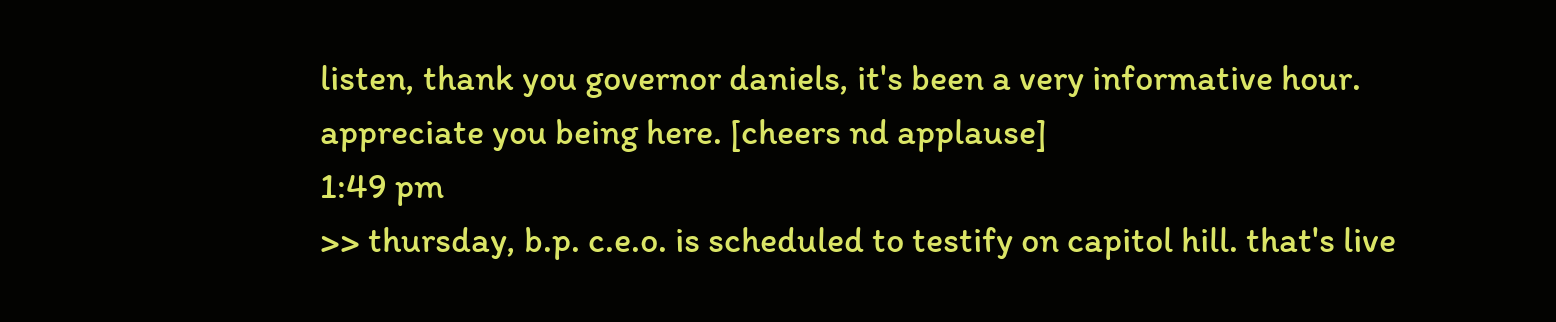listen, thank you governor daniels, it's been a very informative hour. appreciate you being here. [cheers nd applause]
1:49 pm
>> thursday, b.p. c.e.o. is scheduled to testify on capitol hill. that's live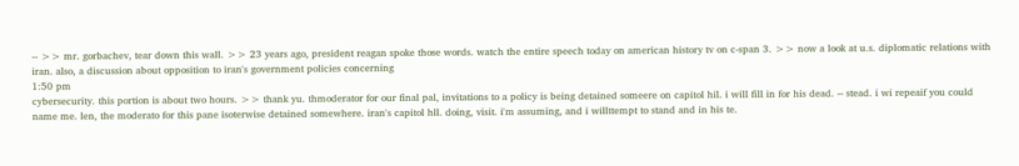-- >> mr. gorbachev, tear down this wall. >> 23 years ago, president reagan spoke those words. watch the entire speech today on american history tv on c-span 3. >> now a look at u.s. diplomatic relations with iran. also, a discussion about opposition to iran's government policies concerning
1:50 pm
cybersecurity. this portion is about two hours. >> thank yu. thmoderator for our final pal, invitations to a policy is being detained someere on capitol hil. i will fill in for his dead. -- stead. i wi repeaif you could name me. len, the moderato for this pane isoterwise detained somewhere. iran's capitol hll. doing, visit. i'm assuming, and i willttempt to stand and in his te.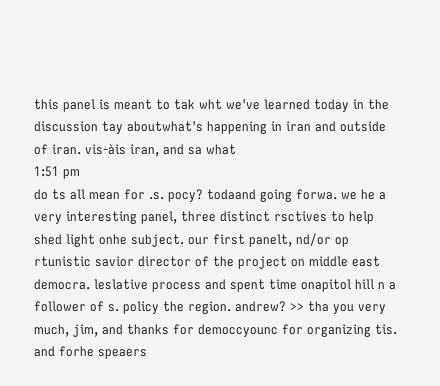this panel is meant to tak wht we've learned today in the discussion tay aboutwhat's happening in iran and outside of iran. vis-àis iran, and sa what
1:51 pm
do ts all mean for .s. pocy? todaand going forwa. we he a very interesting panel, three distinct rsctives to help shed light onhe subject. our first panelt, nd/or op rtunistic savior director of the project on middle east democra. leslative process and spent time onapitol hill n a follower of s. policy the region. andrew? >> tha you very much, jim, and thanks for democcyounc for organizing tis. and forhe speaers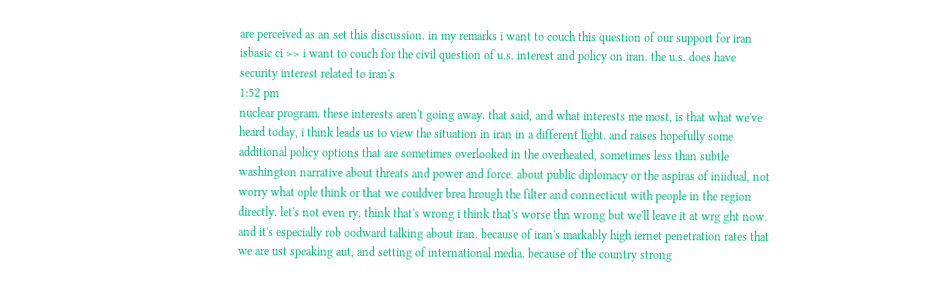are perceived as an set this discussion. in my remarks i want to couch this question of our support for iran isbasic ci >> i want to couch for the civil question of u.s. interest and policy on iran. the u.s. does have security interest related to iran's
1:52 pm
nuclear program. these interests aren't going away. that said, and what interests me most, is that what we've heard today, i think leads us to view the situation in iran in a different light. and raises hopefully some additional policy options that are sometimes overlooked in the overheated, sometimes less than subtle washington narrative about threats and power and force. about public diplomacy or the aspiras of iniidual, not worry what ople think or that we couldver brea hrough the filter and connecticut with people in the region directly. let's not even ry. think that's wrong i think that's worse thn wrong but we'll leave it at wrg ght now. and it's especially rob oodward talking about iran. because of iran's markably high iernet penetration rates that we are ust speaking aut, and setting of international media. because of the country strong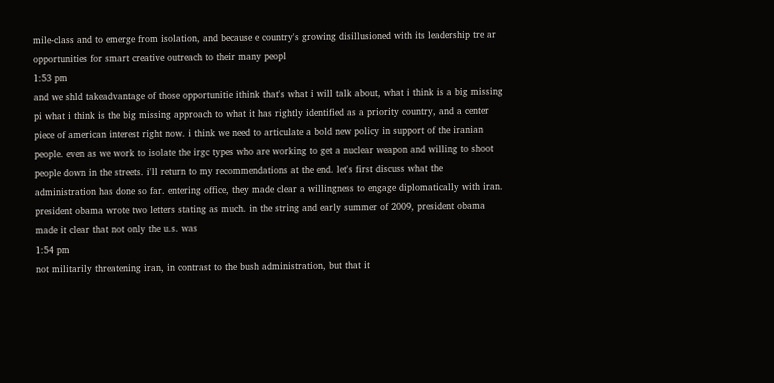mile-class and to emerge from isolation, and because e country's growing disillusioned with its leadership tre ar opportunities for smart creative outreach to their many peopl
1:53 pm
and we shld takeadvantage of those opportunitie ithink that's what i will talk about, what i think is a big missing pi what i think is the big missing approach to what it has rightly identified as a priority country, and a center piece of american interest right now. i think we need to articulate a bold new policy in support of the iranian people. even as we work to isolate the irgc types who are working to get a nuclear weapon and willing to shoot people down in the streets. i'll return to my recommendations at the end. let's first discuss what the administration has done so far. entering office, they made clear a willingness to engage diplomatically with iran. president obama wrote two letters stating as much. in the string and early summer of 2009, president obama made it clear that not only the u.s. was
1:54 pm
not militarily threatening iran, in contrast to the bush administration, but that it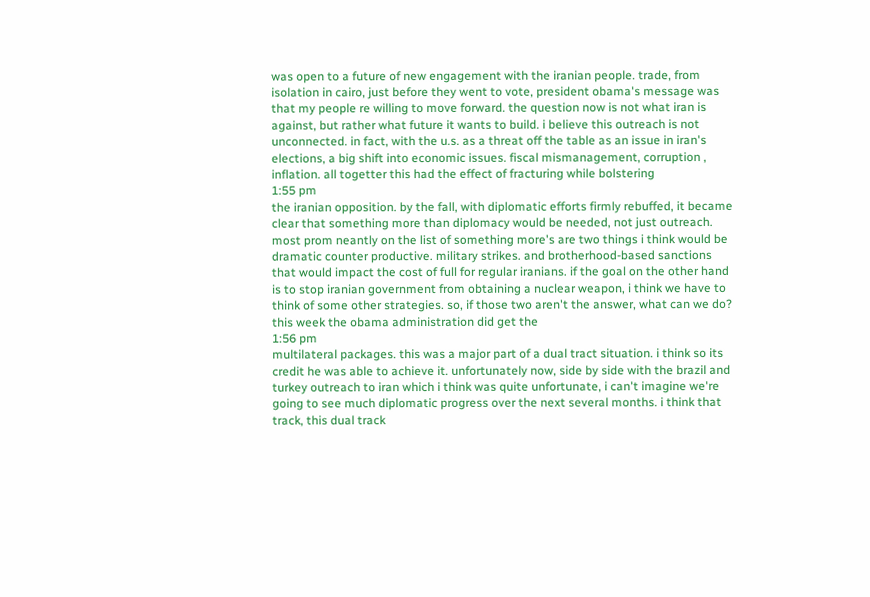was open to a future of new engagement with the iranian people. trade, from isolation in cairo, just before they went to vote, president obama's message was that my people re willing to move forward. the question now is not what iran is against, but rather what future it wants to build. i believe this outreach is not unconnected. in fact, with the u.s. as a threat off the table as an issue in iran's elections, a big shift into economic issues. fiscal mismanagement, corruption , inflation. all togetter this had the effect of fracturing while bolstering
1:55 pm
the iranian opposition. by the fall, with diplomatic efforts firmly rebuffed, it became clear that something more than diplomacy would be needed, not just outreach. most prom neantly on the list of something more's are two things i think would be dramatic counter productive. military strikes. and brotherhood-based sanctions that would impact the cost of full for regular iranians. if the goal on the other hand is to stop iranian government from obtaining a nuclear weapon, i think we have to think of some other strategies. so, if those two aren't the answer, what can we do? this week the obama administration did get the
1:56 pm
multilateral packages. this was a major part of a dual tract situation. i think so its credit he was able to achieve it. unfortunately now, side by side with the brazil and turkey outreach to iran which i think was quite unfortunate, i can't imagine we're going to see much diplomatic progress over the next several months. i think that track, this dual track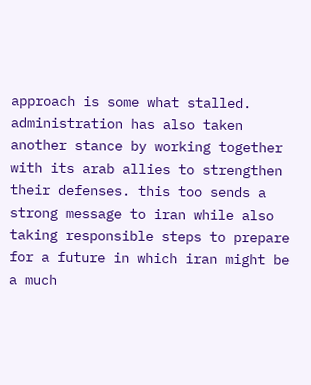approach is some what stalled. administration has also taken another stance by working together with its arab allies to strengthen their defenses. this too sends a strong message to iran while also taking responsible steps to prepare for a future in which iran might be a much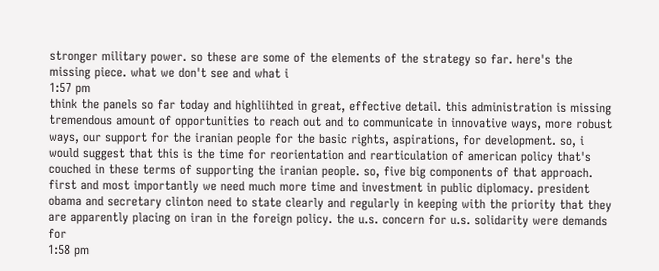stronger military power. so these are some of the elements of the strategy so far. here's the missing piece. what we don't see and what i
1:57 pm
think the panels so far today and highliihted in great, effective detail. this administration is missing tremendous amount of opportunities to reach out and to communicate in innovative ways, more robust ways, our support for the iranian people for the basic rights, aspirations, for development. so, i would suggest that this is the time for reorientation and rearticulation of american policy that's couched in these terms of supporting the iranian people. so, five big components of that approach. first and most importantly we need much more time and investment in public diplomacy. president obama and secretary clinton need to state clearly and regularly in keeping with the priority that they are apparently placing on iran in the foreign policy. the u.s. concern for u.s. solidarity were demands for
1:58 pm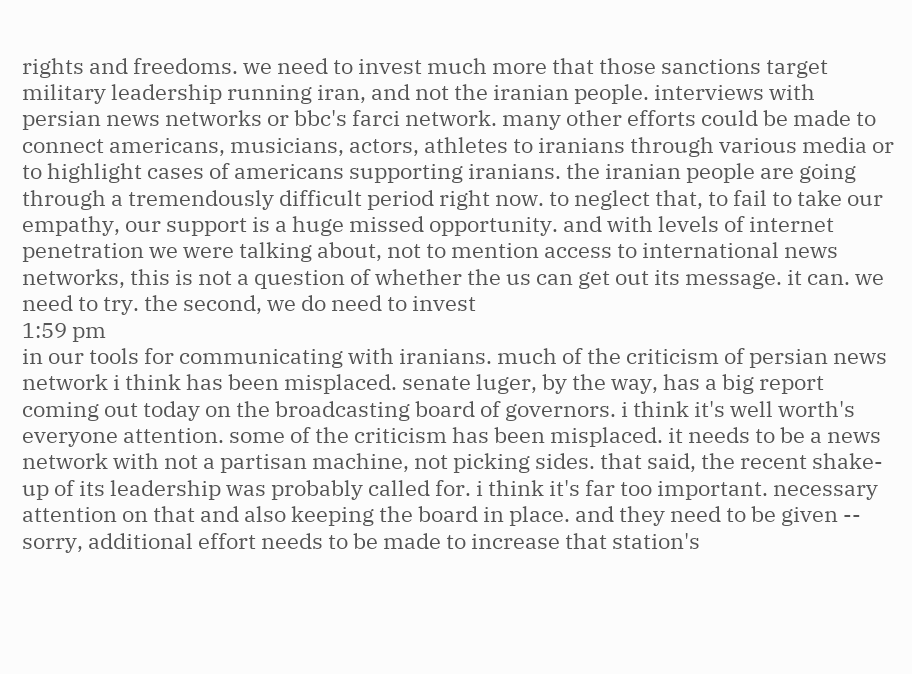rights and freedoms. we need to invest much more that those sanctions target military leadership running iran, and not the iranian people. interviews with persian news networks or bbc's farci network. many other efforts could be made to connect americans, musicians, actors, athletes to iranians through various media or to highlight cases of americans supporting iranians. the iranian people are going through a tremendously difficult period right now. to neglect that, to fail to take our empathy, our support is a huge missed opportunity. and with levels of internet penetration we were talking about, not to mention access to international news networks, this is not a question of whether the us can get out its message. it can. we need to try. the second, we do need to invest
1:59 pm
in our tools for communicating with iranians. much of the criticism of persian news network i think has been misplaced. senate luger, by the way, has a big report coming out today on the broadcasting board of governors. i think it's well worth's everyone attention. some of the criticism has been misplaced. it needs to be a news network with not a partisan machine, not picking sides. that said, the recent shake-up of its leadership was probably called for. i think it's far too important. necessary attention on that and also keeping the board in place. and they need to be given -- sorry, additional effort needs to be made to increase that station's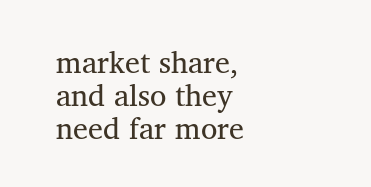market share, and also they need far more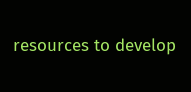resources to develop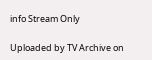info Stream Only

Uploaded by TV Archive on